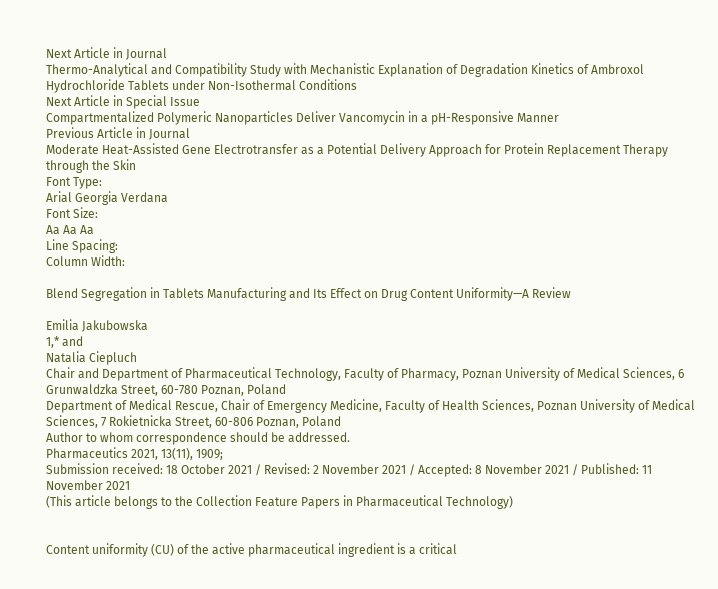Next Article in Journal
Thermo-Analytical and Compatibility Study with Mechanistic Explanation of Degradation Kinetics of Ambroxol Hydrochloride Tablets under Non-Isothermal Conditions
Next Article in Special Issue
Compartmentalized Polymeric Nanoparticles Deliver Vancomycin in a pH-Responsive Manner
Previous Article in Journal
Moderate Heat-Assisted Gene Electrotransfer as a Potential Delivery Approach for Protein Replacement Therapy through the Skin
Font Type:
Arial Georgia Verdana
Font Size:
Aa Aa Aa
Line Spacing:
Column Width:

Blend Segregation in Tablets Manufacturing and Its Effect on Drug Content Uniformity—A Review

Emilia Jakubowska
1,* and
Natalia Ciepluch
Chair and Department of Pharmaceutical Technology, Faculty of Pharmacy, Poznan University of Medical Sciences, 6 Grunwaldzka Street, 60-780 Poznan, Poland
Department of Medical Rescue, Chair of Emergency Medicine, Faculty of Health Sciences, Poznan University of Medical Sciences, 7 Rokietnicka Street, 60-806 Poznan, Poland
Author to whom correspondence should be addressed.
Pharmaceutics 2021, 13(11), 1909;
Submission received: 18 October 2021 / Revised: 2 November 2021 / Accepted: 8 November 2021 / Published: 11 November 2021
(This article belongs to the Collection Feature Papers in Pharmaceutical Technology)


Content uniformity (CU) of the active pharmaceutical ingredient is a critical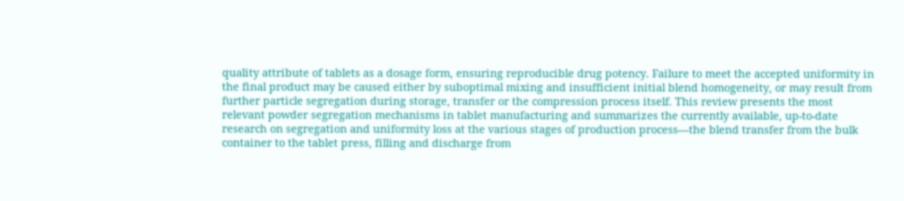quality attribute of tablets as a dosage form, ensuring reproducible drug potency. Failure to meet the accepted uniformity in the final product may be caused either by suboptimal mixing and insufficient initial blend homogeneity, or may result from further particle segregation during storage, transfer or the compression process itself. This review presents the most relevant powder segregation mechanisms in tablet manufacturing and summarizes the currently available, up-to-date research on segregation and uniformity loss at the various stages of production process—the blend transfer from the bulk container to the tablet press, filling and discharge from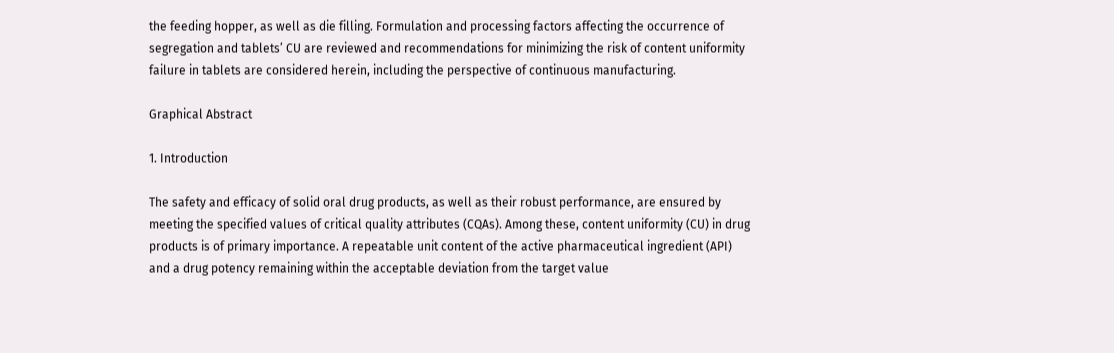the feeding hopper, as well as die filling. Formulation and processing factors affecting the occurrence of segregation and tablets’ CU are reviewed and recommendations for minimizing the risk of content uniformity failure in tablets are considered herein, including the perspective of continuous manufacturing.

Graphical Abstract

1. Introduction

The safety and efficacy of solid oral drug products, as well as their robust performance, are ensured by meeting the specified values of critical quality attributes (CQAs). Among these, content uniformity (CU) in drug products is of primary importance. A repeatable unit content of the active pharmaceutical ingredient (API) and a drug potency remaining within the acceptable deviation from the target value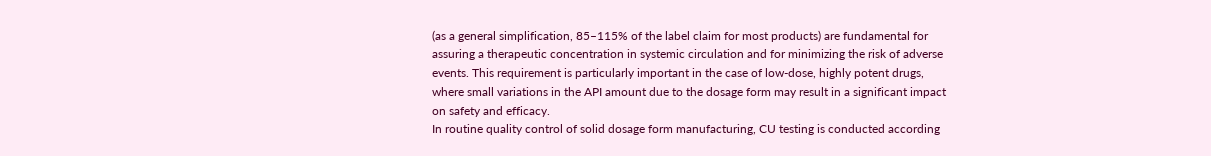(as a general simplification, 85–115% of the label claim for most products) are fundamental for assuring a therapeutic concentration in systemic circulation and for minimizing the risk of adverse events. This requirement is particularly important in the case of low-dose, highly potent drugs, where small variations in the API amount due to the dosage form may result in a significant impact on safety and efficacy.
In routine quality control of solid dosage form manufacturing, CU testing is conducted according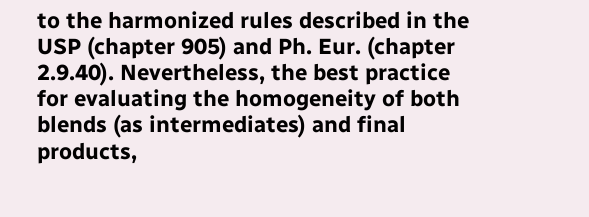to the harmonized rules described in the USP (chapter 905) and Ph. Eur. (chapter 2.9.40). Nevertheless, the best practice for evaluating the homogeneity of both blends (as intermediates) and final products,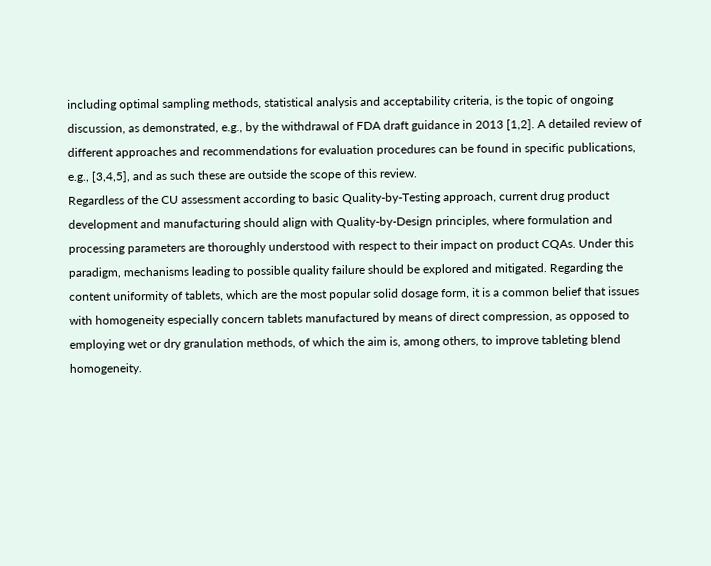including optimal sampling methods, statistical analysis and acceptability criteria, is the topic of ongoing discussion, as demonstrated, e.g., by the withdrawal of FDA draft guidance in 2013 [1,2]. A detailed review of different approaches and recommendations for evaluation procedures can be found in specific publications, e.g., [3,4,5], and as such these are outside the scope of this review.
Regardless of the CU assessment according to basic Quality-by-Testing approach, current drug product development and manufacturing should align with Quality-by-Design principles, where formulation and processing parameters are thoroughly understood with respect to their impact on product CQAs. Under this paradigm, mechanisms leading to possible quality failure should be explored and mitigated. Regarding the content uniformity of tablets, which are the most popular solid dosage form, it is a common belief that issues with homogeneity especially concern tablets manufactured by means of direct compression, as opposed to employing wet or dry granulation methods, of which the aim is, among others, to improve tableting blend homogeneity.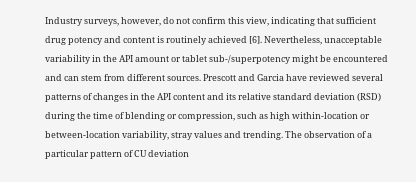Industry surveys, however, do not confirm this view, indicating that sufficient drug potency and content is routinely achieved [6]. Nevertheless, unacceptable variability in the API amount or tablet sub-/superpotency might be encountered and can stem from different sources. Prescott and Garcia have reviewed several patterns of changes in the API content and its relative standard deviation (RSD) during the time of blending or compression, such as high within-location or between-location variability, stray values and trending. The observation of a particular pattern of CU deviation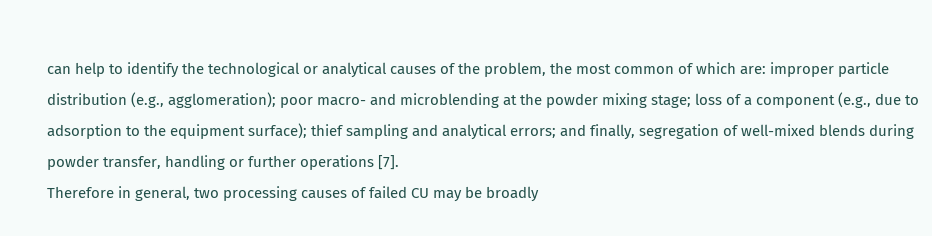can help to identify the technological or analytical causes of the problem, the most common of which are: improper particle distribution (e.g., agglomeration); poor macro- and microblending at the powder mixing stage; loss of a component (e.g., due to adsorption to the equipment surface); thief sampling and analytical errors; and finally, segregation of well-mixed blends during powder transfer, handling or further operations [7].
Therefore in general, two processing causes of failed CU may be broadly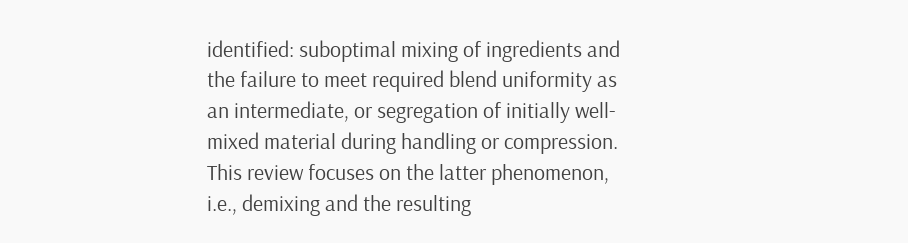identified: suboptimal mixing of ingredients and the failure to meet required blend uniformity as an intermediate, or segregation of initially well-mixed material during handling or compression. This review focuses on the latter phenomenon, i.e., demixing and the resulting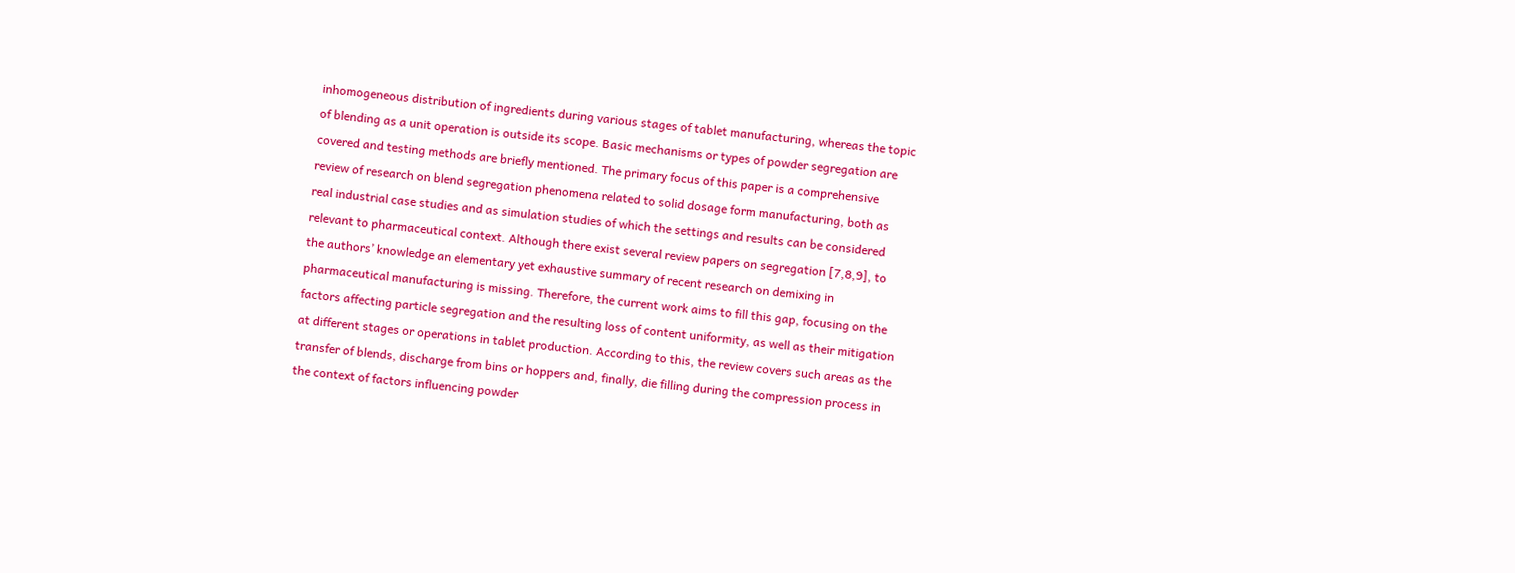inhomogeneous distribution of ingredients during various stages of tablet manufacturing, whereas the topic of blending as a unit operation is outside its scope. Basic mechanisms or types of powder segregation are covered and testing methods are briefly mentioned. The primary focus of this paper is a comprehensive review of research on blend segregation phenomena related to solid dosage form manufacturing, both as real industrial case studies and as simulation studies of which the settings and results can be considered relevant to pharmaceutical context. Although there exist several review papers on segregation [7,8,9], to the authors’ knowledge an elementary yet exhaustive summary of recent research on demixing in pharmaceutical manufacturing is missing. Therefore, the current work aims to fill this gap, focusing on the factors affecting particle segregation and the resulting loss of content uniformity, as well as their mitigation at different stages or operations in tablet production. According to this, the review covers such areas as the transfer of blends, discharge from bins or hoppers and, finally, die filling during the compression process in the context of factors influencing powder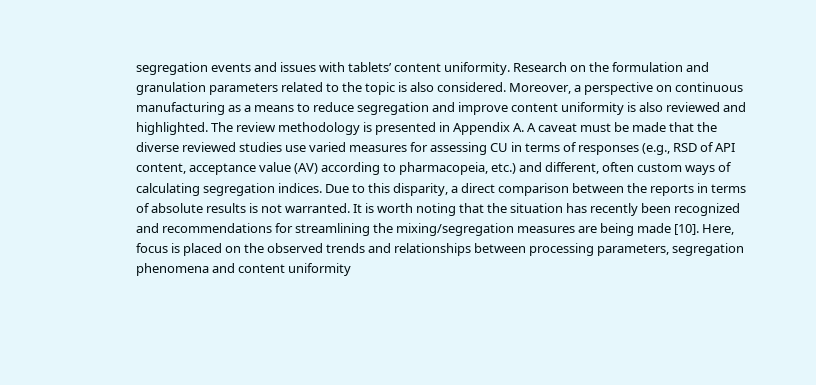segregation events and issues with tablets’ content uniformity. Research on the formulation and granulation parameters related to the topic is also considered. Moreover, a perspective on continuous manufacturing as a means to reduce segregation and improve content uniformity is also reviewed and highlighted. The review methodology is presented in Appendix A. A caveat must be made that the diverse reviewed studies use varied measures for assessing CU in terms of responses (e.g., RSD of API content, acceptance value (AV) according to pharmacopeia, etc.) and different, often custom ways of calculating segregation indices. Due to this disparity, a direct comparison between the reports in terms of absolute results is not warranted. It is worth noting that the situation has recently been recognized and recommendations for streamlining the mixing/segregation measures are being made [10]. Here, focus is placed on the observed trends and relationships between processing parameters, segregation phenomena and content uniformity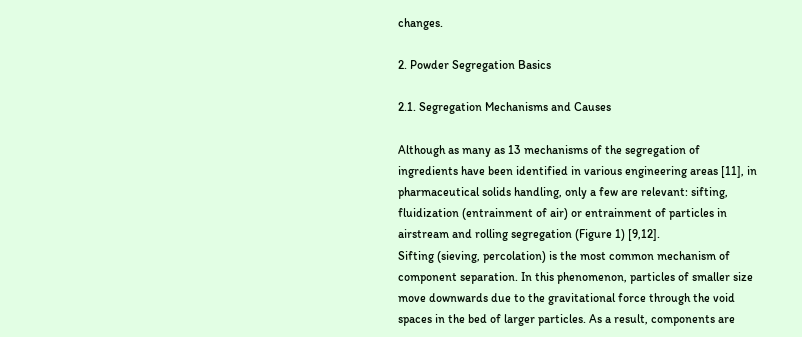changes.

2. Powder Segregation Basics

2.1. Segregation Mechanisms and Causes

Although as many as 13 mechanisms of the segregation of ingredients have been identified in various engineering areas [11], in pharmaceutical solids handling, only a few are relevant: sifting, fluidization (entrainment of air) or entrainment of particles in airstream and rolling segregation (Figure 1) [9,12].
Sifting (sieving, percolation) is the most common mechanism of component separation. In this phenomenon, particles of smaller size move downwards due to the gravitational force through the void spaces in the bed of larger particles. As a result, components are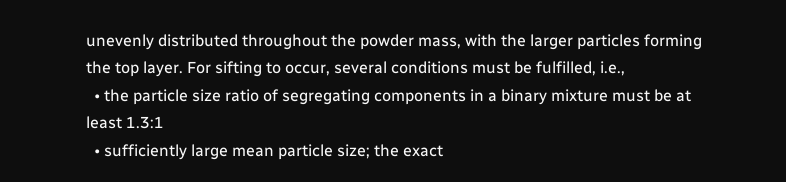unevenly distributed throughout the powder mass, with the larger particles forming the top layer. For sifting to occur, several conditions must be fulfilled, i.e.,
  • the particle size ratio of segregating components in a binary mixture must be at least 1.3:1
  • sufficiently large mean particle size; the exact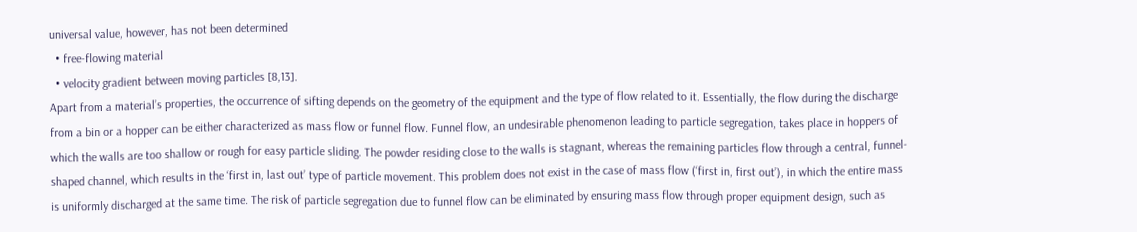universal value, however, has not been determined
  • free-flowing material
  • velocity gradient between moving particles [8,13].
Apart from a material’s properties, the occurrence of sifting depends on the geometry of the equipment and the type of flow related to it. Essentially, the flow during the discharge from a bin or a hopper can be either characterized as mass flow or funnel flow. Funnel flow, an undesirable phenomenon leading to particle segregation, takes place in hoppers of which the walls are too shallow or rough for easy particle sliding. The powder residing close to the walls is stagnant, whereas the remaining particles flow through a central, funnel-shaped channel, which results in the ‘first in, last out’ type of particle movement. This problem does not exist in the case of mass flow (‘first in, first out’), in which the entire mass is uniformly discharged at the same time. The risk of particle segregation due to funnel flow can be eliminated by ensuring mass flow through proper equipment design, such as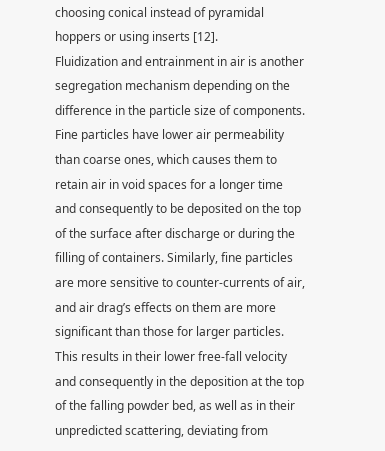choosing conical instead of pyramidal hoppers or using inserts [12].
Fluidization and entrainment in air is another segregation mechanism depending on the difference in the particle size of components. Fine particles have lower air permeability than coarse ones, which causes them to retain air in void spaces for a longer time and consequently to be deposited on the top of the surface after discharge or during the filling of containers. Similarly, fine particles are more sensitive to counter-currents of air, and air drag’s effects on them are more significant than those for larger particles. This results in their lower free-fall velocity and consequently in the deposition at the top of the falling powder bed, as well as in their unpredicted scattering, deviating from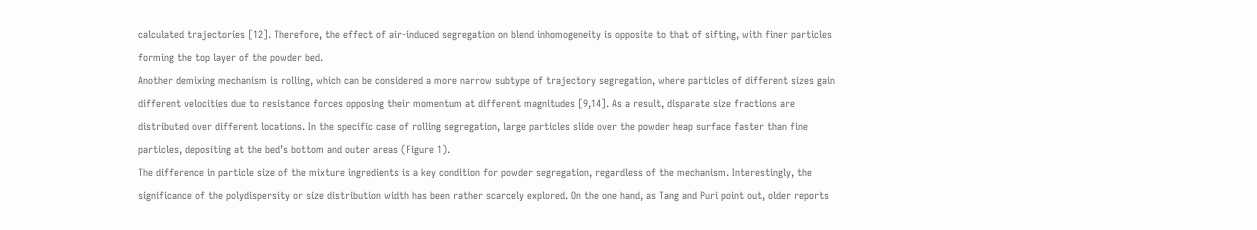calculated trajectories [12]. Therefore, the effect of air-induced segregation on blend inhomogeneity is opposite to that of sifting, with finer particles forming the top layer of the powder bed.
Another demixing mechanism is rolling, which can be considered a more narrow subtype of trajectory segregation, where particles of different sizes gain different velocities due to resistance forces opposing their momentum at different magnitudes [9,14]. As a result, disparate size fractions are distributed over different locations. In the specific case of rolling segregation, large particles slide over the powder heap surface faster than fine particles, depositing at the bed’s bottom and outer areas (Figure 1).
The difference in particle size of the mixture ingredients is a key condition for powder segregation, regardless of the mechanism. Interestingly, the significance of the polydispersity or size distribution width has been rather scarcely explored. On the one hand, as Tang and Puri point out, older reports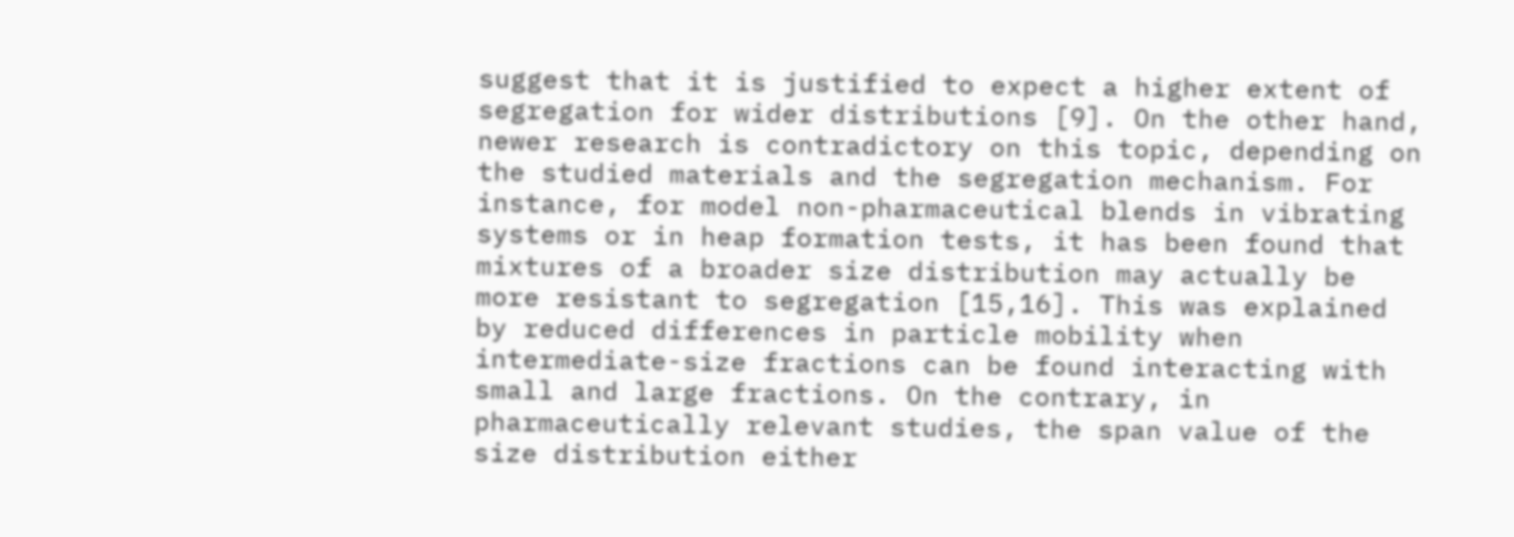suggest that it is justified to expect a higher extent of segregation for wider distributions [9]. On the other hand, newer research is contradictory on this topic, depending on the studied materials and the segregation mechanism. For instance, for model non-pharmaceutical blends in vibrating systems or in heap formation tests, it has been found that mixtures of a broader size distribution may actually be more resistant to segregation [15,16]. This was explained by reduced differences in particle mobility when intermediate-size fractions can be found interacting with small and large fractions. On the contrary, in pharmaceutically relevant studies, the span value of the size distribution either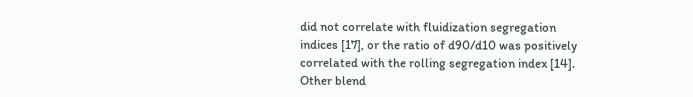did not correlate with fluidization segregation indices [17], or the ratio of d90/d10 was positively correlated with the rolling segregation index [14].
Other blend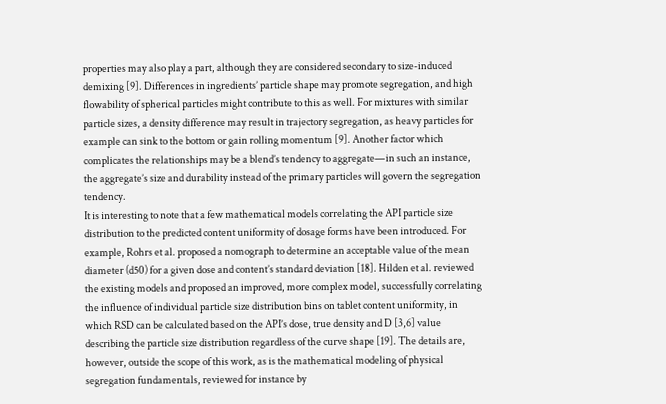properties may also play a part, although they are considered secondary to size-induced demixing [9]. Differences in ingredients’ particle shape may promote segregation, and high flowability of spherical particles might contribute to this as well. For mixtures with similar particle sizes, a density difference may result in trajectory segregation, as heavy particles for example can sink to the bottom or gain rolling momentum [9]. Another factor which complicates the relationships may be a blend’s tendency to aggregate—in such an instance, the aggregate’s size and durability instead of the primary particles will govern the segregation tendency.
It is interesting to note that a few mathematical models correlating the API particle size distribution to the predicted content uniformity of dosage forms have been introduced. For example, Rohrs et al. proposed a nomograph to determine an acceptable value of the mean diameter (d50) for a given dose and content’s standard deviation [18]. Hilden et al. reviewed the existing models and proposed an improved, more complex model, successfully correlating the influence of individual particle size distribution bins on tablet content uniformity, in which RSD can be calculated based on the API’s dose, true density and D [3,6] value describing the particle size distribution regardless of the curve shape [19]. The details are, however, outside the scope of this work, as is the mathematical modeling of physical segregation fundamentals, reviewed for instance by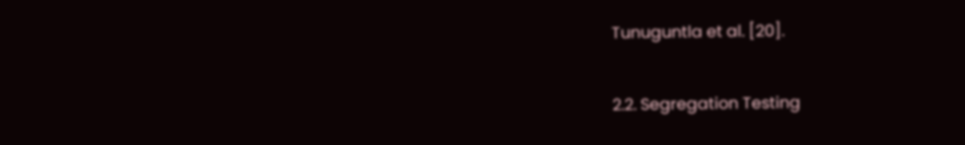Tunuguntla et al. [20].

2.2. Segregation Testing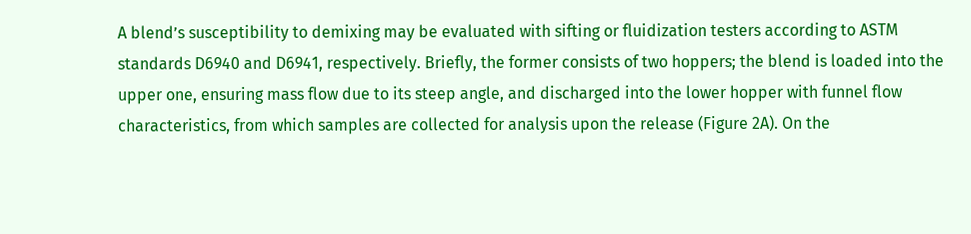A blend’s susceptibility to demixing may be evaluated with sifting or fluidization testers according to ASTM standards D6940 and D6941, respectively. Briefly, the former consists of two hoppers; the blend is loaded into the upper one, ensuring mass flow due to its steep angle, and discharged into the lower hopper with funnel flow characteristics, from which samples are collected for analysis upon the release (Figure 2A). On the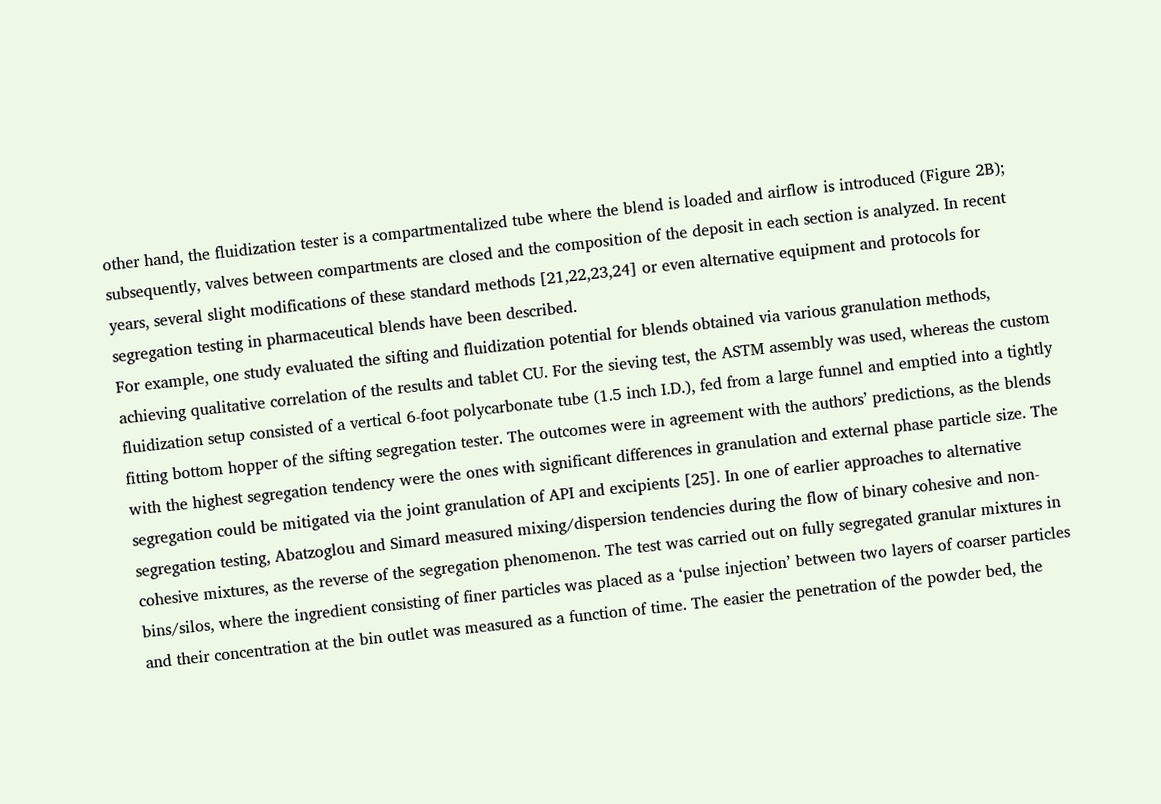other hand, the fluidization tester is a compartmentalized tube where the blend is loaded and airflow is introduced (Figure 2B); subsequently, valves between compartments are closed and the composition of the deposit in each section is analyzed. In recent years, several slight modifications of these standard methods [21,22,23,24] or even alternative equipment and protocols for segregation testing in pharmaceutical blends have been described.
For example, one study evaluated the sifting and fluidization potential for blends obtained via various granulation methods, achieving qualitative correlation of the results and tablet CU. For the sieving test, the ASTM assembly was used, whereas the custom fluidization setup consisted of a vertical 6-foot polycarbonate tube (1.5 inch I.D.), fed from a large funnel and emptied into a tightly fitting bottom hopper of the sifting segregation tester. The outcomes were in agreement with the authors’ predictions, as the blends with the highest segregation tendency were the ones with significant differences in granulation and external phase particle size. The segregation could be mitigated via the joint granulation of API and excipients [25]. In one of earlier approaches to alternative segregation testing, Abatzoglou and Simard measured mixing/dispersion tendencies during the flow of binary cohesive and non-cohesive mixtures, as the reverse of the segregation phenomenon. The test was carried out on fully segregated granular mixtures in bins/silos, where the ingredient consisting of finer particles was placed as a ‘pulse injection’ between two layers of coarser particles and their concentration at the bin outlet was measured as a function of time. The easier the penetration of the powder bed, the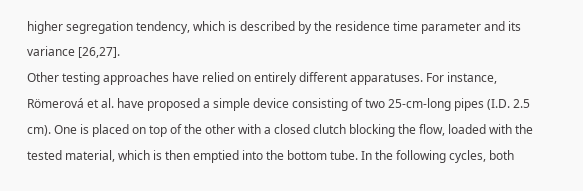higher segregation tendency, which is described by the residence time parameter and its variance [26,27].
Other testing approaches have relied on entirely different apparatuses. For instance, Römerová et al. have proposed a simple device consisting of two 25-cm-long pipes (I.D. 2.5 cm). One is placed on top of the other with a closed clutch blocking the flow, loaded with the tested material, which is then emptied into the bottom tube. In the following cycles, both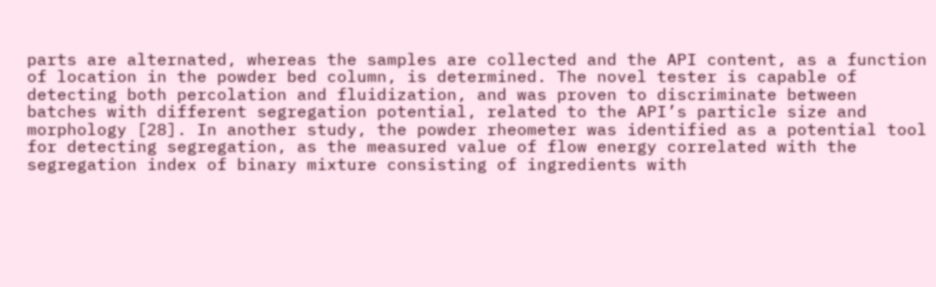parts are alternated, whereas the samples are collected and the API content, as a function of location in the powder bed column, is determined. The novel tester is capable of detecting both percolation and fluidization, and was proven to discriminate between batches with different segregation potential, related to the API’s particle size and morphology [28]. In another study, the powder rheometer was identified as a potential tool for detecting segregation, as the measured value of flow energy correlated with the segregation index of binary mixture consisting of ingredients with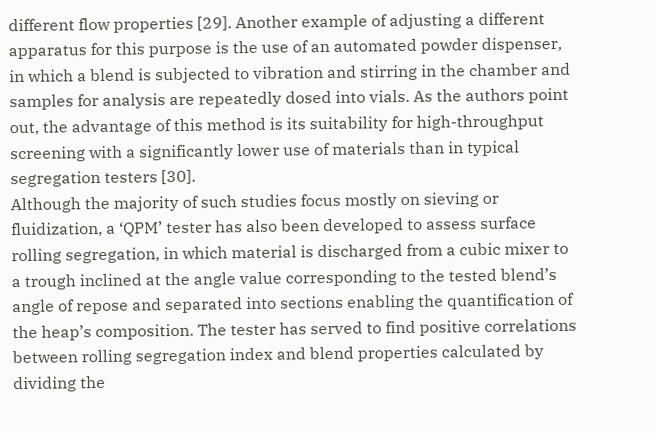different flow properties [29]. Another example of adjusting a different apparatus for this purpose is the use of an automated powder dispenser, in which a blend is subjected to vibration and stirring in the chamber and samples for analysis are repeatedly dosed into vials. As the authors point out, the advantage of this method is its suitability for high-throughput screening with a significantly lower use of materials than in typical segregation testers [30].
Although the majority of such studies focus mostly on sieving or fluidization, a ‘QPM’ tester has also been developed to assess surface rolling segregation, in which material is discharged from a cubic mixer to a trough inclined at the angle value corresponding to the tested blend’s angle of repose and separated into sections enabling the quantification of the heap’s composition. The tester has served to find positive correlations between rolling segregation index and blend properties calculated by dividing the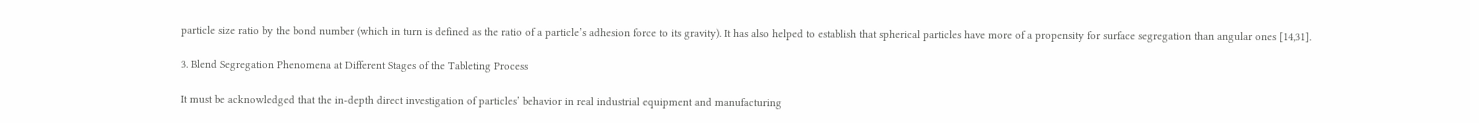particle size ratio by the bond number (which in turn is defined as the ratio of a particle’s adhesion force to its gravity). It has also helped to establish that spherical particles have more of a propensity for surface segregation than angular ones [14,31].

3. Blend Segregation Phenomena at Different Stages of the Tableting Process

It must be acknowledged that the in-depth direct investigation of particles’ behavior in real industrial equipment and manufacturing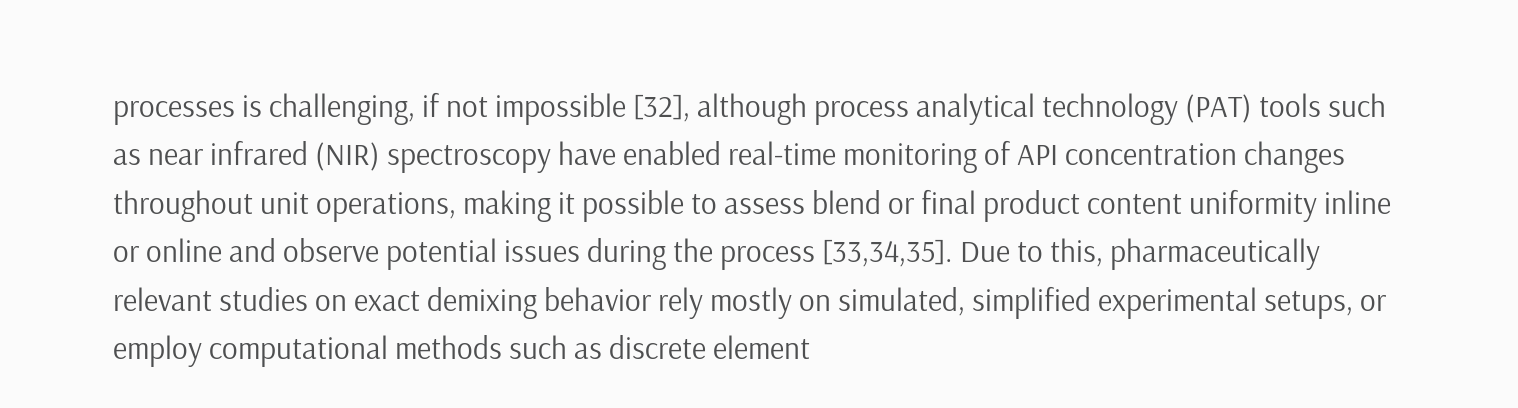processes is challenging, if not impossible [32], although process analytical technology (PAT) tools such as near infrared (NIR) spectroscopy have enabled real-time monitoring of API concentration changes throughout unit operations, making it possible to assess blend or final product content uniformity inline or online and observe potential issues during the process [33,34,35]. Due to this, pharmaceutically relevant studies on exact demixing behavior rely mostly on simulated, simplified experimental setups, or employ computational methods such as discrete element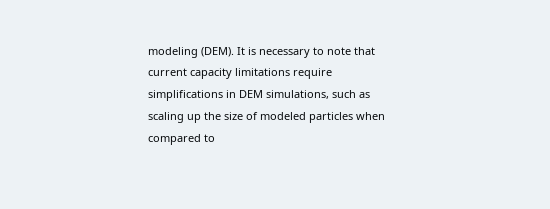modeling (DEM). It is necessary to note that current capacity limitations require simplifications in DEM simulations, such as scaling up the size of modeled particles when compared to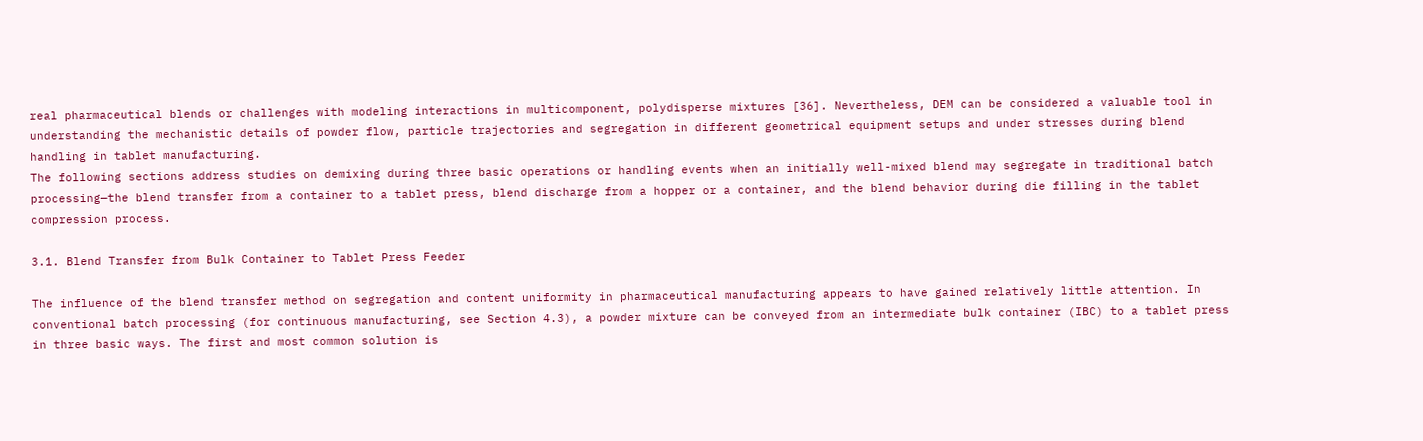real pharmaceutical blends or challenges with modeling interactions in multicomponent, polydisperse mixtures [36]. Nevertheless, DEM can be considered a valuable tool in understanding the mechanistic details of powder flow, particle trajectories and segregation in different geometrical equipment setups and under stresses during blend handling in tablet manufacturing.
The following sections address studies on demixing during three basic operations or handling events when an initially well-mixed blend may segregate in traditional batch processing—the blend transfer from a container to a tablet press, blend discharge from a hopper or a container, and the blend behavior during die filling in the tablet compression process.

3.1. Blend Transfer from Bulk Container to Tablet Press Feeder

The influence of the blend transfer method on segregation and content uniformity in pharmaceutical manufacturing appears to have gained relatively little attention. In conventional batch processing (for continuous manufacturing, see Section 4.3), a powder mixture can be conveyed from an intermediate bulk container (IBC) to a tablet press in three basic ways. The first and most common solution is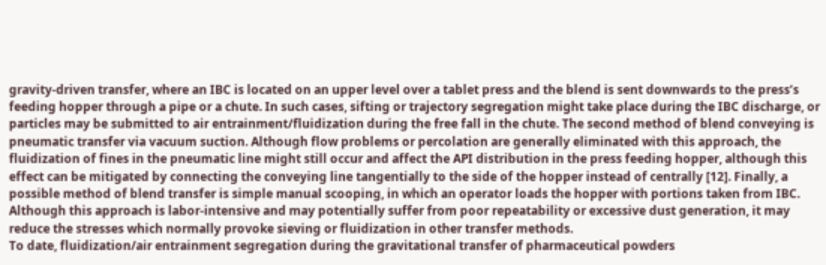gravity-driven transfer, where an IBC is located on an upper level over a tablet press and the blend is sent downwards to the press’s feeding hopper through a pipe or a chute. In such cases, sifting or trajectory segregation might take place during the IBC discharge, or particles may be submitted to air entrainment/fluidization during the free fall in the chute. The second method of blend conveying is pneumatic transfer via vacuum suction. Although flow problems or percolation are generally eliminated with this approach, the fluidization of fines in the pneumatic line might still occur and affect the API distribution in the press feeding hopper, although this effect can be mitigated by connecting the conveying line tangentially to the side of the hopper instead of centrally [12]. Finally, a possible method of blend transfer is simple manual scooping, in which an operator loads the hopper with portions taken from IBC. Although this approach is labor-intensive and may potentially suffer from poor repeatability or excessive dust generation, it may reduce the stresses which normally provoke sieving or fluidization in other transfer methods.
To date, fluidization/air entrainment segregation during the gravitational transfer of pharmaceutical powders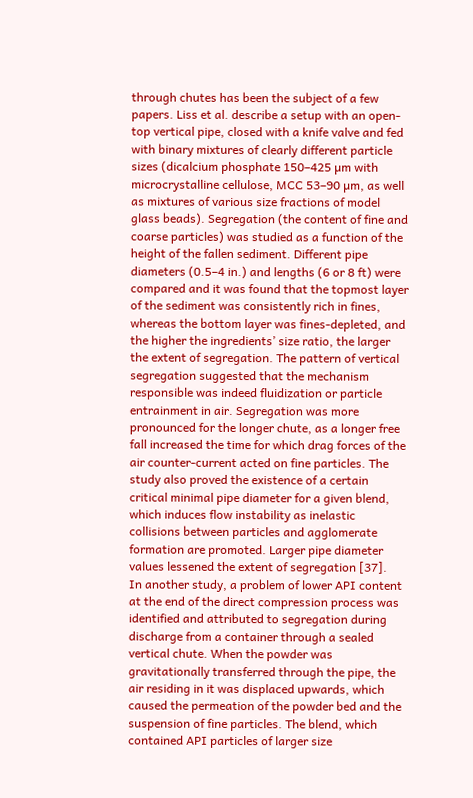through chutes has been the subject of a few papers. Liss et al. describe a setup with an open-top vertical pipe, closed with a knife valve and fed with binary mixtures of clearly different particle sizes (dicalcium phosphate 150–425 µm with microcrystalline cellulose, MCC 53–90 µm, as well as mixtures of various size fractions of model glass beads). Segregation (the content of fine and coarse particles) was studied as a function of the height of the fallen sediment. Different pipe diameters (0.5–4 in.) and lengths (6 or 8 ft) were compared and it was found that the topmost layer of the sediment was consistently rich in fines, whereas the bottom layer was fines-depleted, and the higher the ingredients’ size ratio, the larger the extent of segregation. The pattern of vertical segregation suggested that the mechanism responsible was indeed fluidization or particle entrainment in air. Segregation was more pronounced for the longer chute, as a longer free fall increased the time for which drag forces of the air counter-current acted on fine particles. The study also proved the existence of a certain critical minimal pipe diameter for a given blend, which induces flow instability as inelastic collisions between particles and agglomerate formation are promoted. Larger pipe diameter values lessened the extent of segregation [37].
In another study, a problem of lower API content at the end of the direct compression process was identified and attributed to segregation during discharge from a container through a sealed vertical chute. When the powder was gravitationally transferred through the pipe, the air residing in it was displaced upwards, which caused the permeation of the powder bed and the suspension of fine particles. The blend, which contained API particles of larger size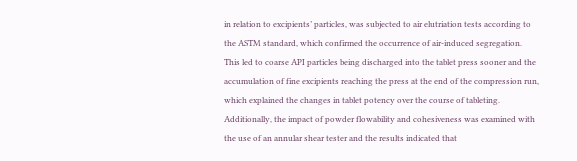in relation to excipients’ particles, was subjected to air elutriation tests according to the ASTM standard, which confirmed the occurrence of air-induced segregation. This led to coarse API particles being discharged into the tablet press sooner and the accumulation of fine excipients reaching the press at the end of the compression run, which explained the changes in tablet potency over the course of tableting. Additionally, the impact of powder flowability and cohesiveness was examined with the use of an annular shear tester and the results indicated that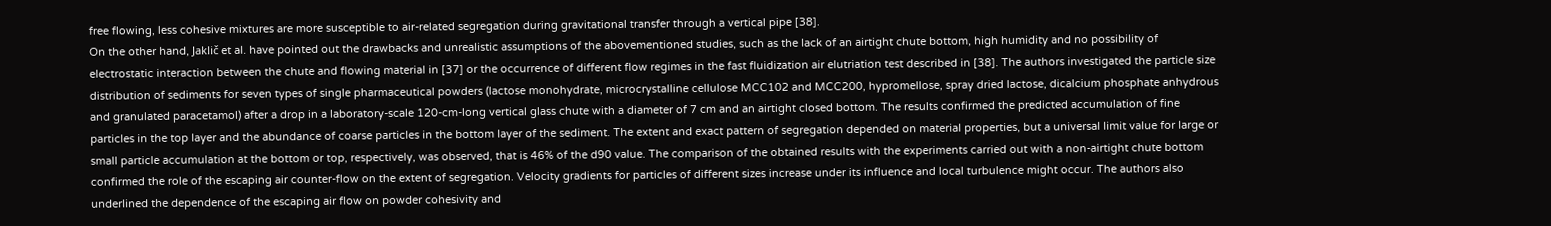free flowing, less cohesive mixtures are more susceptible to air-related segregation during gravitational transfer through a vertical pipe [38].
On the other hand, Jaklič et al. have pointed out the drawbacks and unrealistic assumptions of the abovementioned studies, such as the lack of an airtight chute bottom, high humidity and no possibility of electrostatic interaction between the chute and flowing material in [37] or the occurrence of different flow regimes in the fast fluidization air elutriation test described in [38]. The authors investigated the particle size distribution of sediments for seven types of single pharmaceutical powders (lactose monohydrate, microcrystalline cellulose MCC102 and MCC200, hypromellose, spray dried lactose, dicalcium phosphate anhydrous and granulated paracetamol) after a drop in a laboratory-scale 120-cm-long vertical glass chute with a diameter of 7 cm and an airtight closed bottom. The results confirmed the predicted accumulation of fine particles in the top layer and the abundance of coarse particles in the bottom layer of the sediment. The extent and exact pattern of segregation depended on material properties, but a universal limit value for large or small particle accumulation at the bottom or top, respectively, was observed, that is 46% of the d90 value. The comparison of the obtained results with the experiments carried out with a non-airtight chute bottom confirmed the role of the escaping air counter-flow on the extent of segregation. Velocity gradients for particles of different sizes increase under its influence and local turbulence might occur. The authors also underlined the dependence of the escaping air flow on powder cohesivity and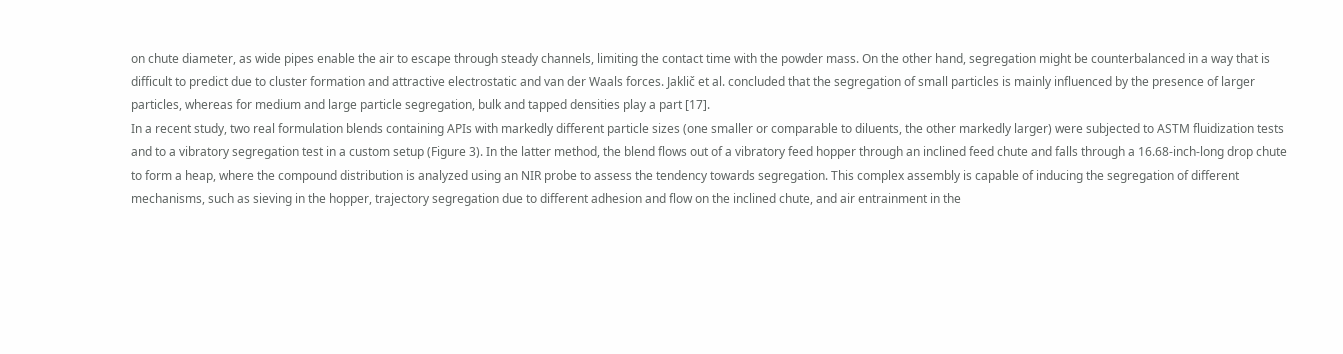on chute diameter, as wide pipes enable the air to escape through steady channels, limiting the contact time with the powder mass. On the other hand, segregation might be counterbalanced in a way that is difficult to predict due to cluster formation and attractive electrostatic and van der Waals forces. Jaklič et al. concluded that the segregation of small particles is mainly influenced by the presence of larger particles, whereas for medium and large particle segregation, bulk and tapped densities play a part [17].
In a recent study, two real formulation blends containing APIs with markedly different particle sizes (one smaller or comparable to diluents, the other markedly larger) were subjected to ASTM fluidization tests and to a vibratory segregation test in a custom setup (Figure 3). In the latter method, the blend flows out of a vibratory feed hopper through an inclined feed chute and falls through a 16.68-inch-long drop chute to form a heap, where the compound distribution is analyzed using an NIR probe to assess the tendency towards segregation. This complex assembly is capable of inducing the segregation of different mechanisms, such as sieving in the hopper, trajectory segregation due to different adhesion and flow on the inclined chute, and air entrainment in the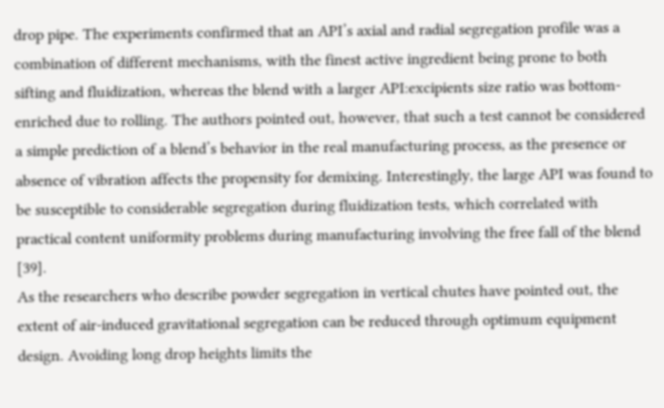drop pipe. The experiments confirmed that an API’s axial and radial segregation profile was a combination of different mechanisms, with the finest active ingredient being prone to both sifting and fluidization, whereas the blend with a larger API:excipients size ratio was bottom-enriched due to rolling. The authors pointed out, however, that such a test cannot be considered a simple prediction of a blend’s behavior in the real manufacturing process, as the presence or absence of vibration affects the propensity for demixing. Interestingly, the large API was found to be susceptible to considerable segregation during fluidization tests, which correlated with practical content uniformity problems during manufacturing involving the free fall of the blend [39].
As the researchers who describe powder segregation in vertical chutes have pointed out, the extent of air-induced gravitational segregation can be reduced through optimum equipment design. Avoiding long drop heights limits the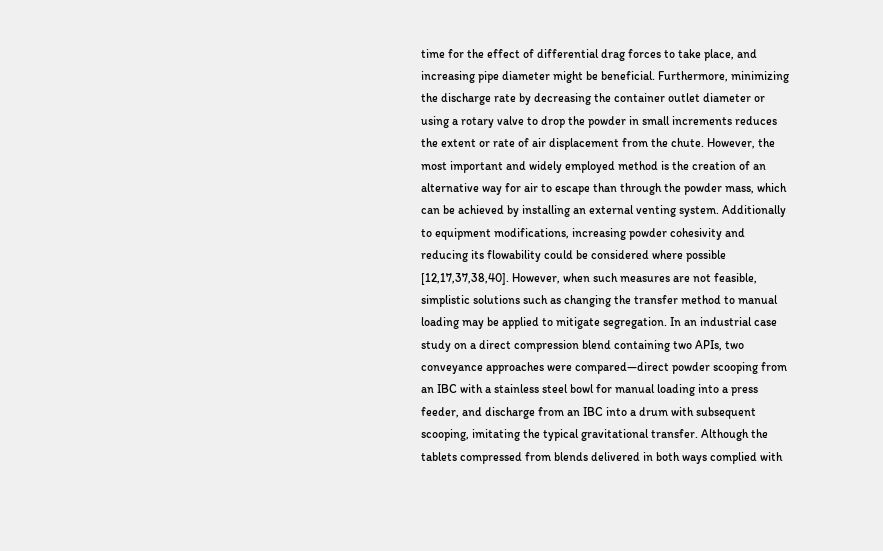time for the effect of differential drag forces to take place, and increasing pipe diameter might be beneficial. Furthermore, minimizing the discharge rate by decreasing the container outlet diameter or using a rotary valve to drop the powder in small increments reduces the extent or rate of air displacement from the chute. However, the most important and widely employed method is the creation of an alternative way for air to escape than through the powder mass, which can be achieved by installing an external venting system. Additionally to equipment modifications, increasing powder cohesivity and reducing its flowability could be considered where possible [12,17,37,38,40]. However, when such measures are not feasible, simplistic solutions such as changing the transfer method to manual loading may be applied to mitigate segregation. In an industrial case study on a direct compression blend containing two APIs, two conveyance approaches were compared—direct powder scooping from an IBC with a stainless steel bowl for manual loading into a press feeder, and discharge from an IBC into a drum with subsequent scooping, imitating the typical gravitational transfer. Although the tablets compressed from blends delivered in both ways complied with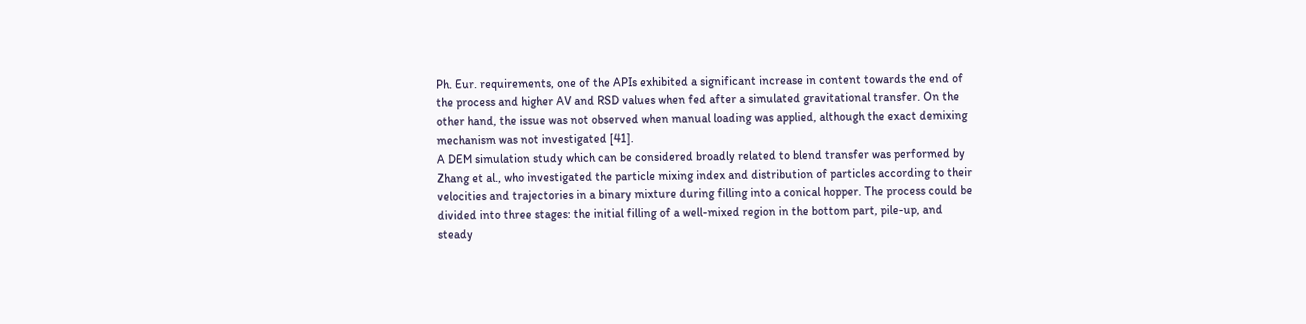Ph. Eur. requirements, one of the APIs exhibited a significant increase in content towards the end of the process and higher AV and RSD values when fed after a simulated gravitational transfer. On the other hand, the issue was not observed when manual loading was applied, although the exact demixing mechanism was not investigated [41].
A DEM simulation study which can be considered broadly related to blend transfer was performed by Zhang et al., who investigated the particle mixing index and distribution of particles according to their velocities and trajectories in a binary mixture during filling into a conical hopper. The process could be divided into three stages: the initial filling of a well-mixed region in the bottom part, pile-up, and steady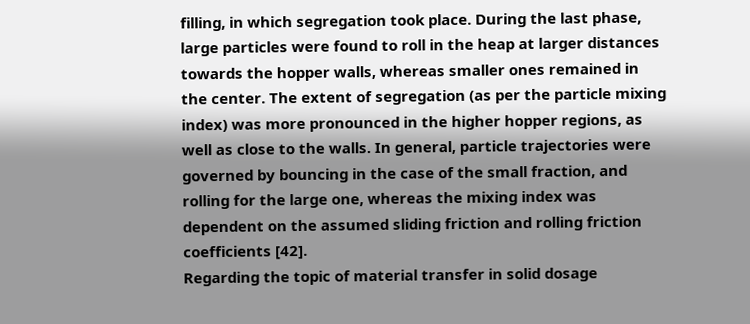filling, in which segregation took place. During the last phase, large particles were found to roll in the heap at larger distances towards the hopper walls, whereas smaller ones remained in the center. The extent of segregation (as per the particle mixing index) was more pronounced in the higher hopper regions, as well as close to the walls. In general, particle trajectories were governed by bouncing in the case of the small fraction, and rolling for the large one, whereas the mixing index was dependent on the assumed sliding friction and rolling friction coefficients [42].
Regarding the topic of material transfer in solid dosage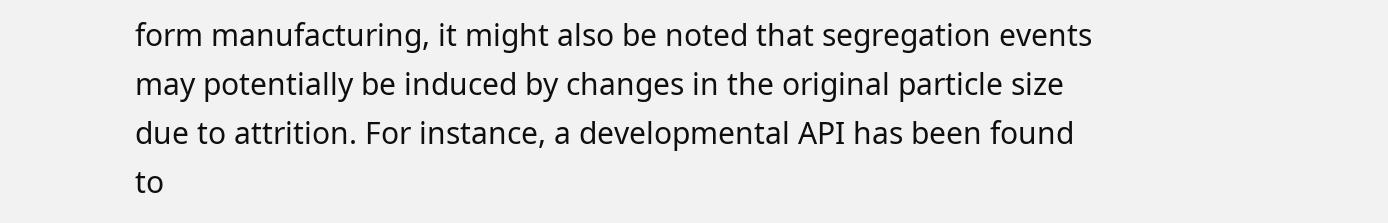form manufacturing, it might also be noted that segregation events may potentially be induced by changes in the original particle size due to attrition. For instance, a developmental API has been found to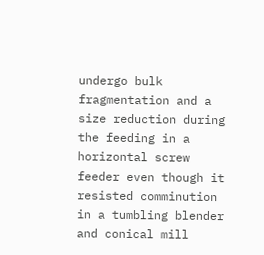undergo bulk fragmentation and a size reduction during the feeding in a horizontal screw feeder even though it resisted comminution in a tumbling blender and conical mill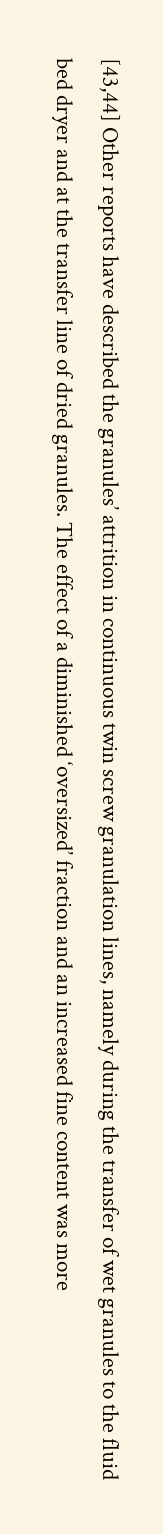[43,44] Other reports have described the granules’ attrition in continuous twin screw granulation lines, namely during the transfer of wet granules to the fluid bed dryer and at the transfer line of dried granules. The effect of a diminished ‘oversized’ fraction and an increased fine content was more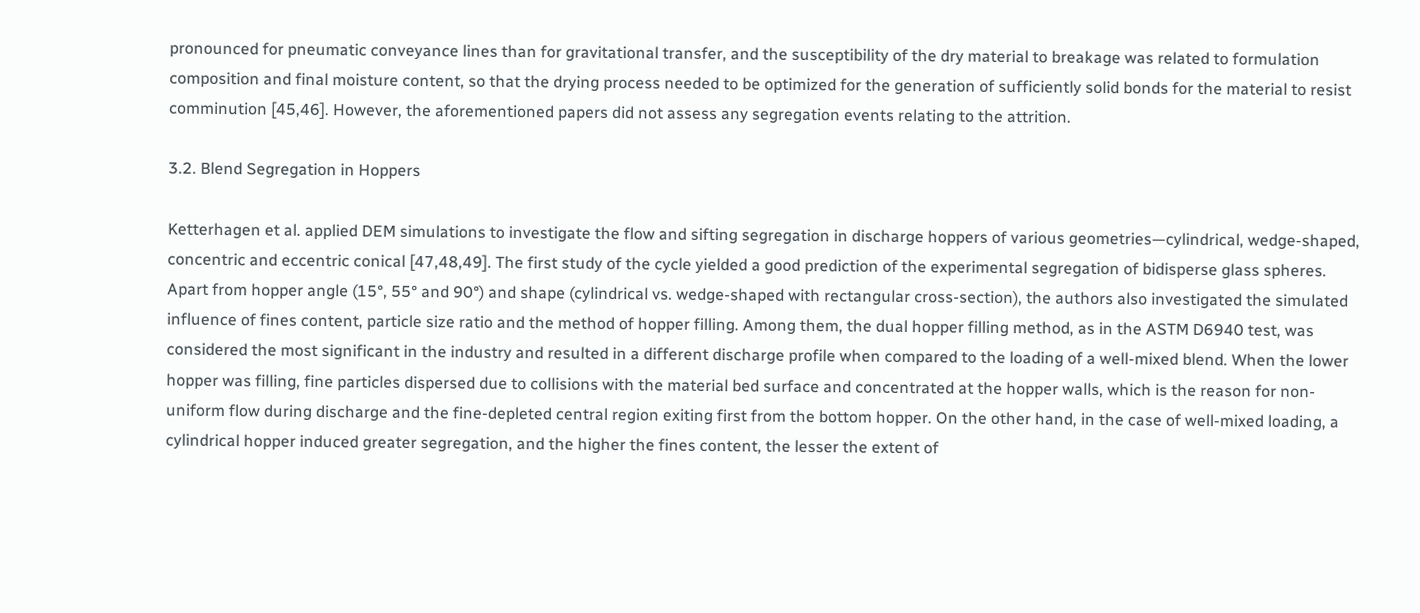pronounced for pneumatic conveyance lines than for gravitational transfer, and the susceptibility of the dry material to breakage was related to formulation composition and final moisture content, so that the drying process needed to be optimized for the generation of sufficiently solid bonds for the material to resist comminution [45,46]. However, the aforementioned papers did not assess any segregation events relating to the attrition.

3.2. Blend Segregation in Hoppers

Ketterhagen et al. applied DEM simulations to investigate the flow and sifting segregation in discharge hoppers of various geometries—cylindrical, wedge-shaped, concentric and eccentric conical [47,48,49]. The first study of the cycle yielded a good prediction of the experimental segregation of bidisperse glass spheres. Apart from hopper angle (15°, 55° and 90°) and shape (cylindrical vs. wedge-shaped with rectangular cross-section), the authors also investigated the simulated influence of fines content, particle size ratio and the method of hopper filling. Among them, the dual hopper filling method, as in the ASTM D6940 test, was considered the most significant in the industry and resulted in a different discharge profile when compared to the loading of a well-mixed blend. When the lower hopper was filling, fine particles dispersed due to collisions with the material bed surface and concentrated at the hopper walls, which is the reason for non-uniform flow during discharge and the fine-depleted central region exiting first from the bottom hopper. On the other hand, in the case of well-mixed loading, a cylindrical hopper induced greater segregation, and the higher the fines content, the lesser the extent of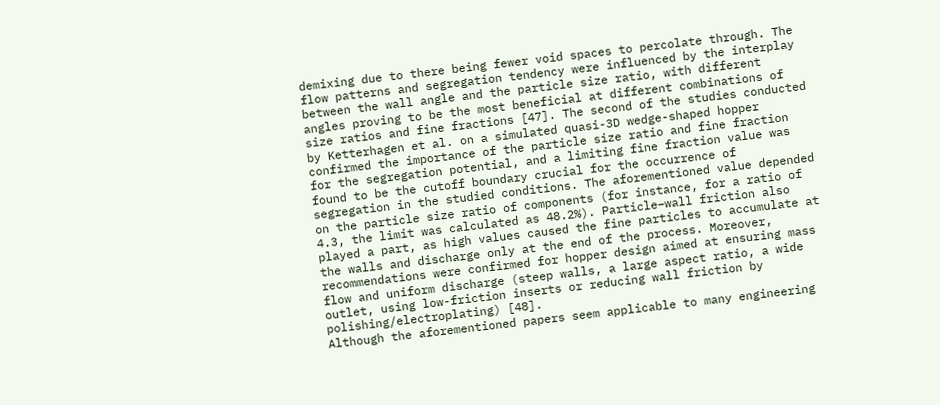demixing due to there being fewer void spaces to percolate through. The flow patterns and segregation tendency were influenced by the interplay between the wall angle and the particle size ratio, with different angles proving to be the most beneficial at different combinations of size ratios and fine fractions [47]. The second of the studies conducted by Ketterhagen et al. on a simulated quasi-3D wedge-shaped hopper confirmed the importance of the particle size ratio and fine fraction for the segregation potential, and a limiting fine fraction value was found to be the cutoff boundary crucial for the occurrence of segregation in the studied conditions. The aforementioned value depended on the particle size ratio of components (for instance, for a ratio of 4.3, the limit was calculated as 48.2%). Particle–wall friction also played a part, as high values caused the fine particles to accumulate at the walls and discharge only at the end of the process. Moreover, recommendations were confirmed for hopper design aimed at ensuring mass flow and uniform discharge (steep walls, a large aspect ratio, a wide outlet, using low-friction inserts or reducing wall friction by polishing/electroplating) [48].
Although the aforementioned papers seem applicable to many engineering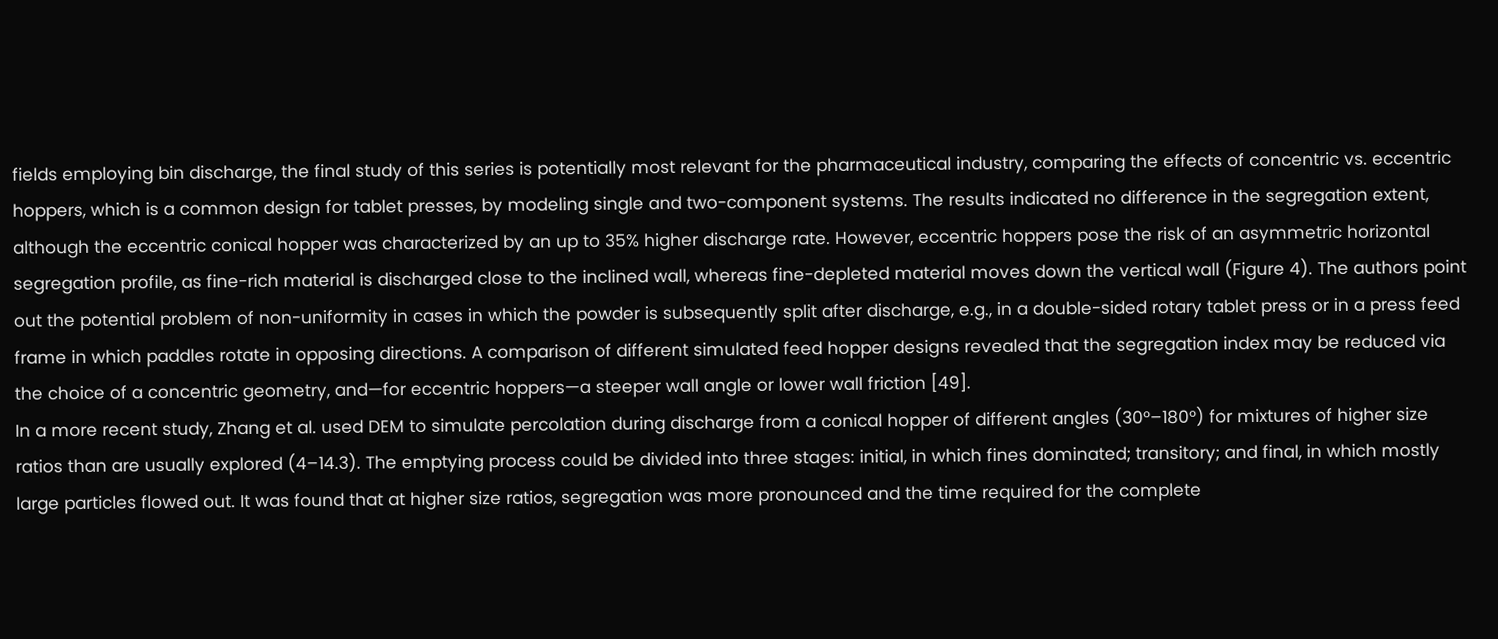fields employing bin discharge, the final study of this series is potentially most relevant for the pharmaceutical industry, comparing the effects of concentric vs. eccentric hoppers, which is a common design for tablet presses, by modeling single and two-component systems. The results indicated no difference in the segregation extent, although the eccentric conical hopper was characterized by an up to 35% higher discharge rate. However, eccentric hoppers pose the risk of an asymmetric horizontal segregation profile, as fine-rich material is discharged close to the inclined wall, whereas fine-depleted material moves down the vertical wall (Figure 4). The authors point out the potential problem of non-uniformity in cases in which the powder is subsequently split after discharge, e.g., in a double-sided rotary tablet press or in a press feed frame in which paddles rotate in opposing directions. A comparison of different simulated feed hopper designs revealed that the segregation index may be reduced via the choice of a concentric geometry, and—for eccentric hoppers—a steeper wall angle or lower wall friction [49].
In a more recent study, Zhang et al. used DEM to simulate percolation during discharge from a conical hopper of different angles (30°–180°) for mixtures of higher size ratios than are usually explored (4–14.3). The emptying process could be divided into three stages: initial, in which fines dominated; transitory; and final, in which mostly large particles flowed out. It was found that at higher size ratios, segregation was more pronounced and the time required for the complete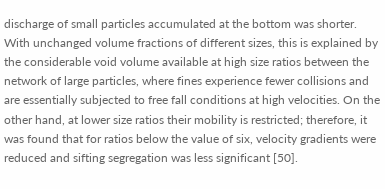discharge of small particles accumulated at the bottom was shorter. With unchanged volume fractions of different sizes, this is explained by the considerable void volume available at high size ratios between the network of large particles, where fines experience fewer collisions and are essentially subjected to free fall conditions at high velocities. On the other hand, at lower size ratios their mobility is restricted; therefore, it was found that for ratios below the value of six, velocity gradients were reduced and sifting segregation was less significant [50].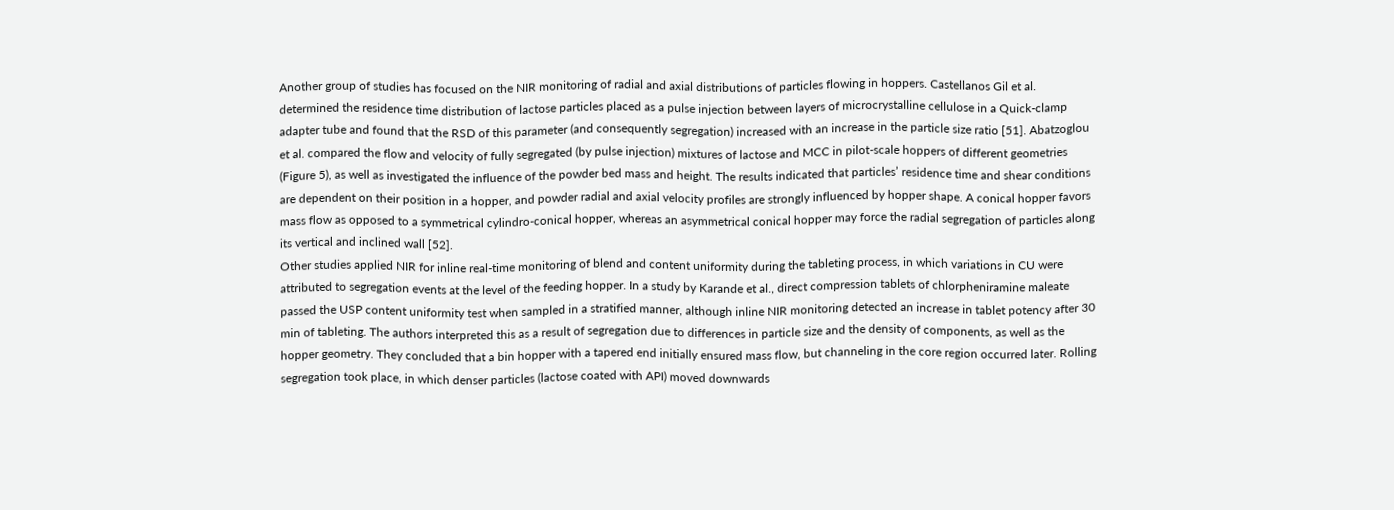Another group of studies has focused on the NIR monitoring of radial and axial distributions of particles flowing in hoppers. Castellanos Gil et al. determined the residence time distribution of lactose particles placed as a pulse injection between layers of microcrystalline cellulose in a Quick-clamp adapter tube and found that the RSD of this parameter (and consequently segregation) increased with an increase in the particle size ratio [51]. Abatzoglou et al. compared the flow and velocity of fully segregated (by pulse injection) mixtures of lactose and MCC in pilot-scale hoppers of different geometries (Figure 5), as well as investigated the influence of the powder bed mass and height. The results indicated that particles’ residence time and shear conditions are dependent on their position in a hopper, and powder radial and axial velocity profiles are strongly influenced by hopper shape. A conical hopper favors mass flow as opposed to a symmetrical cylindro-conical hopper, whereas an asymmetrical conical hopper may force the radial segregation of particles along its vertical and inclined wall [52].
Other studies applied NIR for inline real-time monitoring of blend and content uniformity during the tableting process, in which variations in CU were attributed to segregation events at the level of the feeding hopper. In a study by Karande et al., direct compression tablets of chlorpheniramine maleate passed the USP content uniformity test when sampled in a stratified manner, although inline NIR monitoring detected an increase in tablet potency after 30 min of tableting. The authors interpreted this as a result of segregation due to differences in particle size and the density of components, as well as the hopper geometry. They concluded that a bin hopper with a tapered end initially ensured mass flow, but channeling in the core region occurred later. Rolling segregation took place, in which denser particles (lactose coated with API) moved downwards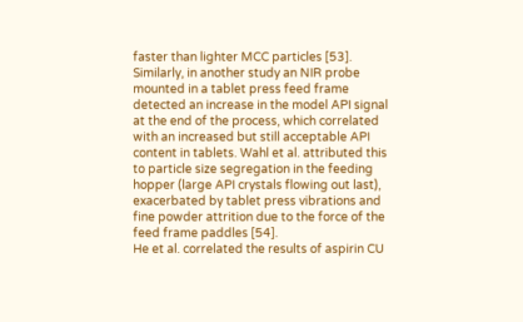faster than lighter MCC particles [53]. Similarly, in another study an NIR probe mounted in a tablet press feed frame detected an increase in the model API signal at the end of the process, which correlated with an increased but still acceptable API content in tablets. Wahl et al. attributed this to particle size segregation in the feeding hopper (large API crystals flowing out last), exacerbated by tablet press vibrations and fine powder attrition due to the force of the feed frame paddles [54].
He et al. correlated the results of aspirin CU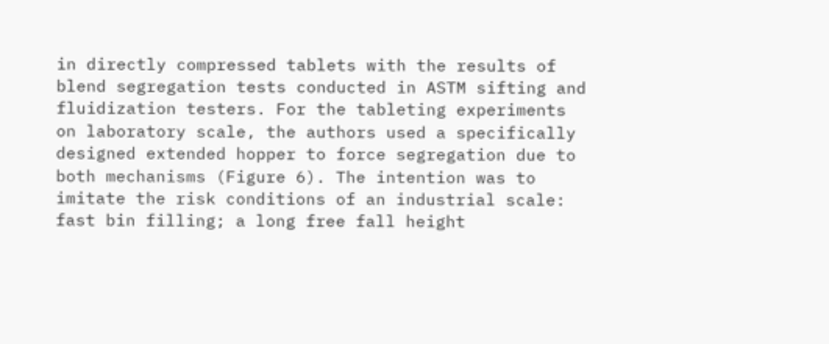in directly compressed tablets with the results of blend segregation tests conducted in ASTM sifting and fluidization testers. For the tableting experiments on laboratory scale, the authors used a specifically designed extended hopper to force segregation due to both mechanisms (Figure 6). The intention was to imitate the risk conditions of an industrial scale: fast bin filling; a long free fall height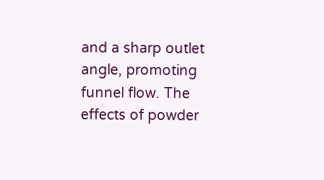and a sharp outlet angle, promoting funnel flow. The effects of powder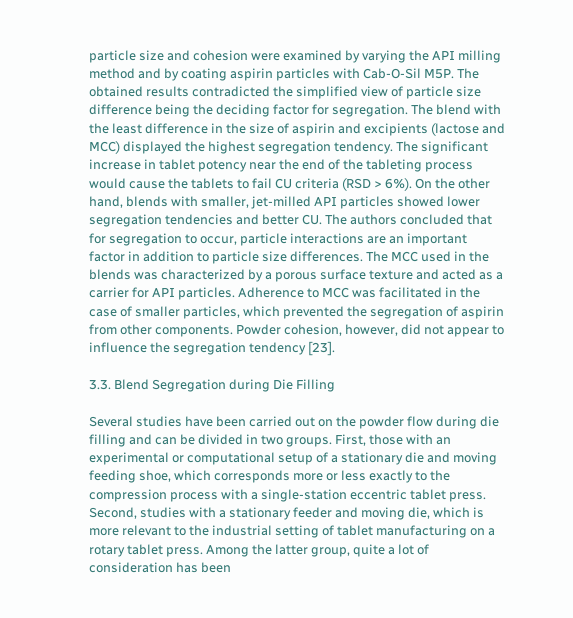particle size and cohesion were examined by varying the API milling method and by coating aspirin particles with Cab-O-Sil M5P. The obtained results contradicted the simplified view of particle size difference being the deciding factor for segregation. The blend with the least difference in the size of aspirin and excipients (lactose and MCC) displayed the highest segregation tendency. The significant increase in tablet potency near the end of the tableting process would cause the tablets to fail CU criteria (RSD > 6%). On the other hand, blends with smaller, jet-milled API particles showed lower segregation tendencies and better CU. The authors concluded that for segregation to occur, particle interactions are an important factor in addition to particle size differences. The MCC used in the blends was characterized by a porous surface texture and acted as a carrier for API particles. Adherence to MCC was facilitated in the case of smaller particles, which prevented the segregation of aspirin from other components. Powder cohesion, however, did not appear to influence the segregation tendency [23].

3.3. Blend Segregation during Die Filling

Several studies have been carried out on the powder flow during die filling and can be divided in two groups. First, those with an experimental or computational setup of a stationary die and moving feeding shoe, which corresponds more or less exactly to the compression process with a single-station eccentric tablet press. Second, studies with a stationary feeder and moving die, which is more relevant to the industrial setting of tablet manufacturing on a rotary tablet press. Among the latter group, quite a lot of consideration has been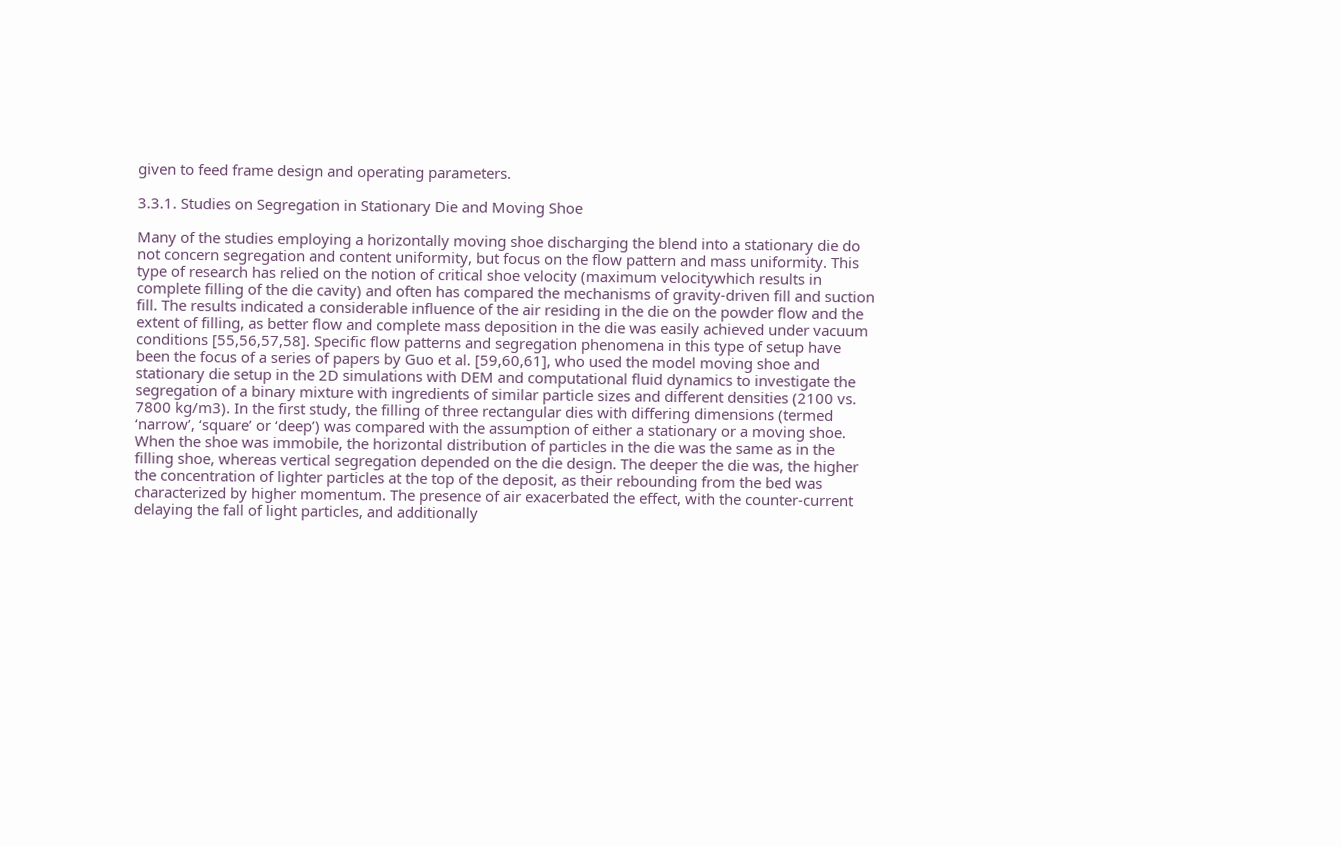given to feed frame design and operating parameters.

3.3.1. Studies on Segregation in Stationary Die and Moving Shoe

Many of the studies employing a horizontally moving shoe discharging the blend into a stationary die do not concern segregation and content uniformity, but focus on the flow pattern and mass uniformity. This type of research has relied on the notion of critical shoe velocity (maximum velocitywhich results in complete filling of the die cavity) and often has compared the mechanisms of gravity-driven fill and suction fill. The results indicated a considerable influence of the air residing in the die on the powder flow and the extent of filling, as better flow and complete mass deposition in the die was easily achieved under vacuum conditions [55,56,57,58]. Specific flow patterns and segregation phenomena in this type of setup have been the focus of a series of papers by Guo et al. [59,60,61], who used the model moving shoe and stationary die setup in the 2D simulations with DEM and computational fluid dynamics to investigate the segregation of a binary mixture with ingredients of similar particle sizes and different densities (2100 vs. 7800 kg/m3). In the first study, the filling of three rectangular dies with differing dimensions (termed ‘narrow’, ‘square’ or ‘deep’) was compared with the assumption of either a stationary or a moving shoe. When the shoe was immobile, the horizontal distribution of particles in the die was the same as in the filling shoe, whereas vertical segregation depended on the die design. The deeper the die was, the higher the concentration of lighter particles at the top of the deposit, as their rebounding from the bed was characterized by higher momentum. The presence of air exacerbated the effect, with the counter-current delaying the fall of light particles, and additionally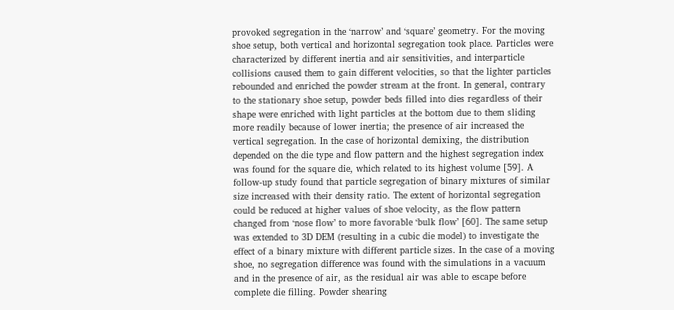provoked segregation in the ‘narrow’ and ‘square’ geometry. For the moving shoe setup, both vertical and horizontal segregation took place. Particles were characterized by different inertia and air sensitivities, and interparticle collisions caused them to gain different velocities, so that the lighter particles rebounded and enriched the powder stream at the front. In general, contrary to the stationary shoe setup, powder beds filled into dies regardless of their shape were enriched with light particles at the bottom due to them sliding more readily because of lower inertia; the presence of air increased the vertical segregation. In the case of horizontal demixing, the distribution depended on the die type and flow pattern and the highest segregation index was found for the square die, which related to its highest volume [59]. A follow-up study found that particle segregation of binary mixtures of similar size increased with their density ratio. The extent of horizontal segregation could be reduced at higher values of shoe velocity, as the flow pattern changed from ‘nose flow’ to more favorable ‘bulk flow’ [60]. The same setup was extended to 3D DEM (resulting in a cubic die model) to investigate the effect of a binary mixture with different particle sizes. In the case of a moving shoe, no segregation difference was found with the simulations in a vacuum and in the presence of air, as the residual air was able to escape before complete die filling. Powder shearing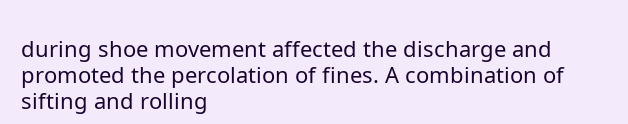during shoe movement affected the discharge and promoted the percolation of fines. A combination of sifting and rolling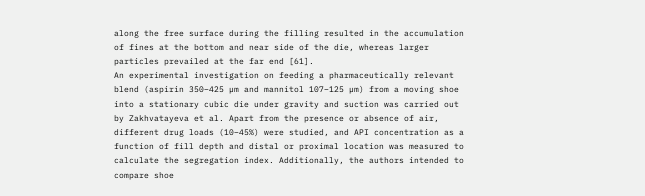along the free surface during the filling resulted in the accumulation of fines at the bottom and near side of the die, whereas larger particles prevailed at the far end [61].
An experimental investigation on feeding a pharmaceutically relevant blend (aspirin 350–425 µm and mannitol 107–125 µm) from a moving shoe into a stationary cubic die under gravity and suction was carried out by Zakhvatayeva et al. Apart from the presence or absence of air, different drug loads (10–45%) were studied, and API concentration as a function of fill depth and distal or proximal location was measured to calculate the segregation index. Additionally, the authors intended to compare shoe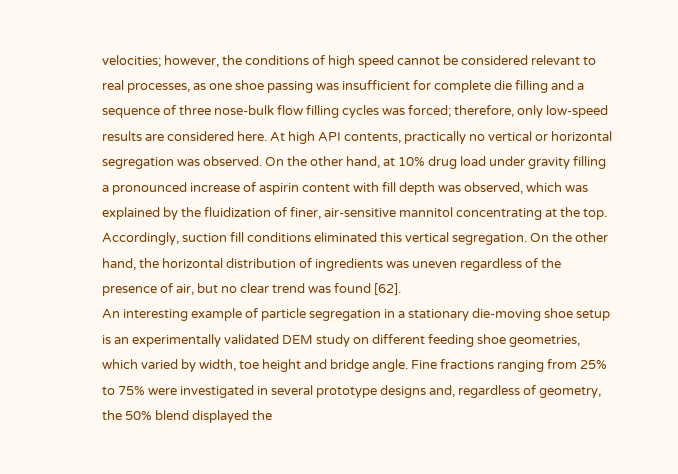velocities; however, the conditions of high speed cannot be considered relevant to real processes, as one shoe passing was insufficient for complete die filling and a sequence of three nose-bulk flow filling cycles was forced; therefore, only low-speed results are considered here. At high API contents, practically no vertical or horizontal segregation was observed. On the other hand, at 10% drug load under gravity filling a pronounced increase of aspirin content with fill depth was observed, which was explained by the fluidization of finer, air-sensitive mannitol concentrating at the top. Accordingly, suction fill conditions eliminated this vertical segregation. On the other hand, the horizontal distribution of ingredients was uneven regardless of the presence of air, but no clear trend was found [62].
An interesting example of particle segregation in a stationary die-moving shoe setup is an experimentally validated DEM study on different feeding shoe geometries, which varied by width, toe height and bridge angle. Fine fractions ranging from 25% to 75% were investigated in several prototype designs and, regardless of geometry, the 50% blend displayed the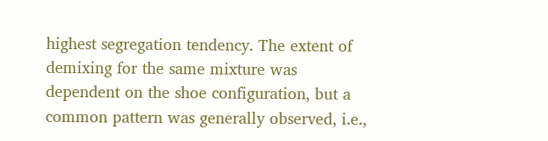highest segregation tendency. The extent of demixing for the same mixture was dependent on the shoe configuration, but a common pattern was generally observed, i.e.,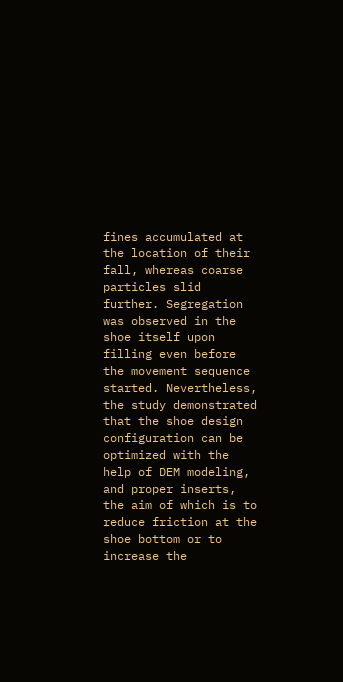fines accumulated at the location of their fall, whereas coarse particles slid further. Segregation was observed in the shoe itself upon filling even before the movement sequence started. Nevertheless, the study demonstrated that the shoe design configuration can be optimized with the help of DEM modeling, and proper inserts, the aim of which is to reduce friction at the shoe bottom or to increase the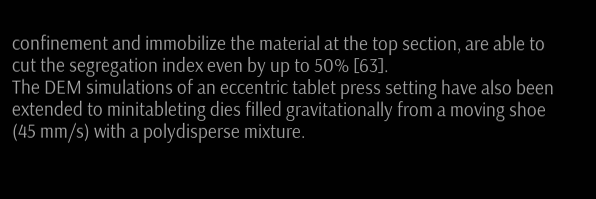confinement and immobilize the material at the top section, are able to cut the segregation index even by up to 50% [63].
The DEM simulations of an eccentric tablet press setting have also been extended to minitableting dies filled gravitationally from a moving shoe (45 mm/s) with a polydisperse mixture.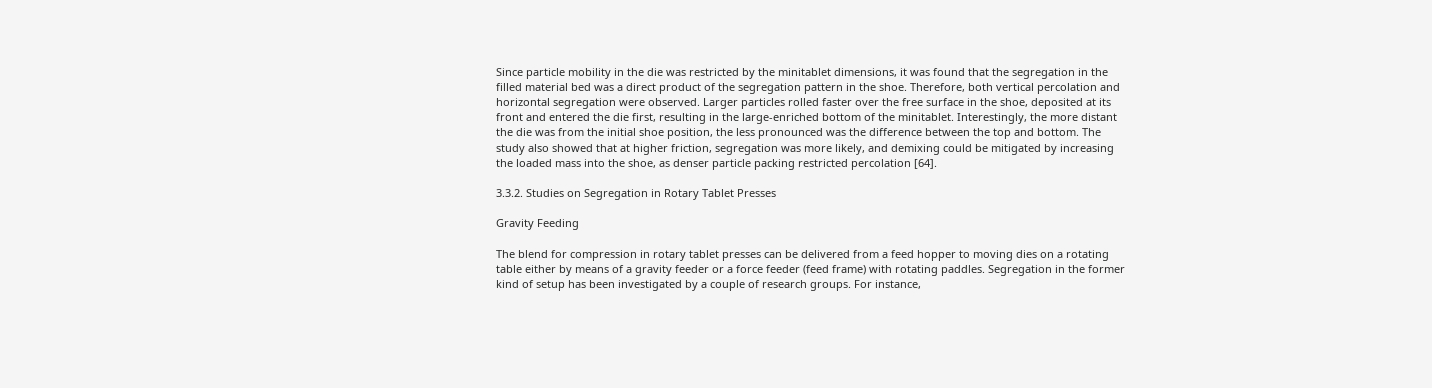Since particle mobility in the die was restricted by the minitablet dimensions, it was found that the segregation in the filled material bed was a direct product of the segregation pattern in the shoe. Therefore, both vertical percolation and horizontal segregation were observed. Larger particles rolled faster over the free surface in the shoe, deposited at its front and entered the die first, resulting in the large-enriched bottom of the minitablet. Interestingly, the more distant the die was from the initial shoe position, the less pronounced was the difference between the top and bottom. The study also showed that at higher friction, segregation was more likely, and demixing could be mitigated by increasing the loaded mass into the shoe, as denser particle packing restricted percolation [64].

3.3.2. Studies on Segregation in Rotary Tablet Presses

Gravity Feeding

The blend for compression in rotary tablet presses can be delivered from a feed hopper to moving dies on a rotating table either by means of a gravity feeder or a force feeder (feed frame) with rotating paddles. Segregation in the former kind of setup has been investigated by a couple of research groups. For instance,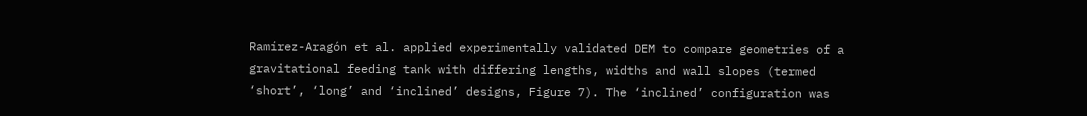Ramírez-Aragón et al. applied experimentally validated DEM to compare geometries of a gravitational feeding tank with differing lengths, widths and wall slopes (termed ‘short’, ‘long’ and ‘inclined’ designs, Figure 7). The ‘inclined’ configuration was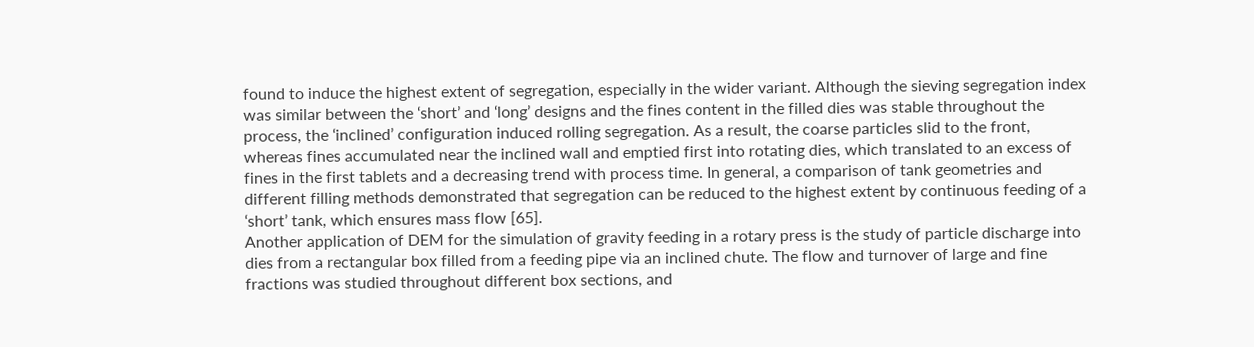found to induce the highest extent of segregation, especially in the wider variant. Although the sieving segregation index was similar between the ‘short’ and ‘long’ designs and the fines content in the filled dies was stable throughout the process, the ‘inclined’ configuration induced rolling segregation. As a result, the coarse particles slid to the front, whereas fines accumulated near the inclined wall and emptied first into rotating dies, which translated to an excess of fines in the first tablets and a decreasing trend with process time. In general, a comparison of tank geometries and different filling methods demonstrated that segregation can be reduced to the highest extent by continuous feeding of a ‘short’ tank, which ensures mass flow [65].
Another application of DEM for the simulation of gravity feeding in a rotary press is the study of particle discharge into dies from a rectangular box filled from a feeding pipe via an inclined chute. The flow and turnover of large and fine fractions was studied throughout different box sections, and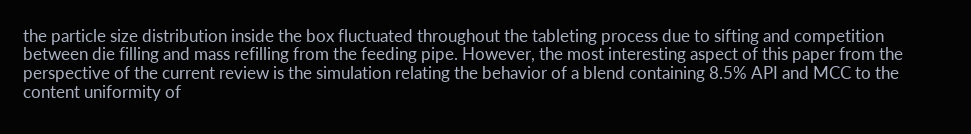the particle size distribution inside the box fluctuated throughout the tableting process due to sifting and competition between die filling and mass refilling from the feeding pipe. However, the most interesting aspect of this paper from the perspective of the current review is the simulation relating the behavior of a blend containing 8.5% API and MCC to the content uniformity of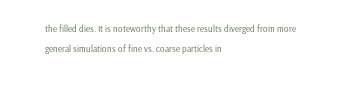the filled dies. It is noteworthy that these results diverged from more general simulations of fine vs. coarse particles in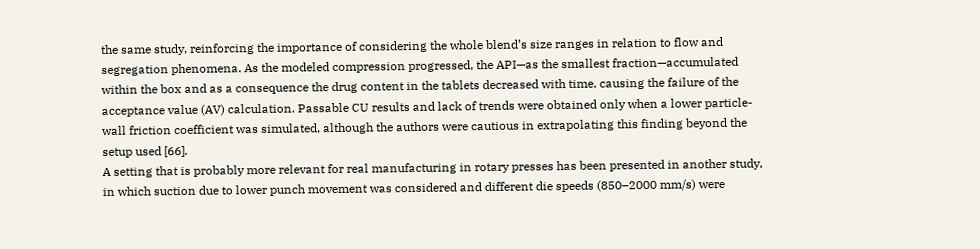the same study, reinforcing the importance of considering the whole blend’s size ranges in relation to flow and segregation phenomena. As the modeled compression progressed, the API—as the smallest fraction—accumulated within the box and as a consequence the drug content in the tablets decreased with time, causing the failure of the acceptance value (AV) calculation. Passable CU results and lack of trends were obtained only when a lower particle-wall friction coefficient was simulated, although the authors were cautious in extrapolating this finding beyond the setup used [66].
A setting that is probably more relevant for real manufacturing in rotary presses has been presented in another study, in which suction due to lower punch movement was considered and different die speeds (850–2000 mm/s) were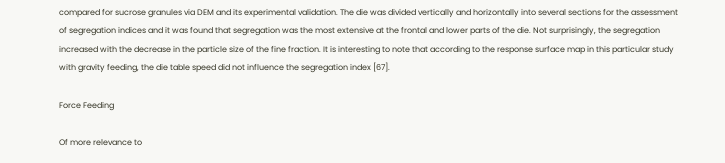compared for sucrose granules via DEM and its experimental validation. The die was divided vertically and horizontally into several sections for the assessment of segregation indices and it was found that segregation was the most extensive at the frontal and lower parts of the die. Not surprisingly, the segregation increased with the decrease in the particle size of the fine fraction. It is interesting to note that according to the response surface map in this particular study with gravity feeding, the die table speed did not influence the segregation index [67].

Force Feeding

Of more relevance to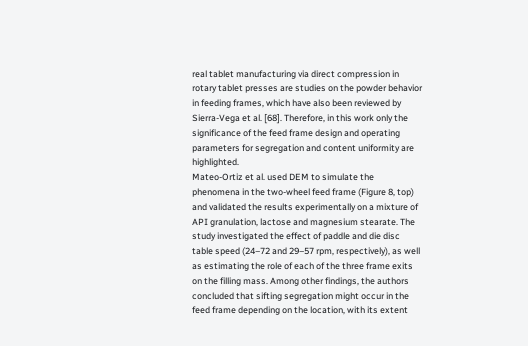real tablet manufacturing via direct compression in rotary tablet presses are studies on the powder behavior in feeding frames, which have also been reviewed by Sierra-Vega et al. [68]. Therefore, in this work only the significance of the feed frame design and operating parameters for segregation and content uniformity are highlighted.
Mateo-Ortiz et al. used DEM to simulate the phenomena in the two-wheel feed frame (Figure 8, top) and validated the results experimentally on a mixture of API granulation, lactose and magnesium stearate. The study investigated the effect of paddle and die disc table speed (24–72 and 29–57 rpm, respectively), as well as estimating the role of each of the three frame exits on the filling mass. Among other findings, the authors concluded that sifting segregation might occur in the feed frame depending on the location, with its extent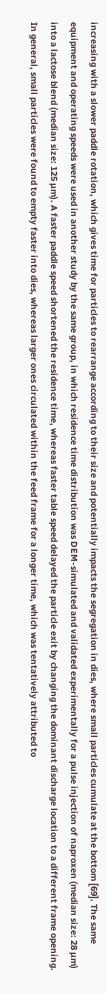increasing with a slower paddle rotation, which gives time for particles to rearrange according to their size and potentially impacts the segregation in dies, where small particles cumulate at the bottom [69]. The same equipment and operating speeds were used in another study by the same group, in which residence time distribution was DEM-simulated and validated experimentally for a pulse injection of naproxen (median size: 28 µm) into a lactose blend (median size: 125 µm). A faster paddle speed shortened the residence time, whereas faster table speed delayed the particle exit by changing the dominant discharge location to a different frame opening. In general, small particles were found to empty faster into dies, whereas larger ones circulated within the feed frame for a longer time, which was tentatively attributed to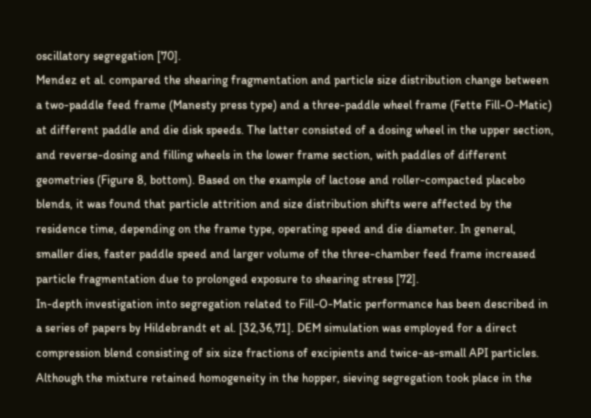oscillatory segregation [70].
Mendez et al. compared the shearing fragmentation and particle size distribution change between a two-paddle feed frame (Manesty press type) and a three-paddle wheel frame (Fette Fill-O-Matic) at different paddle and die disk speeds. The latter consisted of a dosing wheel in the upper section, and reverse-dosing and filling wheels in the lower frame section, with paddles of different geometries (Figure 8, bottom). Based on the example of lactose and roller-compacted placebo blends, it was found that particle attrition and size distribution shifts were affected by the residence time, depending on the frame type, operating speed and die diameter. In general, smaller dies, faster paddle speed and larger volume of the three-chamber feed frame increased particle fragmentation due to prolonged exposure to shearing stress [72].
In-depth investigation into segregation related to Fill-O-Matic performance has been described in a series of papers by Hildebrandt et al. [32,36,71]. DEM simulation was employed for a direct compression blend consisting of six size fractions of excipients and twice-as-small API particles. Although the mixture retained homogeneity in the hopper, sieving segregation took place in the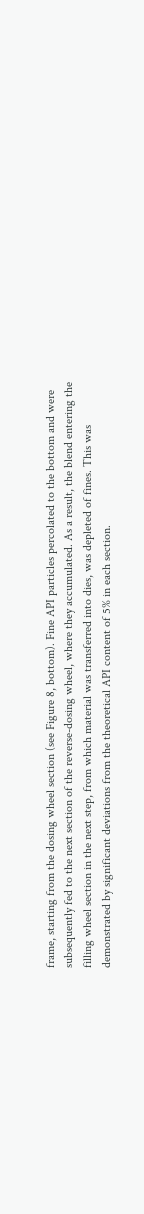frame, starting from the dosing wheel section (see Figure 8, bottom). Fine API particles percolated to the bottom and were subsequently fed to the next section of the reverse-dosing wheel, where they accumulated. As a result, the blend entering the filling wheel section in the next step, from which material was transferred into dies, was depleted of fines. This was demonstrated by significant deviations from the theoretical API content of 5% in each section.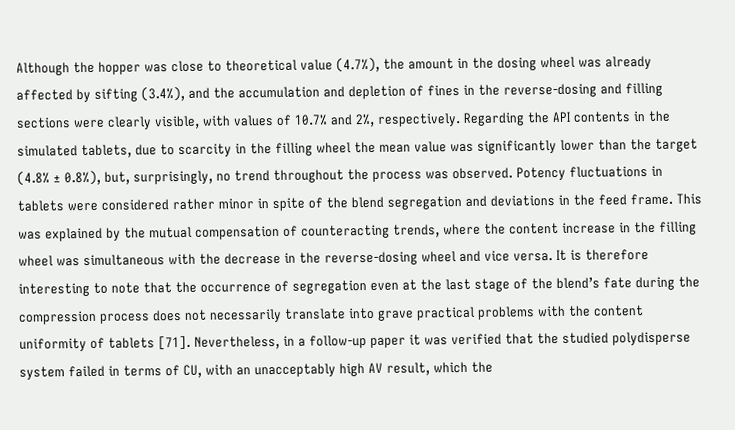Although the hopper was close to theoretical value (4.7%), the amount in the dosing wheel was already affected by sifting (3.4%), and the accumulation and depletion of fines in the reverse-dosing and filling sections were clearly visible, with values of 10.7% and 2%, respectively. Regarding the API contents in the simulated tablets, due to scarcity in the filling wheel the mean value was significantly lower than the target (4.8% ± 0.8%), but, surprisingly, no trend throughout the process was observed. Potency fluctuations in tablets were considered rather minor in spite of the blend segregation and deviations in the feed frame. This was explained by the mutual compensation of counteracting trends, where the content increase in the filling wheel was simultaneous with the decrease in the reverse-dosing wheel and vice versa. It is therefore interesting to note that the occurrence of segregation even at the last stage of the blend’s fate during the compression process does not necessarily translate into grave practical problems with the content uniformity of tablets [71]. Nevertheless, in a follow-up paper it was verified that the studied polydisperse system failed in terms of CU, with an unacceptably high AV result, which the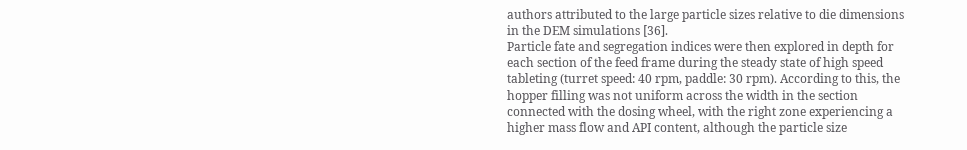authors attributed to the large particle sizes relative to die dimensions in the DEM simulations [36].
Particle fate and segregation indices were then explored in depth for each section of the feed frame during the steady state of high speed tableting (turret speed: 40 rpm, paddle: 30 rpm). According to this, the hopper filling was not uniform across the width in the section connected with the dosing wheel, with the right zone experiencing a higher mass flow and API content, although the particle size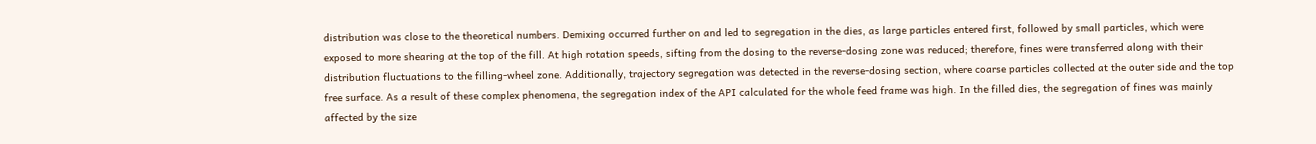distribution was close to the theoretical numbers. Demixing occurred further on and led to segregation in the dies, as large particles entered first, followed by small particles, which were exposed to more shearing at the top of the fill. At high rotation speeds, sifting from the dosing to the reverse-dosing zone was reduced; therefore, fines were transferred along with their distribution fluctuations to the filling-wheel zone. Additionally, trajectory segregation was detected in the reverse-dosing section, where coarse particles collected at the outer side and the top free surface. As a result of these complex phenomena, the segregation index of the API calculated for the whole feed frame was high. In the filled dies, the segregation of fines was mainly affected by the size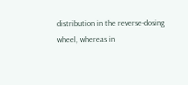distribution in the reverse-dosing wheel, whereas in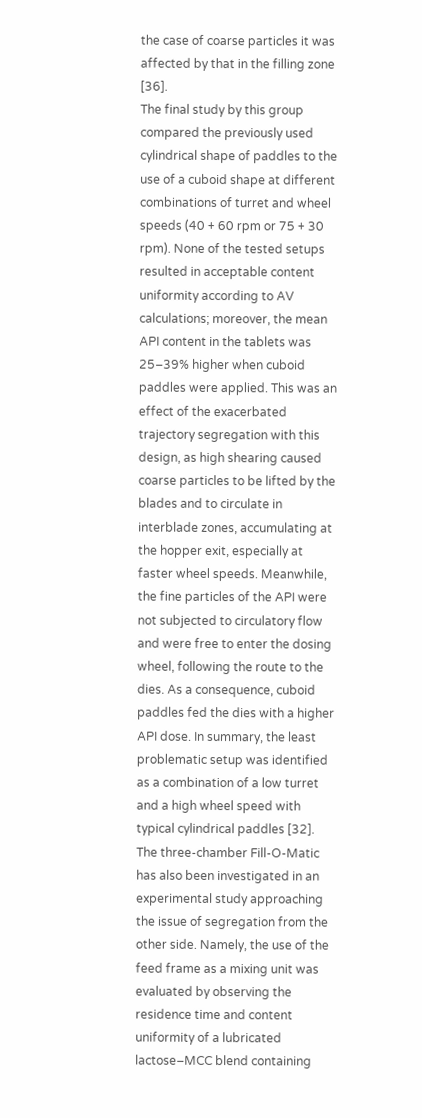the case of coarse particles it was affected by that in the filling zone [36].
The final study by this group compared the previously used cylindrical shape of paddles to the use of a cuboid shape at different combinations of turret and wheel speeds (40 + 60 rpm or 75 + 30 rpm). None of the tested setups resulted in acceptable content uniformity according to AV calculations; moreover, the mean API content in the tablets was 25–39% higher when cuboid paddles were applied. This was an effect of the exacerbated trajectory segregation with this design, as high shearing caused coarse particles to be lifted by the blades and to circulate in interblade zones, accumulating at the hopper exit, especially at faster wheel speeds. Meanwhile, the fine particles of the API were not subjected to circulatory flow and were free to enter the dosing wheel, following the route to the dies. As a consequence, cuboid paddles fed the dies with a higher API dose. In summary, the least problematic setup was identified as a combination of a low turret and a high wheel speed with typical cylindrical paddles [32].
The three-chamber Fill-O-Matic has also been investigated in an experimental study approaching the issue of segregation from the other side. Namely, the use of the feed frame as a mixing unit was evaluated by observing the residence time and content uniformity of a lubricated lactose–MCC blend containing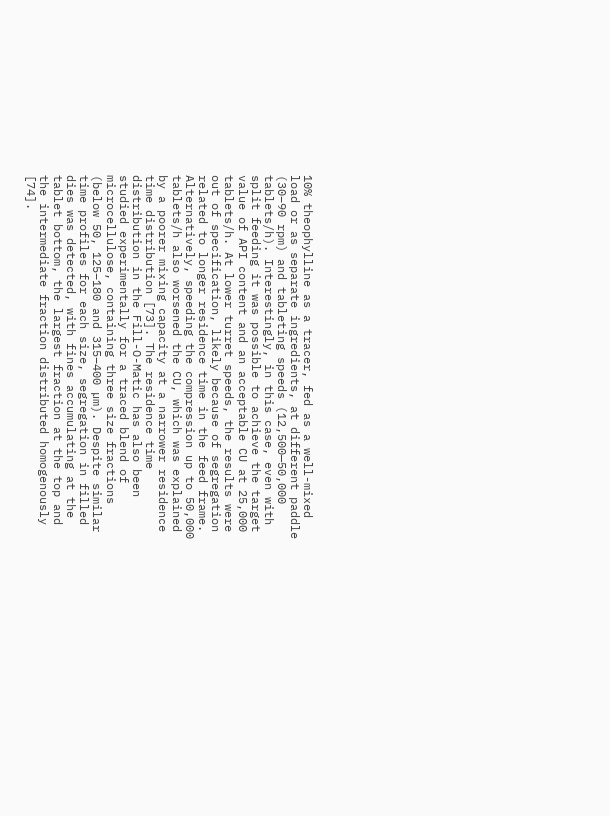10% theophylline as a tracer, fed as a well-mixed load or as separate ingredients, at different paddle (30–90 rpm) and tableting speeds (12,500—50,000 tablets/h). Interestingly, in this case, even with split feeding it was possible to achieve the target value of API content and an acceptable CU at 25,000 tablets/h. At lower turret speeds, the results were out of specification, likely because of segregation related to longer residence time in the feed frame. Alternatively, speeding the compression up to 50,000 tablets/h also worsened the CU, which was explained by a poorer mixing capacity at a narrower residence time distribution [73]. The residence time distribution in the Fill-O-Matic has also been studied experimentally for a traced blend of microcellulose, containing three size fractions (below 50, 125–180 and 315–400 µm). Despite similar time profiles for each size, segregation in filled dies was detected, with fines accumulating at the tablet bottom, the largest fraction at the top and the intermediate fraction distributed homogenously [74].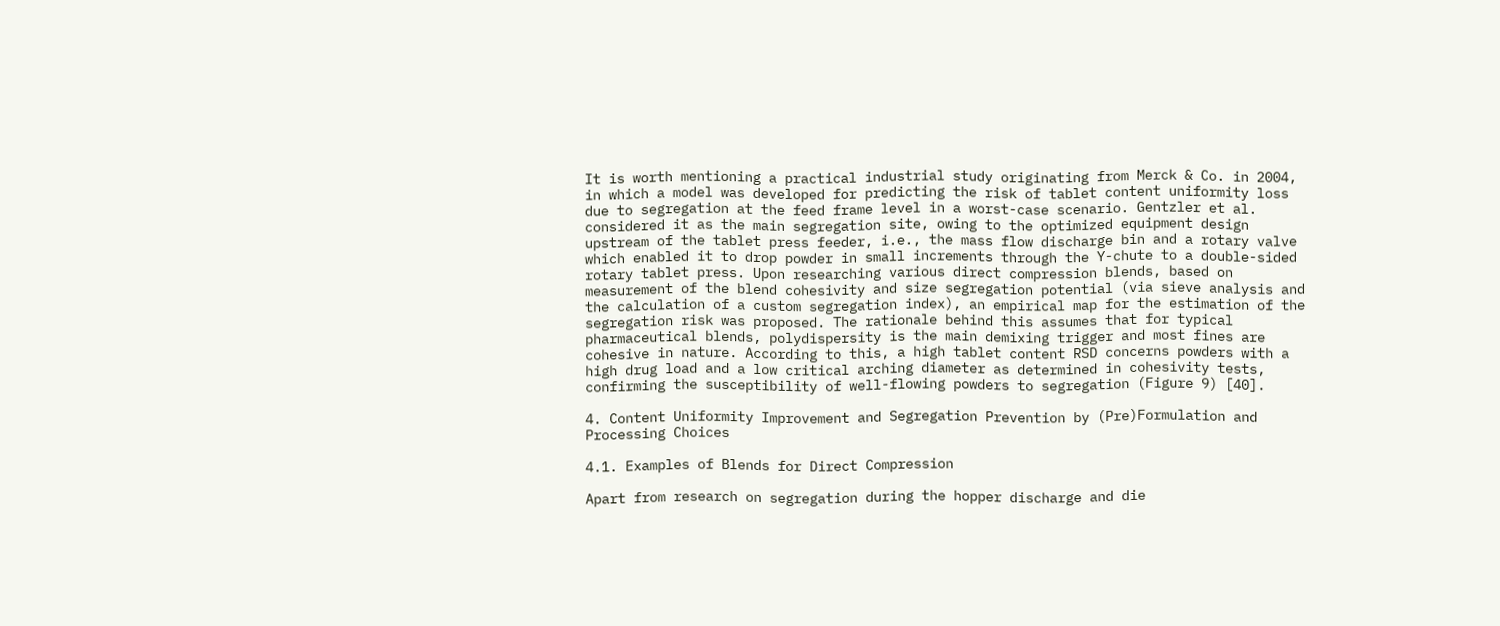It is worth mentioning a practical industrial study originating from Merck & Co. in 2004, in which a model was developed for predicting the risk of tablet content uniformity loss due to segregation at the feed frame level in a worst-case scenario. Gentzler et al. considered it as the main segregation site, owing to the optimized equipment design upstream of the tablet press feeder, i.e., the mass flow discharge bin and a rotary valve which enabled it to drop powder in small increments through the Y-chute to a double-sided rotary tablet press. Upon researching various direct compression blends, based on measurement of the blend cohesivity and size segregation potential (via sieve analysis and the calculation of a custom segregation index), an empirical map for the estimation of the segregation risk was proposed. The rationale behind this assumes that for typical pharmaceutical blends, polydispersity is the main demixing trigger and most fines are cohesive in nature. According to this, a high tablet content RSD concerns powders with a high drug load and a low critical arching diameter as determined in cohesivity tests, confirming the susceptibility of well-flowing powders to segregation (Figure 9) [40].

4. Content Uniformity Improvement and Segregation Prevention by (Pre)Formulation and Processing Choices

4.1. Examples of Blends for Direct Compression

Apart from research on segregation during the hopper discharge and die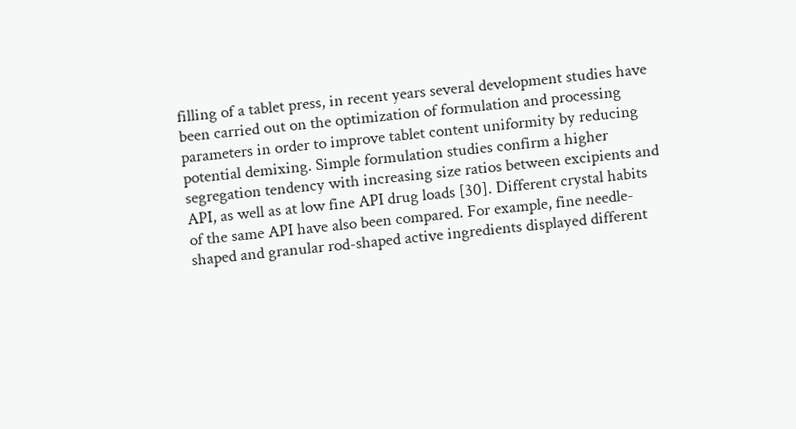filling of a tablet press, in recent years several development studies have been carried out on the optimization of formulation and processing parameters in order to improve tablet content uniformity by reducing potential demixing. Simple formulation studies confirm a higher segregation tendency with increasing size ratios between excipients and API, as well as at low fine API drug loads [30]. Different crystal habits of the same API have also been compared. For example, fine needle-shaped and granular rod-shaped active ingredients displayed different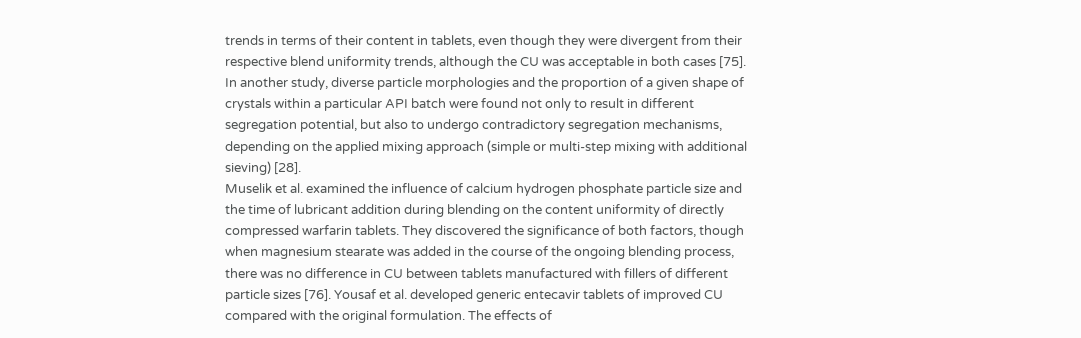trends in terms of their content in tablets, even though they were divergent from their respective blend uniformity trends, although the CU was acceptable in both cases [75]. In another study, diverse particle morphologies and the proportion of a given shape of crystals within a particular API batch were found not only to result in different segregation potential, but also to undergo contradictory segregation mechanisms, depending on the applied mixing approach (simple or multi-step mixing with additional sieving) [28].
Muselik et al. examined the influence of calcium hydrogen phosphate particle size and the time of lubricant addition during blending on the content uniformity of directly compressed warfarin tablets. They discovered the significance of both factors, though when magnesium stearate was added in the course of the ongoing blending process, there was no difference in CU between tablets manufactured with fillers of different particle sizes [76]. Yousaf et al. developed generic entecavir tablets of improved CU compared with the original formulation. The effects of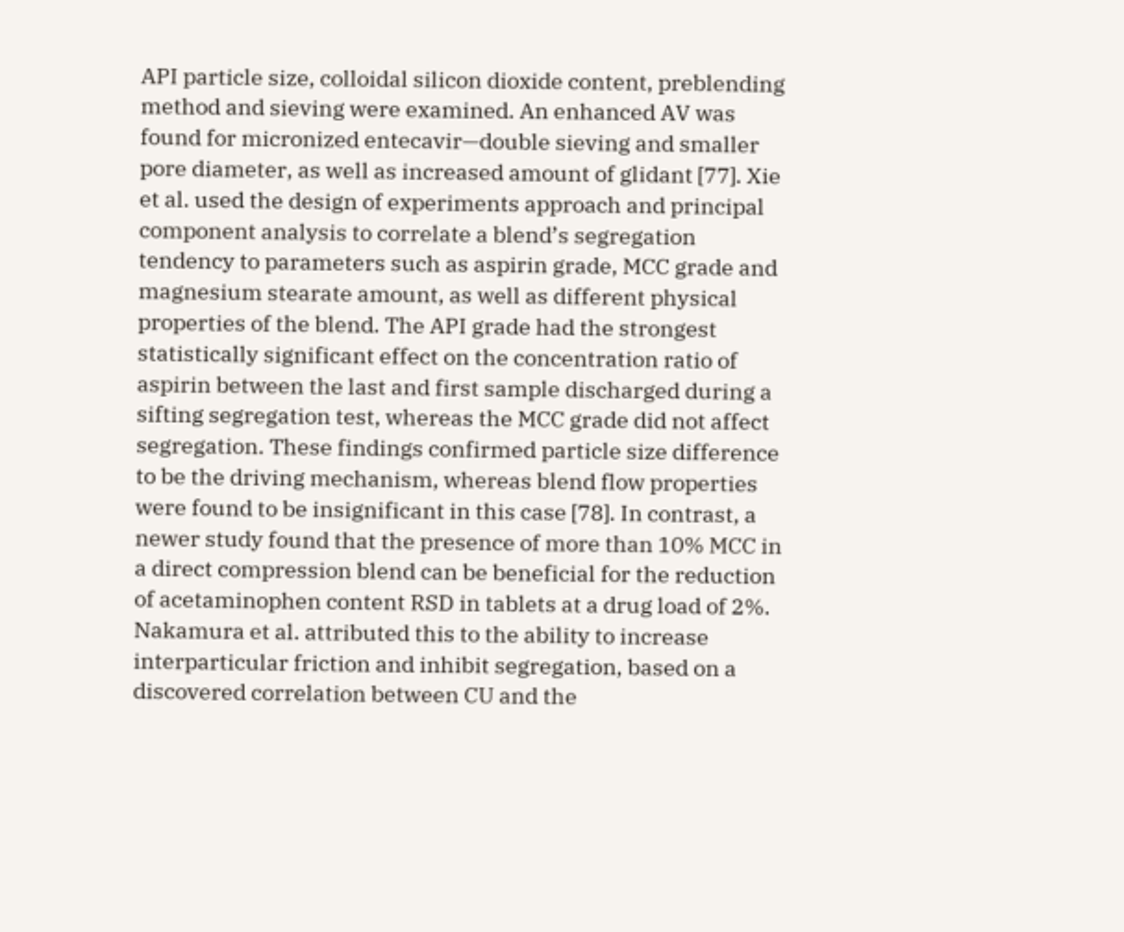API particle size, colloidal silicon dioxide content, preblending method and sieving were examined. An enhanced AV was found for micronized entecavir—double sieving and smaller pore diameter, as well as increased amount of glidant [77]. Xie et al. used the design of experiments approach and principal component analysis to correlate a blend’s segregation tendency to parameters such as aspirin grade, MCC grade and magnesium stearate amount, as well as different physical properties of the blend. The API grade had the strongest statistically significant effect on the concentration ratio of aspirin between the last and first sample discharged during a sifting segregation test, whereas the MCC grade did not affect segregation. These findings confirmed particle size difference to be the driving mechanism, whereas blend flow properties were found to be insignificant in this case [78]. In contrast, a newer study found that the presence of more than 10% MCC in a direct compression blend can be beneficial for the reduction of acetaminophen content RSD in tablets at a drug load of 2%. Nakamura et al. attributed this to the ability to increase interparticular friction and inhibit segregation, based on a discovered correlation between CU and the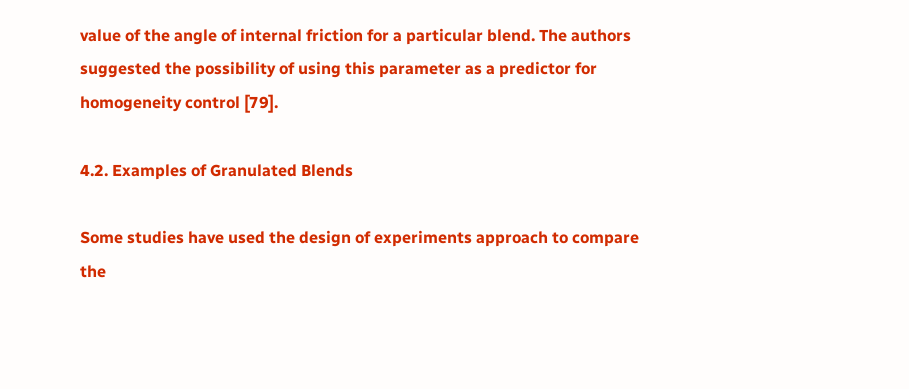value of the angle of internal friction for a particular blend. The authors suggested the possibility of using this parameter as a predictor for homogeneity control [79].

4.2. Examples of Granulated Blends

Some studies have used the design of experiments approach to compare the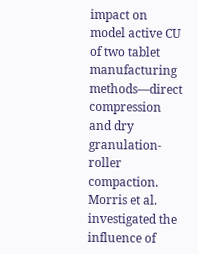impact on model active CU of two tablet manufacturing methods—direct compression and dry granulation-roller compaction. Morris et al. investigated the influence of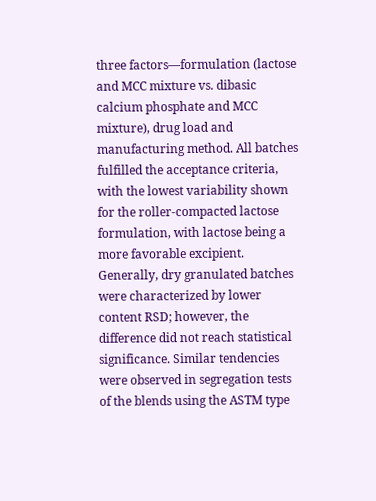three factors—formulation (lactose and MCC mixture vs. dibasic calcium phosphate and MCC mixture), drug load and manufacturing method. All batches fulfilled the acceptance criteria, with the lowest variability shown for the roller-compacted lactose formulation, with lactose being a more favorable excipient. Generally, dry granulated batches were characterized by lower content RSD; however, the difference did not reach statistical significance. Similar tendencies were observed in segregation tests of the blends using the ASTM type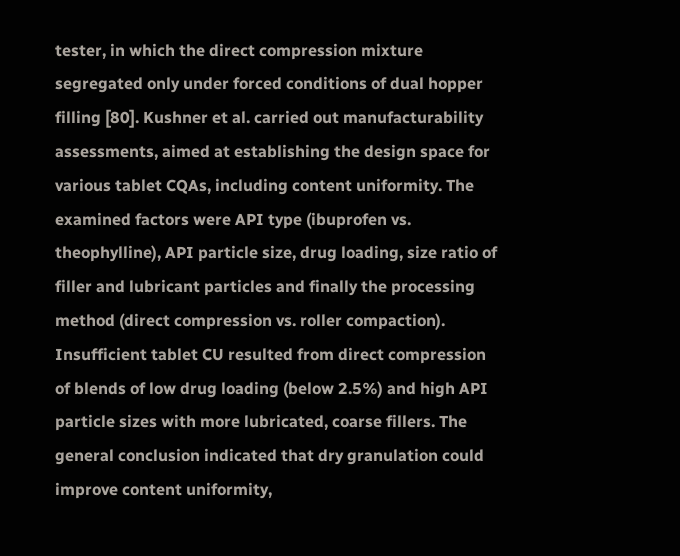tester, in which the direct compression mixture segregated only under forced conditions of dual hopper filling [80]. Kushner et al. carried out manufacturability assessments, aimed at establishing the design space for various tablet CQAs, including content uniformity. The examined factors were API type (ibuprofen vs. theophylline), API particle size, drug loading, size ratio of filler and lubricant particles and finally the processing method (direct compression vs. roller compaction). Insufficient tablet CU resulted from direct compression of blends of low drug loading (below 2.5%) and high API particle sizes with more lubricated, coarse fillers. The general conclusion indicated that dry granulation could improve content uniformity,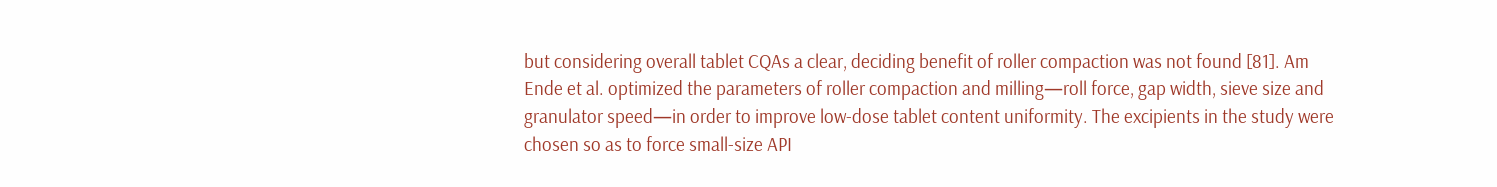but considering overall tablet CQAs a clear, deciding benefit of roller compaction was not found [81]. Am Ende et al. optimized the parameters of roller compaction and milling—roll force, gap width, sieve size and granulator speed—in order to improve low-dose tablet content uniformity. The excipients in the study were chosen so as to force small-size API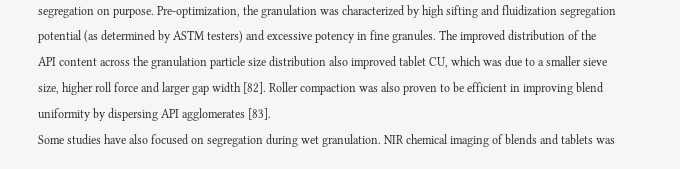segregation on purpose. Pre-optimization, the granulation was characterized by high sifting and fluidization segregation potential (as determined by ASTM testers) and excessive potency in fine granules. The improved distribution of the API content across the granulation particle size distribution also improved tablet CU, which was due to a smaller sieve size, higher roll force and larger gap width [82]. Roller compaction was also proven to be efficient in improving blend uniformity by dispersing API agglomerates [83].
Some studies have also focused on segregation during wet granulation. NIR chemical imaging of blends and tablets was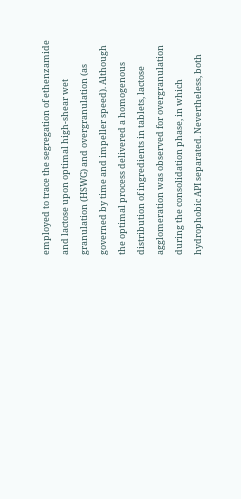employed to trace the segregation of ethenzamide and lactose upon optimal high-shear wet granulation (HSWG) and overgranulation (as governed by time and impeller speed). Although the optimal process delivered a homogenous distribution of ingredients in tablets, lactose agglomeration was observed for overgranulation during the consolidation phase, in which hydrophobic API separated. Nevertheless, both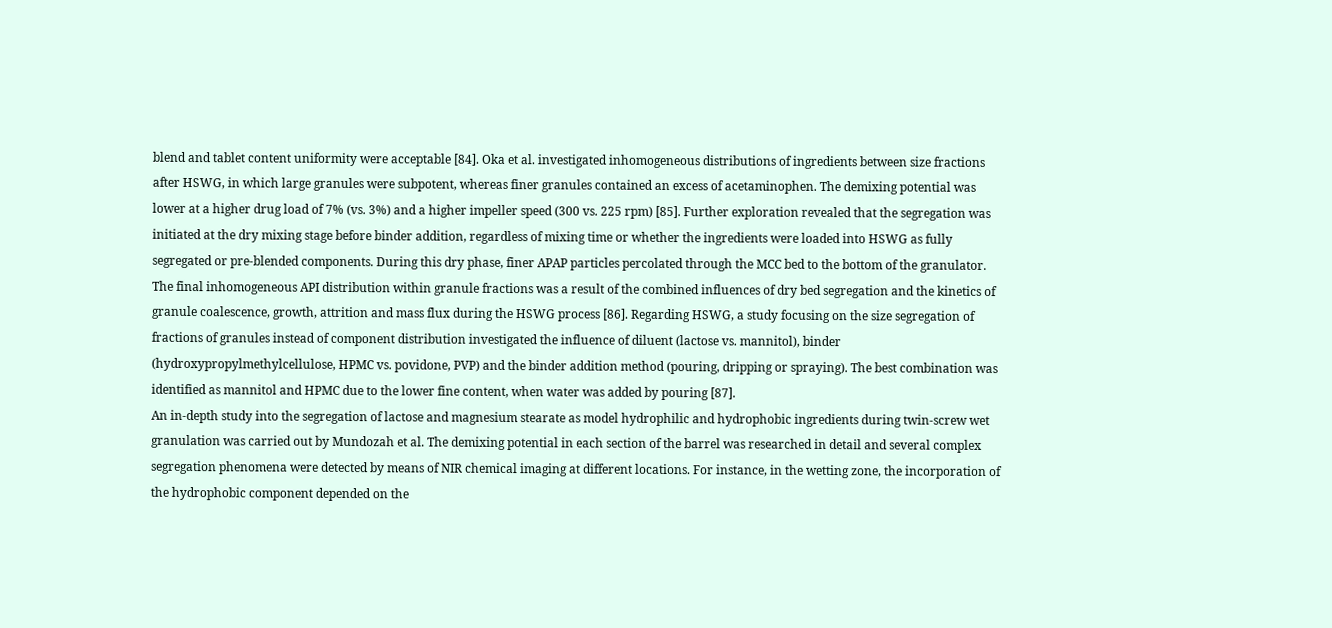blend and tablet content uniformity were acceptable [84]. Oka et al. investigated inhomogeneous distributions of ingredients between size fractions after HSWG, in which large granules were subpotent, whereas finer granules contained an excess of acetaminophen. The demixing potential was lower at a higher drug load of 7% (vs. 3%) and a higher impeller speed (300 vs. 225 rpm) [85]. Further exploration revealed that the segregation was initiated at the dry mixing stage before binder addition, regardless of mixing time or whether the ingredients were loaded into HSWG as fully segregated or pre-blended components. During this dry phase, finer APAP particles percolated through the MCC bed to the bottom of the granulator. The final inhomogeneous API distribution within granule fractions was a result of the combined influences of dry bed segregation and the kinetics of granule coalescence, growth, attrition and mass flux during the HSWG process [86]. Regarding HSWG, a study focusing on the size segregation of fractions of granules instead of component distribution investigated the influence of diluent (lactose vs. mannitol), binder (hydroxypropylmethylcellulose, HPMC vs. povidone, PVP) and the binder addition method (pouring, dripping or spraying). The best combination was identified as mannitol and HPMC due to the lower fine content, when water was added by pouring [87].
An in-depth study into the segregation of lactose and magnesium stearate as model hydrophilic and hydrophobic ingredients during twin-screw wet granulation was carried out by Mundozah et al. The demixing potential in each section of the barrel was researched in detail and several complex segregation phenomena were detected by means of NIR chemical imaging at different locations. For instance, in the wetting zone, the incorporation of the hydrophobic component depended on the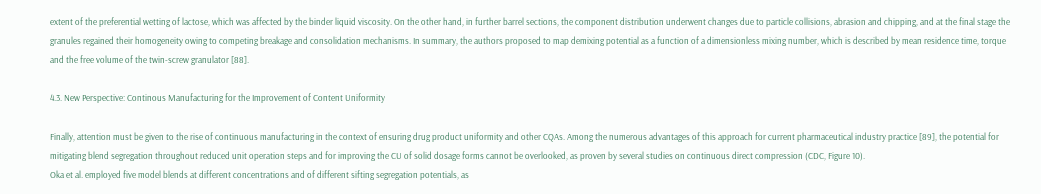extent of the preferential wetting of lactose, which was affected by the binder liquid viscosity. On the other hand, in further barrel sections, the component distribution underwent changes due to particle collisions, abrasion and chipping, and at the final stage the granules regained their homogeneity owing to competing breakage and consolidation mechanisms. In summary, the authors proposed to map demixing potential as a function of a dimensionless mixing number, which is described by mean residence time, torque and the free volume of the twin-screw granulator [88].

4.3. New Perspective: Continous Manufacturing for the Improvement of Content Uniformity

Finally, attention must be given to the rise of continuous manufacturing in the context of ensuring drug product uniformity and other CQAs. Among the numerous advantages of this approach for current pharmaceutical industry practice [89], the potential for mitigating blend segregation throughout reduced unit operation steps and for improving the CU of solid dosage forms cannot be overlooked, as proven by several studies on continuous direct compression (CDC, Figure 10).
Oka et al. employed five model blends at different concentrations and of different sifting segregation potentials, as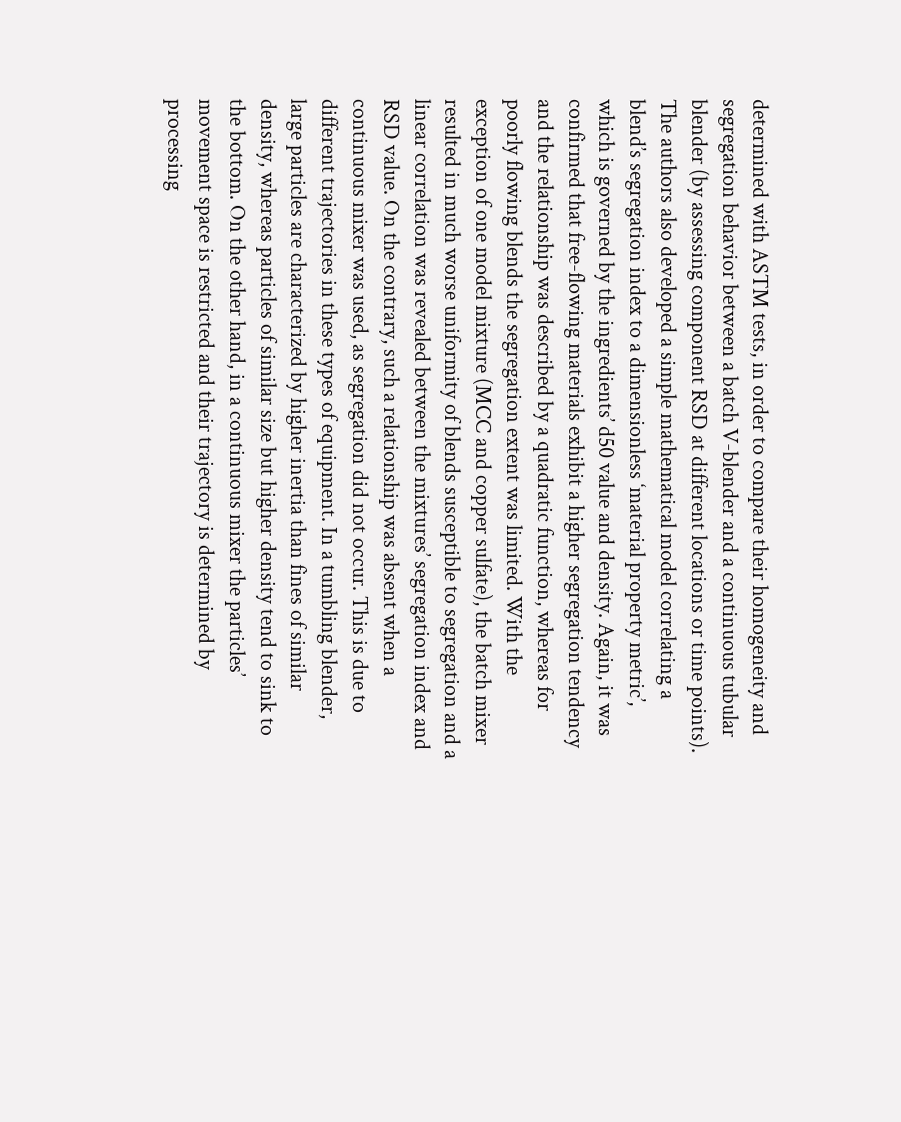determined with ASTM tests, in order to compare their homogeneity and segregation behavior between a batch V-blender and a continuous tubular blender (by assessing component RSD at different locations or time points). The authors also developed a simple mathematical model correlating a blend’s segregation index to a dimensionless ‘material property metric’, which is governed by the ingredients’ d50 value and density. Again, it was confirmed that free-flowing materials exhibit a higher segregation tendency and the relationship was described by a quadratic function, whereas for poorly flowing blends the segregation extent was limited. With the exception of one model mixture (MCC and copper sulfate), the batch mixer resulted in much worse uniformity of blends susceptible to segregation and a linear correlation was revealed between the mixtures’ segregation index and RSD value. On the contrary, such a relationship was absent when a continuous mixer was used, as segregation did not occur. This is due to different trajectories in these types of equipment. In a tumbling blender, large particles are characterized by higher inertia than fines of similar density, whereas particles of similar size but higher density tend to sink to the bottom. On the other hand, in a continuous mixer the particles’ movement space is restricted and their trajectory is determined by processing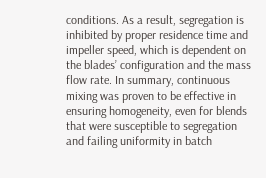conditions. As a result, segregation is inhibited by proper residence time and impeller speed, which is dependent on the blades’ configuration and the mass flow rate. In summary, continuous mixing was proven to be effective in ensuring homogeneity, even for blends that were susceptible to segregation and failing uniformity in batch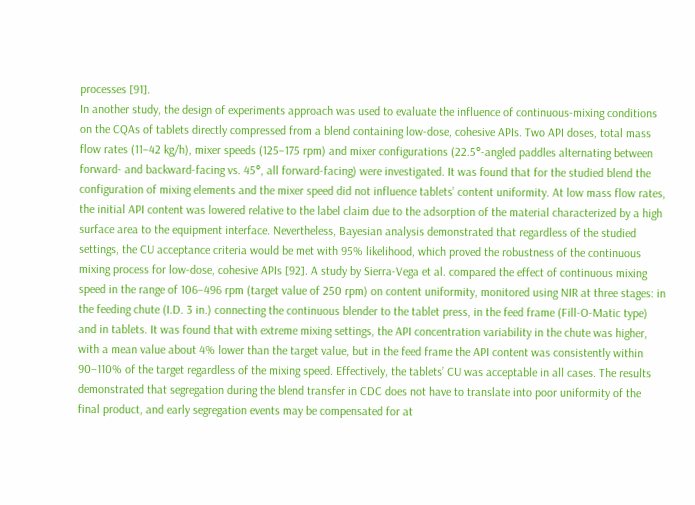processes [91].
In another study, the design of experiments approach was used to evaluate the influence of continuous-mixing conditions on the CQAs of tablets directly compressed from a blend containing low-dose, cohesive APIs. Two API doses, total mass flow rates (11–42 kg/h), mixer speeds (125–175 rpm) and mixer configurations (22.5°-angled paddles alternating between forward- and backward-facing vs. 45°, all forward-facing) were investigated. It was found that for the studied blend the configuration of mixing elements and the mixer speed did not influence tablets’ content uniformity. At low mass flow rates, the initial API content was lowered relative to the label claim due to the adsorption of the material characterized by a high surface area to the equipment interface. Nevertheless, Bayesian analysis demonstrated that regardless of the studied settings, the CU acceptance criteria would be met with 95% likelihood, which proved the robustness of the continuous mixing process for low-dose, cohesive APIs [92]. A study by Sierra-Vega et al. compared the effect of continuous mixing speed in the range of 106–496 rpm (target value of 250 rpm) on content uniformity, monitored using NIR at three stages: in the feeding chute (I.D. 3 in.) connecting the continuous blender to the tablet press, in the feed frame (Fill-O-Matic type) and in tablets. It was found that with extreme mixing settings, the API concentration variability in the chute was higher, with a mean value about 4% lower than the target value, but in the feed frame the API content was consistently within 90–110% of the target regardless of the mixing speed. Effectively, the tablets’ CU was acceptable in all cases. The results demonstrated that segregation during the blend transfer in CDC does not have to translate into poor uniformity of the final product, and early segregation events may be compensated for at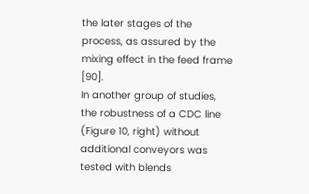the later stages of the process, as assured by the mixing effect in the feed frame [90].
In another group of studies, the robustness of a CDC line (Figure 10, right) without additional conveyors was tested with blends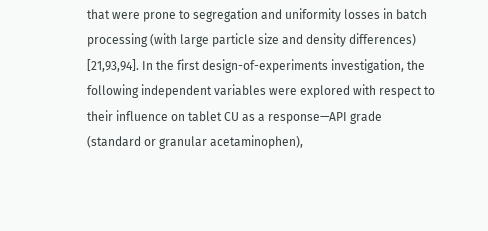that were prone to segregation and uniformity losses in batch processing (with large particle size and density differences) [21,93,94]. In the first design-of-experiments investigation, the following independent variables were explored with respect to their influence on tablet CU as a response—API grade (standard or granular acetaminophen),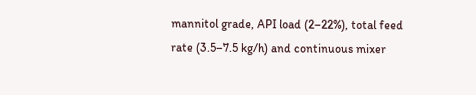mannitol grade, API load (2–22%), total feed rate (3.5–7.5 kg/h) and continuous mixer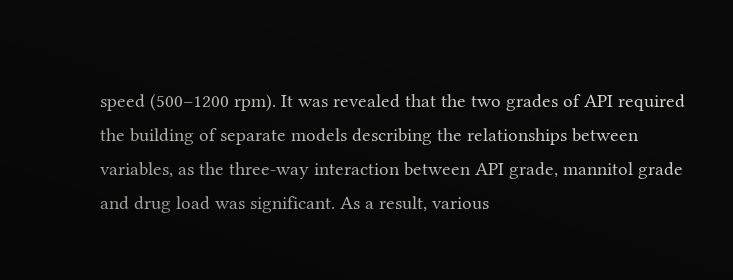speed (500–1200 rpm). It was revealed that the two grades of API required the building of separate models describing the relationships between variables, as the three-way interaction between API grade, mannitol grade and drug load was significant. As a result, various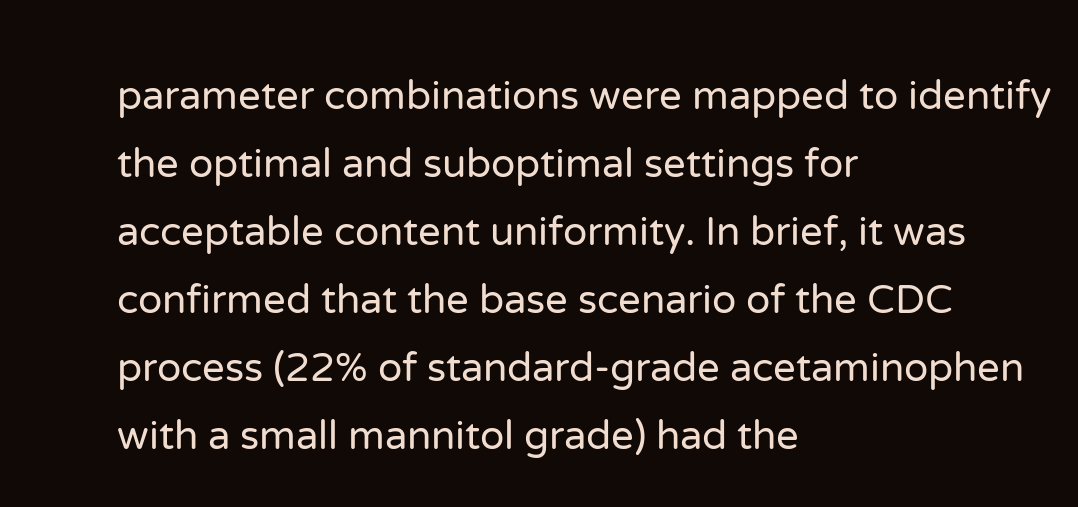parameter combinations were mapped to identify the optimal and suboptimal settings for acceptable content uniformity. In brief, it was confirmed that the base scenario of the CDC process (22% of standard-grade acetaminophen with a small mannitol grade) had the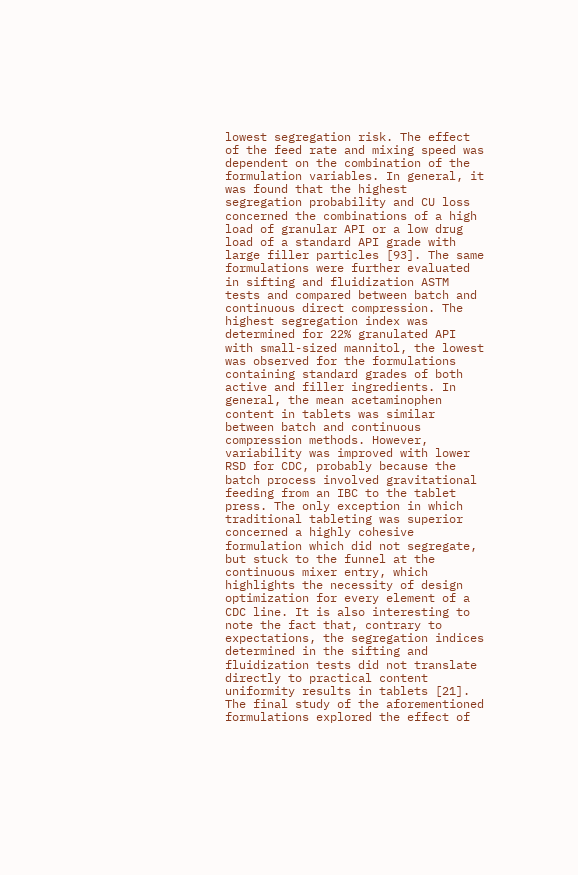lowest segregation risk. The effect of the feed rate and mixing speed was dependent on the combination of the formulation variables. In general, it was found that the highest segregation probability and CU loss concerned the combinations of a high load of granular API or a low drug load of a standard API grade with large filler particles [93]. The same formulations were further evaluated in sifting and fluidization ASTM tests and compared between batch and continuous direct compression. The highest segregation index was determined for 22% granulated API with small-sized mannitol, the lowest was observed for the formulations containing standard grades of both active and filler ingredients. In general, the mean acetaminophen content in tablets was similar between batch and continuous compression methods. However, variability was improved with lower RSD for CDC, probably because the batch process involved gravitational feeding from an IBC to the tablet press. The only exception in which traditional tableting was superior concerned a highly cohesive formulation which did not segregate, but stuck to the funnel at the continuous mixer entry, which highlights the necessity of design optimization for every element of a CDC line. It is also interesting to note the fact that, contrary to expectations, the segregation indices determined in the sifting and fluidization tests did not translate directly to practical content uniformity results in tablets [21]. The final study of the aforementioned formulations explored the effect of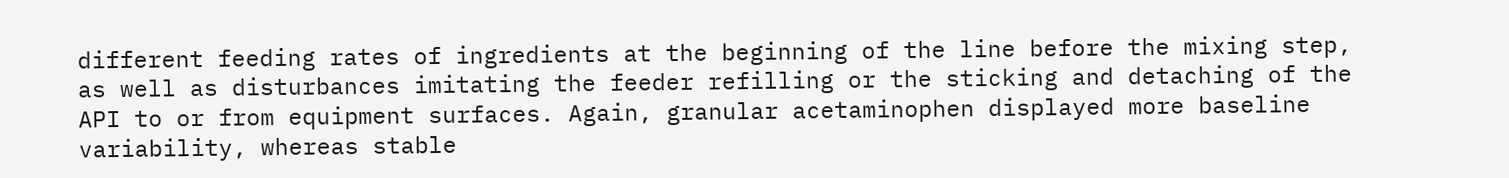different feeding rates of ingredients at the beginning of the line before the mixing step, as well as disturbances imitating the feeder refilling or the sticking and detaching of the API to or from equipment surfaces. Again, granular acetaminophen displayed more baseline variability, whereas stable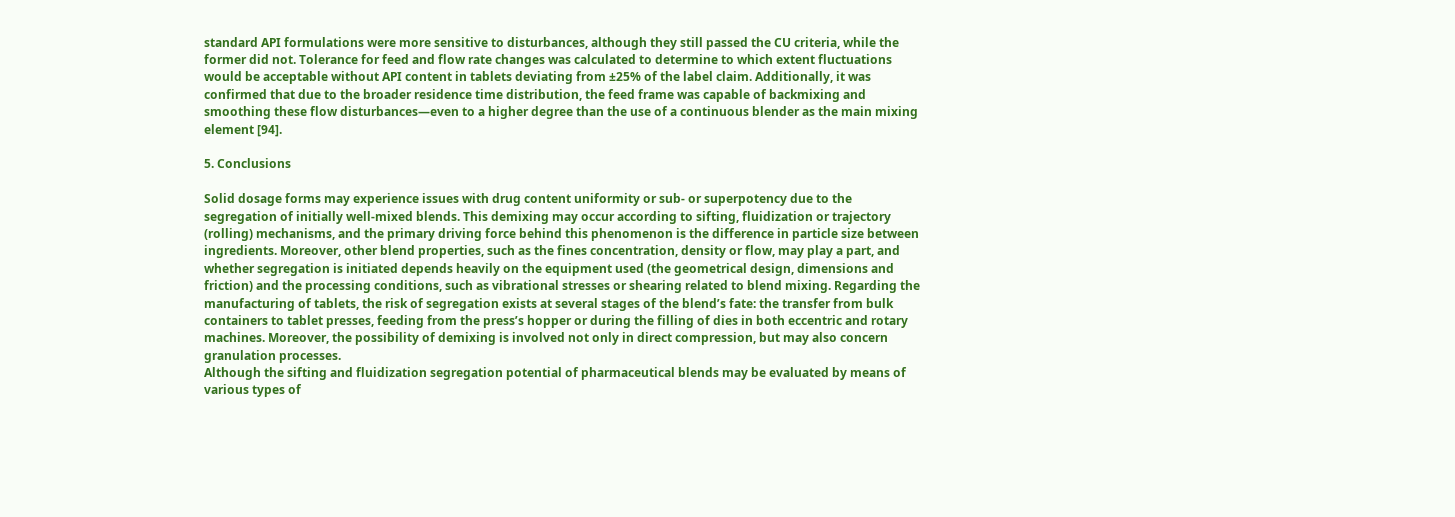standard API formulations were more sensitive to disturbances, although they still passed the CU criteria, while the former did not. Tolerance for feed and flow rate changes was calculated to determine to which extent fluctuations would be acceptable without API content in tablets deviating from ±25% of the label claim. Additionally, it was confirmed that due to the broader residence time distribution, the feed frame was capable of backmixing and smoothing these flow disturbances—even to a higher degree than the use of a continuous blender as the main mixing element [94].

5. Conclusions

Solid dosage forms may experience issues with drug content uniformity or sub- or superpotency due to the segregation of initially well-mixed blends. This demixing may occur according to sifting, fluidization or trajectory (rolling) mechanisms, and the primary driving force behind this phenomenon is the difference in particle size between ingredients. Moreover, other blend properties, such as the fines concentration, density or flow, may play a part, and whether segregation is initiated depends heavily on the equipment used (the geometrical design, dimensions and friction) and the processing conditions, such as vibrational stresses or shearing related to blend mixing. Regarding the manufacturing of tablets, the risk of segregation exists at several stages of the blend’s fate: the transfer from bulk containers to tablet presses, feeding from the press’s hopper or during the filling of dies in both eccentric and rotary machines. Moreover, the possibility of demixing is involved not only in direct compression, but may also concern granulation processes.
Although the sifting and fluidization segregation potential of pharmaceutical blends may be evaluated by means of various types of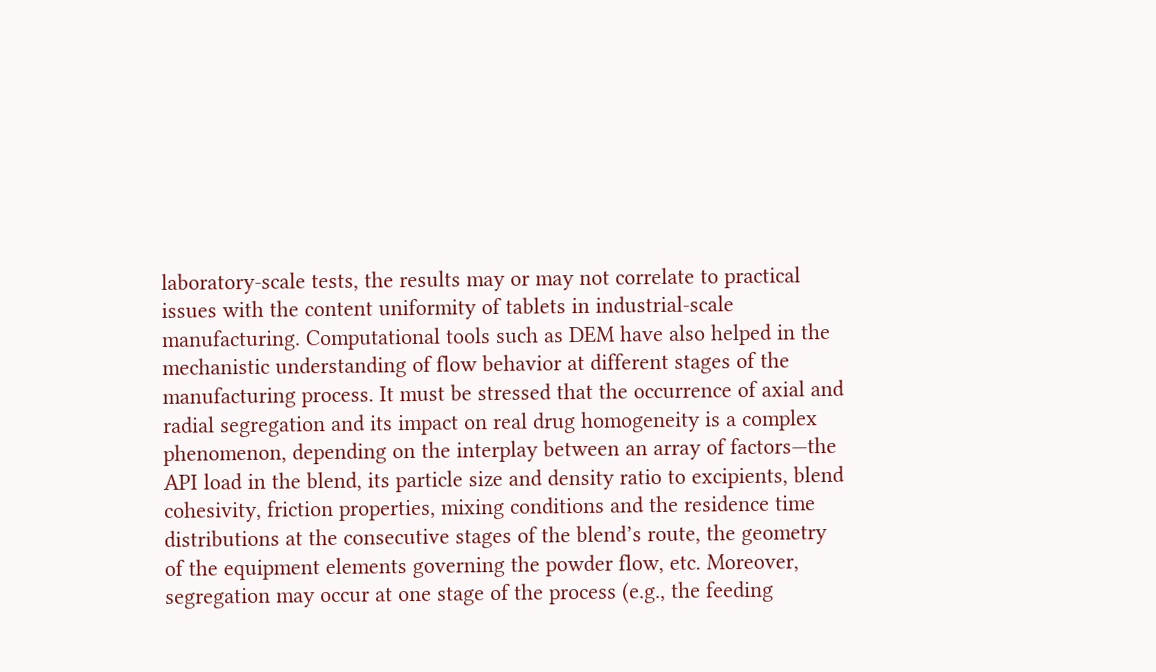laboratory-scale tests, the results may or may not correlate to practical issues with the content uniformity of tablets in industrial-scale manufacturing. Computational tools such as DEM have also helped in the mechanistic understanding of flow behavior at different stages of the manufacturing process. It must be stressed that the occurrence of axial and radial segregation and its impact on real drug homogeneity is a complex phenomenon, depending on the interplay between an array of factors—the API load in the blend, its particle size and density ratio to excipients, blend cohesivity, friction properties, mixing conditions and the residence time distributions at the consecutive stages of the blend’s route, the geometry of the equipment elements governing the powder flow, etc. Moreover, segregation may occur at one stage of the process (e.g., the feeding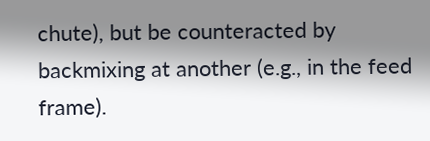chute), but be counteracted by backmixing at another (e.g., in the feed frame).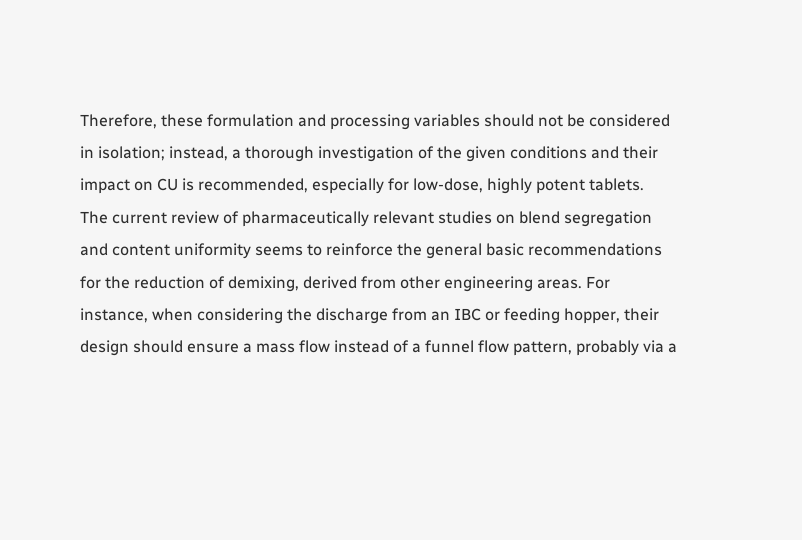Therefore, these formulation and processing variables should not be considered in isolation; instead, a thorough investigation of the given conditions and their impact on CU is recommended, especially for low-dose, highly potent tablets.
The current review of pharmaceutically relevant studies on blend segregation and content uniformity seems to reinforce the general basic recommendations for the reduction of demixing, derived from other engineering areas. For instance, when considering the discharge from an IBC or feeding hopper, their design should ensure a mass flow instead of a funnel flow pattern, probably via a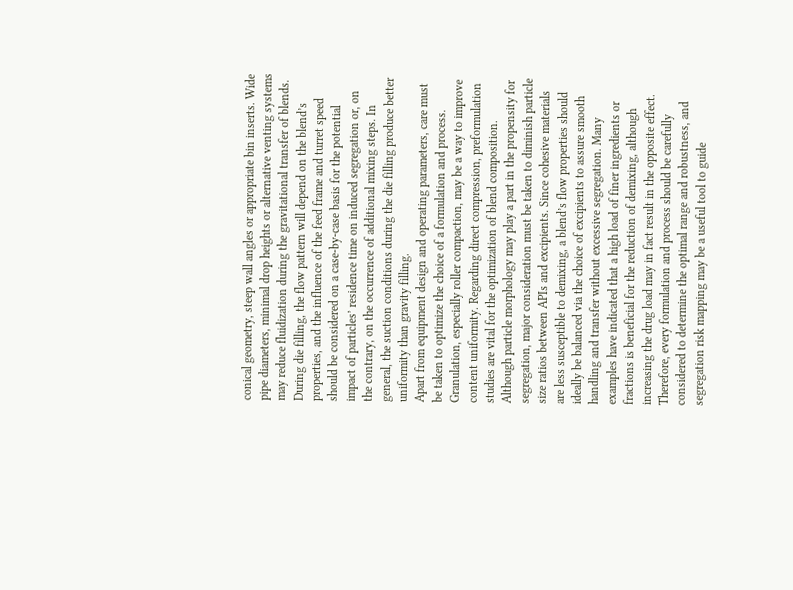conical geometry, steep wall angles or appropriate bin inserts. Wide pipe diameters, minimal drop heights or alternative venting systems may reduce fluidization during the gravitational transfer of blends. During die filling, the flow pattern will depend on the blend’s properties, and the influence of the feed frame and turret speed should be considered on a case-by-case basis for the potential impact of particles’ residence time on induced segregation or, on the contrary, on the occurrence of additional mixing steps. In general, the suction conditions during the die filling produce better uniformity than gravity filling.
Apart from equipment design and operating parameters, care must be taken to optimize the choice of a formulation and process. Granulation, especially roller compaction, may be a way to improve content uniformity. Regarding direct compression, preformulation studies are vital for the optimization of blend composition. Although particle morphology may play a part in the propensity for segregation, major consideration must be taken to diminish particle size ratios between APIs and excipients. Since cohesive materials are less susceptible to demixing, a blend’s flow properties should ideally be balanced via the choice of excipients to assure smooth handling and transfer without excessive segregation. Many examples have indicated that a high load of finer ingredients or fractions is beneficial for the reduction of demixing, although increasing the drug load may in fact result in the opposite effect. Therefore, every formulation and process should be carefully considered to determine the optimal range and robustness, and segregation risk mapping may be a useful tool to guide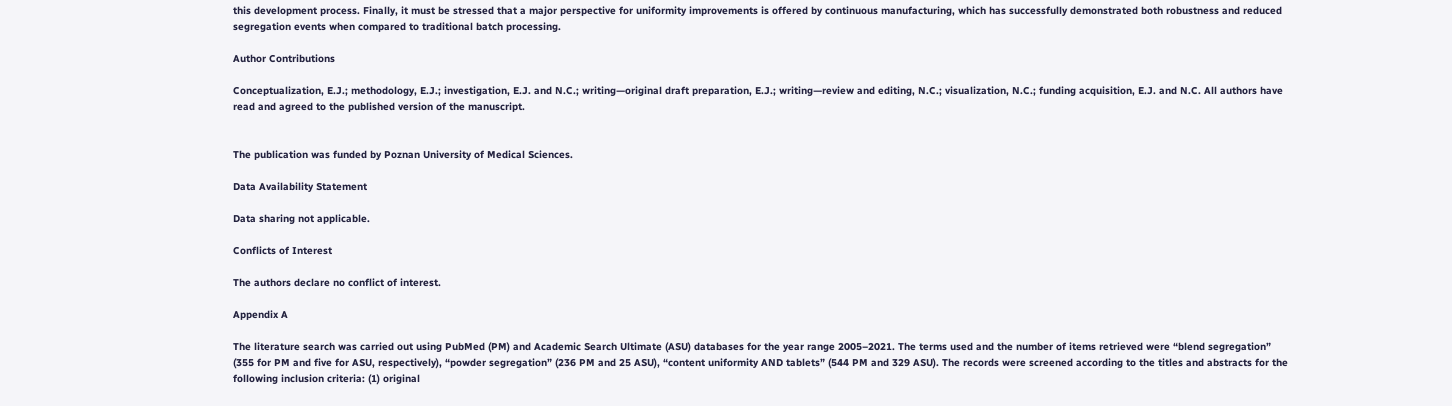this development process. Finally, it must be stressed that a major perspective for uniformity improvements is offered by continuous manufacturing, which has successfully demonstrated both robustness and reduced segregation events when compared to traditional batch processing.

Author Contributions

Conceptualization, E.J.; methodology, E.J.; investigation, E.J. and N.C.; writing—original draft preparation, E.J.; writing—review and editing, N.C.; visualization, N.C.; funding acquisition, E.J. and N.C. All authors have read and agreed to the published version of the manuscript.


The publication was funded by Poznan University of Medical Sciences.

Data Availability Statement

Data sharing not applicable.

Conflicts of Interest

The authors declare no conflict of interest.

Appendix A

The literature search was carried out using PubMed (PM) and Academic Search Ultimate (ASU) databases for the year range 2005–2021. The terms used and the number of items retrieved were “blend segregation” (355 for PM and five for ASU, respectively), “powder segregation” (236 PM and 25 ASU), “content uniformity AND tablets” (544 PM and 329 ASU). The records were screened according to the titles and abstracts for the following inclusion criteria: (1) original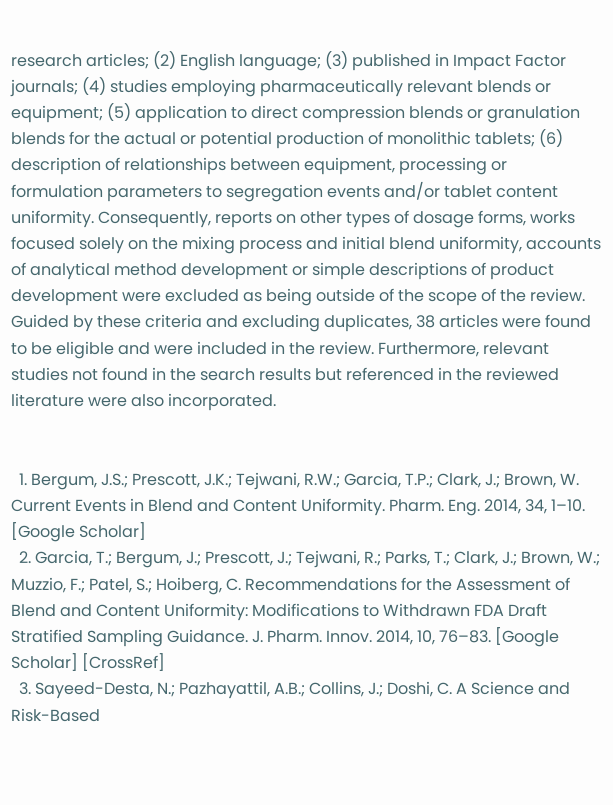research articles; (2) English language; (3) published in Impact Factor journals; (4) studies employing pharmaceutically relevant blends or equipment; (5) application to direct compression blends or granulation blends for the actual or potential production of monolithic tablets; (6) description of relationships between equipment, processing or formulation parameters to segregation events and/or tablet content uniformity. Consequently, reports on other types of dosage forms, works focused solely on the mixing process and initial blend uniformity, accounts of analytical method development or simple descriptions of product development were excluded as being outside of the scope of the review. Guided by these criteria and excluding duplicates, 38 articles were found to be eligible and were included in the review. Furthermore, relevant studies not found in the search results but referenced in the reviewed literature were also incorporated.


  1. Bergum, J.S.; Prescott, J.K.; Tejwani, R.W.; Garcia, T.P.; Clark, J.; Brown, W. Current Events in Blend and Content Uniformity. Pharm. Eng. 2014, 34, 1–10. [Google Scholar]
  2. Garcia, T.; Bergum, J.; Prescott, J.; Tejwani, R.; Parks, T.; Clark, J.; Brown, W.; Muzzio, F.; Patel, S.; Hoiberg, C. Recommendations for the Assessment of Blend and Content Uniformity: Modifications to Withdrawn FDA Draft Stratified Sampling Guidance. J. Pharm. Innov. 2014, 10, 76–83. [Google Scholar] [CrossRef]
  3. Sayeed-Desta, N.; Pazhayattil, A.B.; Collins, J.; Doshi, C. A Science and Risk-Based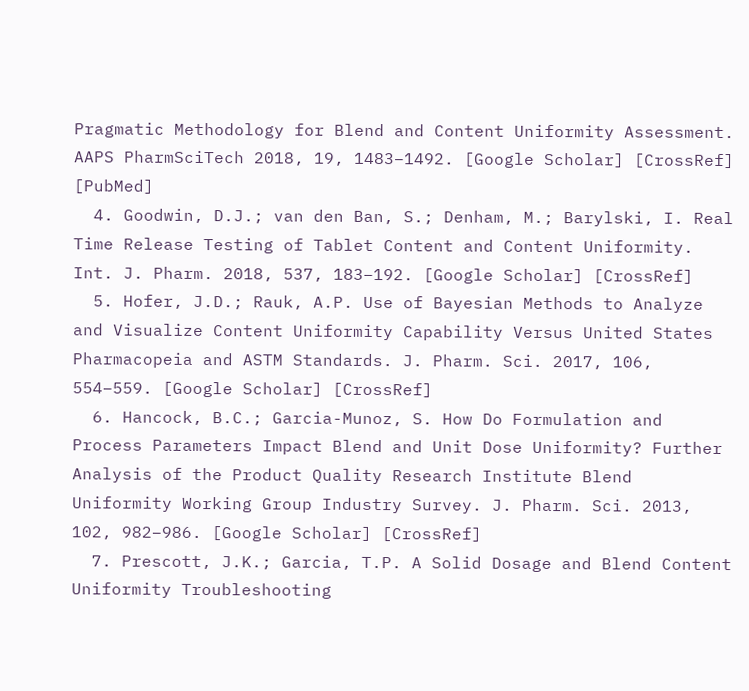Pragmatic Methodology for Blend and Content Uniformity Assessment. AAPS PharmSciTech 2018, 19, 1483–1492. [Google Scholar] [CrossRef] [PubMed]
  4. Goodwin, D.J.; van den Ban, S.; Denham, M.; Barylski, I. Real Time Release Testing of Tablet Content and Content Uniformity. Int. J. Pharm. 2018, 537, 183–192. [Google Scholar] [CrossRef]
  5. Hofer, J.D.; Rauk, A.P. Use of Bayesian Methods to Analyze and Visualize Content Uniformity Capability Versus United States Pharmacopeia and ASTM Standards. J. Pharm. Sci. 2017, 106, 554–559. [Google Scholar] [CrossRef]
  6. Hancock, B.C.; Garcia-Munoz, S. How Do Formulation and Process Parameters Impact Blend and Unit Dose Uniformity? Further Analysis of the Product Quality Research Institute Blend Uniformity Working Group Industry Survey. J. Pharm. Sci. 2013, 102, 982–986. [Google Scholar] [CrossRef]
  7. Prescott, J.K.; Garcia, T.P. A Solid Dosage and Blend Content Uniformity Troubleshooting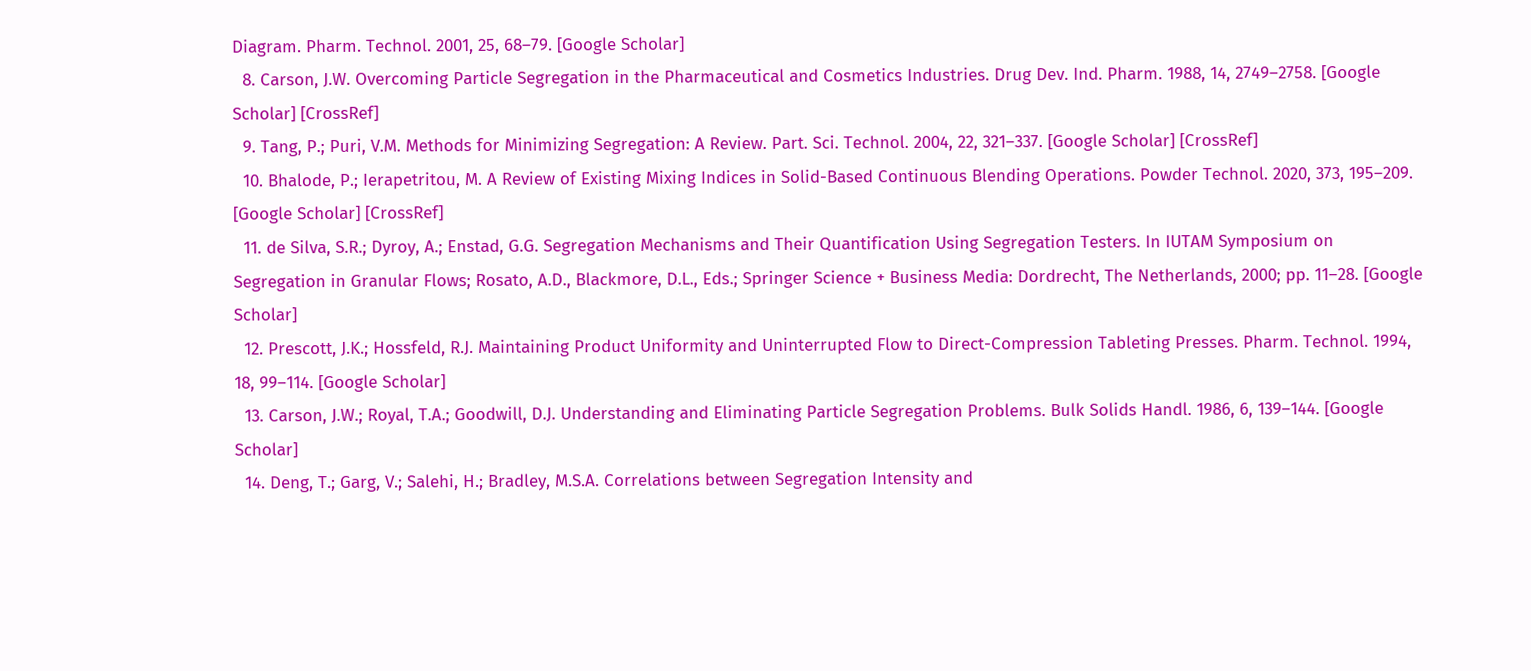Diagram. Pharm. Technol. 2001, 25, 68–79. [Google Scholar]
  8. Carson, J.W. Overcoming Particle Segregation in the Pharmaceutical and Cosmetics Industries. Drug Dev. Ind. Pharm. 1988, 14, 2749–2758. [Google Scholar] [CrossRef]
  9. Tang, P.; Puri, V.M. Methods for Minimizing Segregation: A Review. Part. Sci. Technol. 2004, 22, 321–337. [Google Scholar] [CrossRef]
  10. Bhalode, P.; Ierapetritou, M. A Review of Existing Mixing Indices in Solid-Based Continuous Blending Operations. Powder Technol. 2020, 373, 195–209. [Google Scholar] [CrossRef]
  11. de Silva, S.R.; Dyroy, A.; Enstad, G.G. Segregation Mechanisms and Their Quantification Using Segregation Testers. In IUTAM Symposium on Segregation in Granular Flows; Rosato, A.D., Blackmore, D.L., Eds.; Springer Science + Business Media: Dordrecht, The Netherlands, 2000; pp. 11–28. [Google Scholar]
  12. Prescott, J.K.; Hossfeld, R.J. Maintaining Product Uniformity and Uninterrupted Flow to Direct-Compression Tableting Presses. Pharm. Technol. 1994, 18, 99–114. [Google Scholar]
  13. Carson, J.W.; Royal, T.A.; Goodwill, D.J. Understanding and Eliminating Particle Segregation Problems. Bulk Solids Handl. 1986, 6, 139–144. [Google Scholar]
  14. Deng, T.; Garg, V.; Salehi, H.; Bradley, M.S.A. Correlations between Segregation Intensity and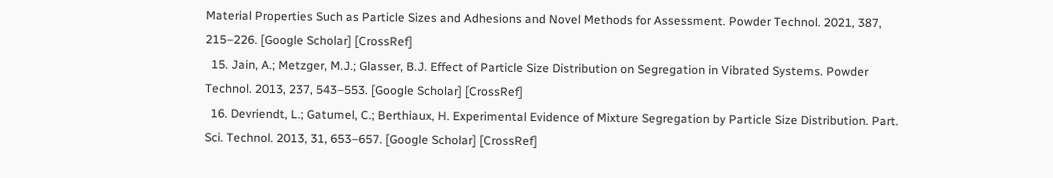Material Properties Such as Particle Sizes and Adhesions and Novel Methods for Assessment. Powder Technol. 2021, 387, 215–226. [Google Scholar] [CrossRef]
  15. Jain, A.; Metzger, M.J.; Glasser, B.J. Effect of Particle Size Distribution on Segregation in Vibrated Systems. Powder Technol. 2013, 237, 543–553. [Google Scholar] [CrossRef]
  16. Devriendt, L.; Gatumel, C.; Berthiaux, H. Experimental Evidence of Mixture Segregation by Particle Size Distribution. Part. Sci. Technol. 2013, 31, 653–657. [Google Scholar] [CrossRef]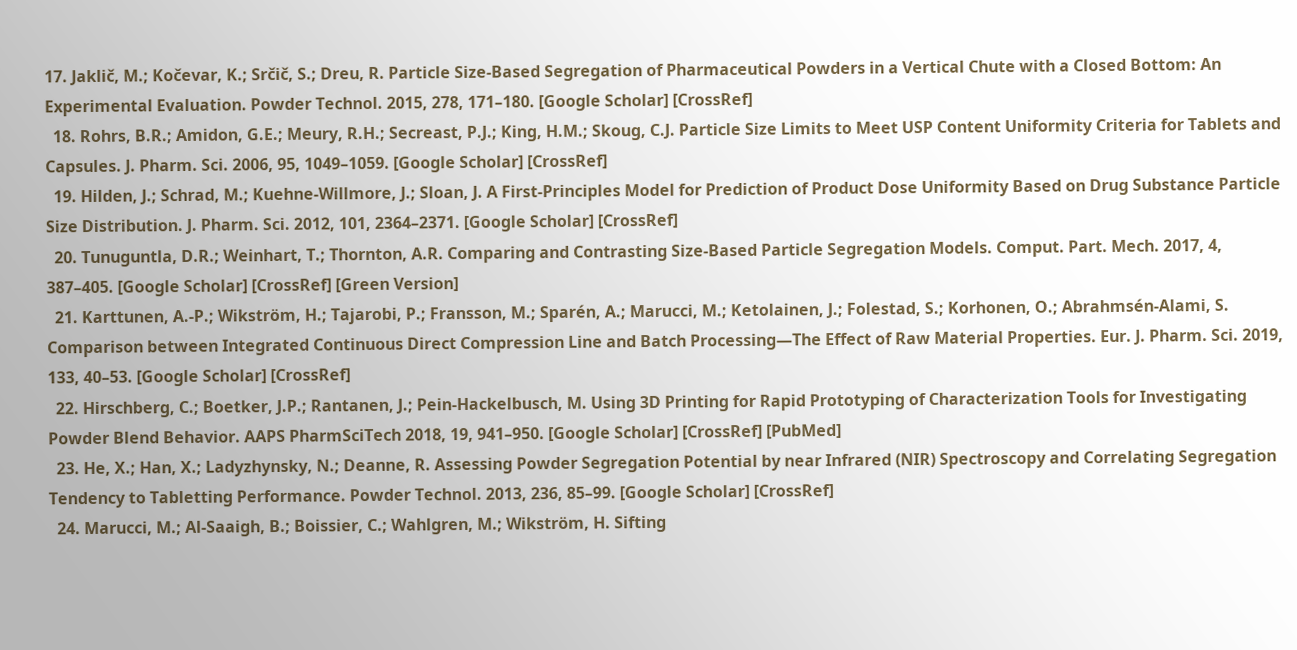17. Jaklič, M.; Kočevar, K.; Srčič, S.; Dreu, R. Particle Size-Based Segregation of Pharmaceutical Powders in a Vertical Chute with a Closed Bottom: An Experimental Evaluation. Powder Technol. 2015, 278, 171–180. [Google Scholar] [CrossRef]
  18. Rohrs, B.R.; Amidon, G.E.; Meury, R.H.; Secreast, P.J.; King, H.M.; Skoug, C.J. Particle Size Limits to Meet USP Content Uniformity Criteria for Tablets and Capsules. J. Pharm. Sci. 2006, 95, 1049–1059. [Google Scholar] [CrossRef]
  19. Hilden, J.; Schrad, M.; Kuehne-Willmore, J.; Sloan, J. A First-Principles Model for Prediction of Product Dose Uniformity Based on Drug Substance Particle Size Distribution. J. Pharm. Sci. 2012, 101, 2364–2371. [Google Scholar] [CrossRef]
  20. Tunuguntla, D.R.; Weinhart, T.; Thornton, A.R. Comparing and Contrasting Size-Based Particle Segregation Models. Comput. Part. Mech. 2017, 4, 387–405. [Google Scholar] [CrossRef] [Green Version]
  21. Karttunen, A.-P.; Wikström, H.; Tajarobi, P.; Fransson, M.; Sparén, A.; Marucci, M.; Ketolainen, J.; Folestad, S.; Korhonen, O.; Abrahmsén-Alami, S. Comparison between Integrated Continuous Direct Compression Line and Batch Processing—The Effect of Raw Material Properties. Eur. J. Pharm. Sci. 2019, 133, 40–53. [Google Scholar] [CrossRef]
  22. Hirschberg, C.; Boetker, J.P.; Rantanen, J.; Pein-Hackelbusch, M. Using 3D Printing for Rapid Prototyping of Characterization Tools for Investigating Powder Blend Behavior. AAPS PharmSciTech 2018, 19, 941–950. [Google Scholar] [CrossRef] [PubMed]
  23. He, X.; Han, X.; Ladyzhynsky, N.; Deanne, R. Assessing Powder Segregation Potential by near Infrared (NIR) Spectroscopy and Correlating Segregation Tendency to Tabletting Performance. Powder Technol. 2013, 236, 85–99. [Google Scholar] [CrossRef]
  24. Marucci, M.; Al-Saaigh, B.; Boissier, C.; Wahlgren, M.; Wikström, H. Sifting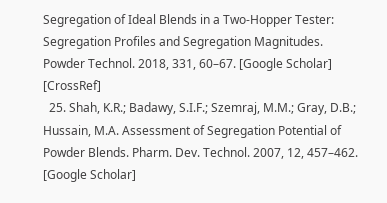Segregation of Ideal Blends in a Two-Hopper Tester: Segregation Profiles and Segregation Magnitudes. Powder Technol. 2018, 331, 60–67. [Google Scholar] [CrossRef]
  25. Shah, K.R.; Badawy, S.I.F.; Szemraj, M.M.; Gray, D.B.; Hussain, M.A. Assessment of Segregation Potential of Powder Blends. Pharm. Dev. Technol. 2007, 12, 457–462. [Google Scholar]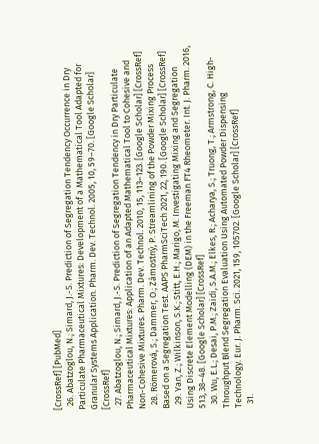[CrossRef] [PubMed]
  26. Abatzoglou, N.; Simard, J.-S. Prediction of Segregation Tendency Occurrence in Dry Particulate Pharmaceutical Mixtures: Development of a Mathematical Tool Adapted for Granular Systems Application. Pharm. Dev. Technol. 2005, 10, 59–70. [Google Scholar] [CrossRef]
  27. Abatzoglou, N.; Simard, J.-S. Prediction of Segregation Tendency in Dry Particulate Pharmaceutical Mixtures: Application of an Adapted Mathematical Tool to Cohesive and Non-Cohesive Mixtures. Pharm. Dev. Technol. 2010, 15, 113–123. [Google Scholar] [CrossRef]
  28. Römerová, S.; Dammer, O.; Zámostný, P. Streamlining of the Powder Mixing Process Based on a Segregation Test. AAPS PharmSciTech 2021, 22, 190. [Google Scholar] [CrossRef]
  29. Yan, Z.; Wilkinson, S.K.; Stitt, E.H.; Marigo, M. Investigating Mixing and Segregation Using Discrete Element Modelling (DEM) in the Freeman FT4 Rheometer. Int. J. Pharm. 2016, 513, 38–48. [Google Scholar] [CrossRef]
  30. Wu, E.L.; Desai, P.M.; Zaidi, S.A.M.; Elkes, R.; Acharya, S.; Truong, T.; Armstrong, C. High-Throughput Blend Segregation Evaluation Using Automated Powder Dispensing Technology. Eur. J. Pharm. Sci. 2021, 159, 105702. [Google Scholar] [CrossRef]
  31.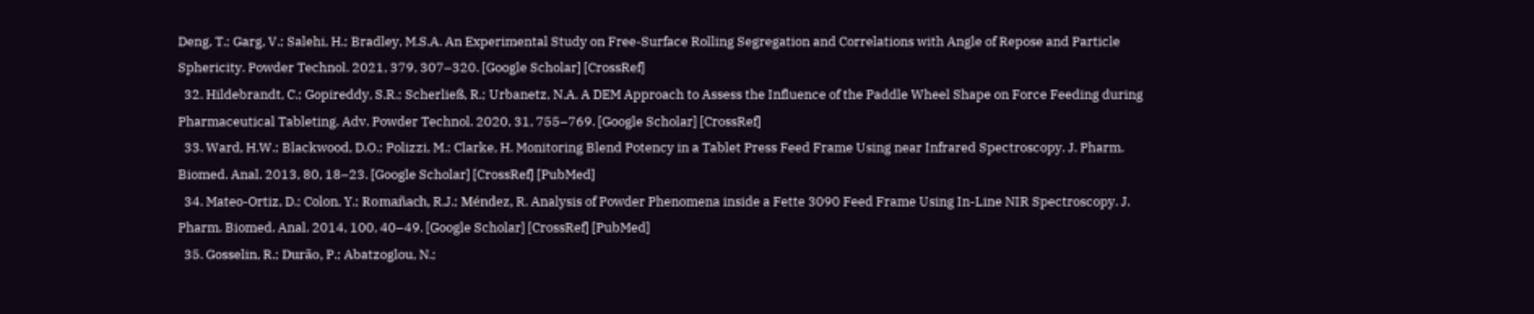Deng, T.; Garg, V.; Salehi, H.; Bradley, M.S.A. An Experimental Study on Free-Surface Rolling Segregation and Correlations with Angle of Repose and Particle Sphericity. Powder Technol. 2021, 379, 307–320. [Google Scholar] [CrossRef]
  32. Hildebrandt, C.; Gopireddy, S.R.; Scherließ, R.; Urbanetz, N.A. A DEM Approach to Assess the Influence of the Paddle Wheel Shape on Force Feeding during Pharmaceutical Tableting. Adv. Powder Technol. 2020, 31, 755–769. [Google Scholar] [CrossRef]
  33. Ward, H.W.; Blackwood, D.O.; Polizzi, M.; Clarke, H. Monitoring Blend Potency in a Tablet Press Feed Frame Using near Infrared Spectroscopy. J. Pharm. Biomed. Anal. 2013, 80, 18–23. [Google Scholar] [CrossRef] [PubMed]
  34. Mateo-Ortiz, D.; Colon, Y.; Romañach, R.J.; Méndez, R. Analysis of Powder Phenomena inside a Fette 3090 Feed Frame Using In-Line NIR Spectroscopy. J. Pharm. Biomed. Anal. 2014, 100, 40–49. [Google Scholar] [CrossRef] [PubMed]
  35. Gosselin, R.; Durão, P.; Abatzoglou, N.;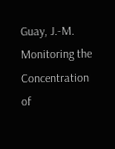Guay, J.-M. Monitoring the Concentration of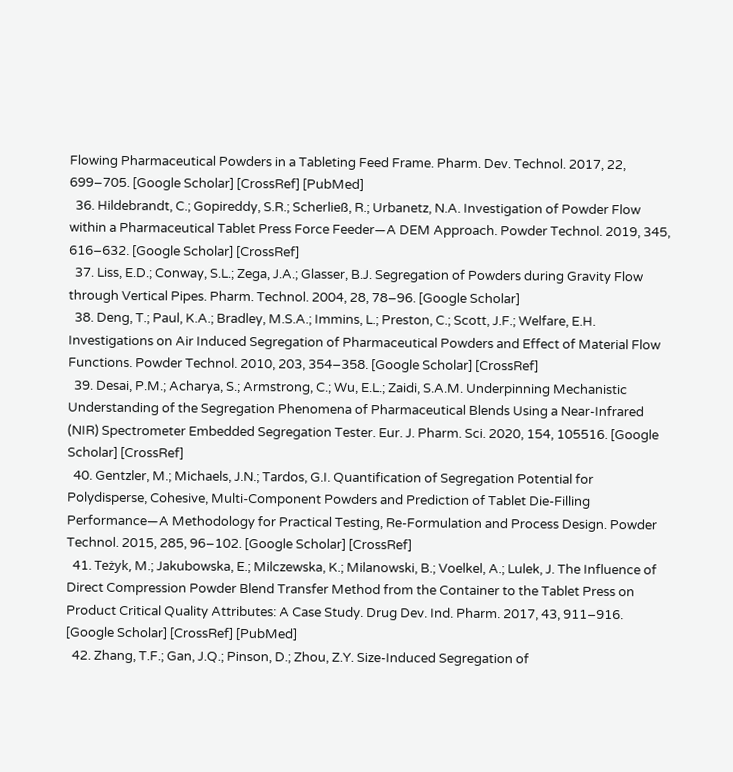Flowing Pharmaceutical Powders in a Tableting Feed Frame. Pharm. Dev. Technol. 2017, 22, 699–705. [Google Scholar] [CrossRef] [PubMed]
  36. Hildebrandt, C.; Gopireddy, S.R.; Scherließ, R.; Urbanetz, N.A. Investigation of Powder Flow within a Pharmaceutical Tablet Press Force Feeder—A DEM Approach. Powder Technol. 2019, 345, 616–632. [Google Scholar] [CrossRef]
  37. Liss, E.D.; Conway, S.L.; Zega, J.A.; Glasser, B.J. Segregation of Powders during Gravity Flow through Vertical Pipes. Pharm. Technol. 2004, 28, 78–96. [Google Scholar]
  38. Deng, T.; Paul, K.A.; Bradley, M.S.A.; Immins, L.; Preston, C.; Scott, J.F.; Welfare, E.H. Investigations on Air Induced Segregation of Pharmaceutical Powders and Effect of Material Flow Functions. Powder Technol. 2010, 203, 354–358. [Google Scholar] [CrossRef]
  39. Desai, P.M.; Acharya, S.; Armstrong, C.; Wu, E.L.; Zaidi, S.A.M. Underpinning Mechanistic Understanding of the Segregation Phenomena of Pharmaceutical Blends Using a Near-Infrared (NIR) Spectrometer Embedded Segregation Tester. Eur. J. Pharm. Sci. 2020, 154, 105516. [Google Scholar] [CrossRef]
  40. Gentzler, M.; Michaels, J.N.; Tardos, G.I. Quantification of Segregation Potential for Polydisperse, Cohesive, Multi-Component Powders and Prediction of Tablet Die-Filling Performance—A Methodology for Practical Testing, Re-Formulation and Process Design. Powder Technol. 2015, 285, 96–102. [Google Scholar] [CrossRef]
  41. Teżyk, M.; Jakubowska, E.; Milczewska, K.; Milanowski, B.; Voelkel, A.; Lulek, J. The Influence of Direct Compression Powder Blend Transfer Method from the Container to the Tablet Press on Product Critical Quality Attributes: A Case Study. Drug Dev. Ind. Pharm. 2017, 43, 911–916. [Google Scholar] [CrossRef] [PubMed]
  42. Zhang, T.F.; Gan, J.Q.; Pinson, D.; Zhou, Z.Y. Size-Induced Segregation of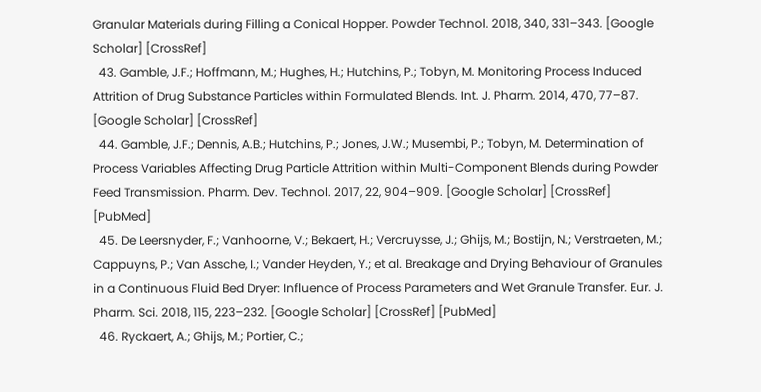Granular Materials during Filling a Conical Hopper. Powder Technol. 2018, 340, 331–343. [Google Scholar] [CrossRef]
  43. Gamble, J.F.; Hoffmann, M.; Hughes, H.; Hutchins, P.; Tobyn, M. Monitoring Process Induced Attrition of Drug Substance Particles within Formulated Blends. Int. J. Pharm. 2014, 470, 77–87. [Google Scholar] [CrossRef]
  44. Gamble, J.F.; Dennis, A.B.; Hutchins, P.; Jones, J.W.; Musembi, P.; Tobyn, M. Determination of Process Variables Affecting Drug Particle Attrition within Multi-Component Blends during Powder Feed Transmission. Pharm. Dev. Technol. 2017, 22, 904–909. [Google Scholar] [CrossRef] [PubMed]
  45. De Leersnyder, F.; Vanhoorne, V.; Bekaert, H.; Vercruysse, J.; Ghijs, M.; Bostijn, N.; Verstraeten, M.; Cappuyns, P.; Van Assche, I.; Vander Heyden, Y.; et al. Breakage and Drying Behaviour of Granules in a Continuous Fluid Bed Dryer: Influence of Process Parameters and Wet Granule Transfer. Eur. J. Pharm. Sci. 2018, 115, 223–232. [Google Scholar] [CrossRef] [PubMed]
  46. Ryckaert, A.; Ghijs, M.; Portier, C.;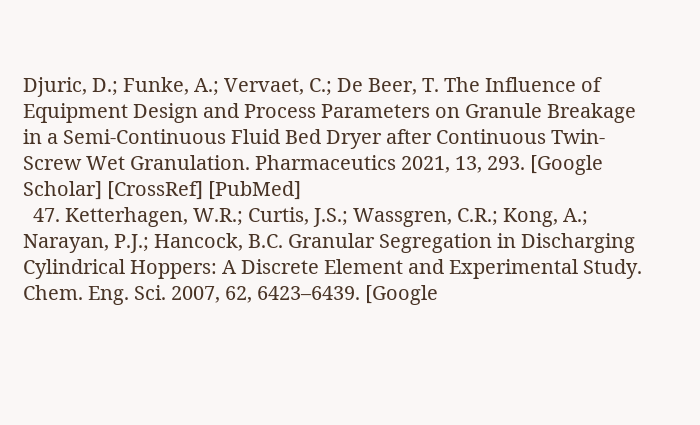Djuric, D.; Funke, A.; Vervaet, C.; De Beer, T. The Influence of Equipment Design and Process Parameters on Granule Breakage in a Semi-Continuous Fluid Bed Dryer after Continuous Twin-Screw Wet Granulation. Pharmaceutics 2021, 13, 293. [Google Scholar] [CrossRef] [PubMed]
  47. Ketterhagen, W.R.; Curtis, J.S.; Wassgren, C.R.; Kong, A.; Narayan, P.J.; Hancock, B.C. Granular Segregation in Discharging Cylindrical Hoppers: A Discrete Element and Experimental Study. Chem. Eng. Sci. 2007, 62, 6423–6439. [Google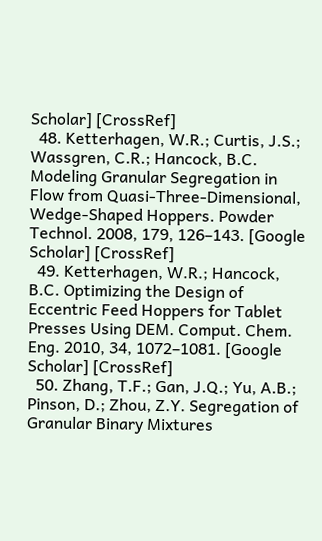Scholar] [CrossRef]
  48. Ketterhagen, W.R.; Curtis, J.S.; Wassgren, C.R.; Hancock, B.C. Modeling Granular Segregation in Flow from Quasi-Three-Dimensional, Wedge-Shaped Hoppers. Powder Technol. 2008, 179, 126–143. [Google Scholar] [CrossRef]
  49. Ketterhagen, W.R.; Hancock, B.C. Optimizing the Design of Eccentric Feed Hoppers for Tablet Presses Using DEM. Comput. Chem. Eng. 2010, 34, 1072–1081. [Google Scholar] [CrossRef]
  50. Zhang, T.F.; Gan, J.Q.; Yu, A.B.; Pinson, D.; Zhou, Z.Y. Segregation of Granular Binary Mixtures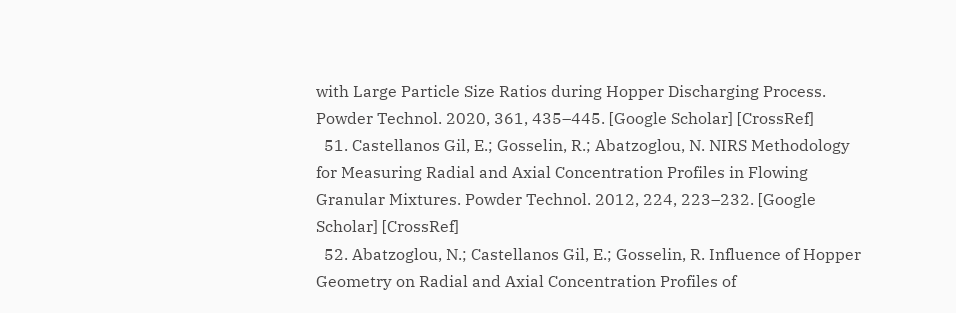with Large Particle Size Ratios during Hopper Discharging Process. Powder Technol. 2020, 361, 435–445. [Google Scholar] [CrossRef]
  51. Castellanos Gil, E.; Gosselin, R.; Abatzoglou, N. NIRS Methodology for Measuring Radial and Axial Concentration Profiles in Flowing Granular Mixtures. Powder Technol. 2012, 224, 223–232. [Google Scholar] [CrossRef]
  52. Abatzoglou, N.; Castellanos Gil, E.; Gosselin, R. Influence of Hopper Geometry on Radial and Axial Concentration Profiles of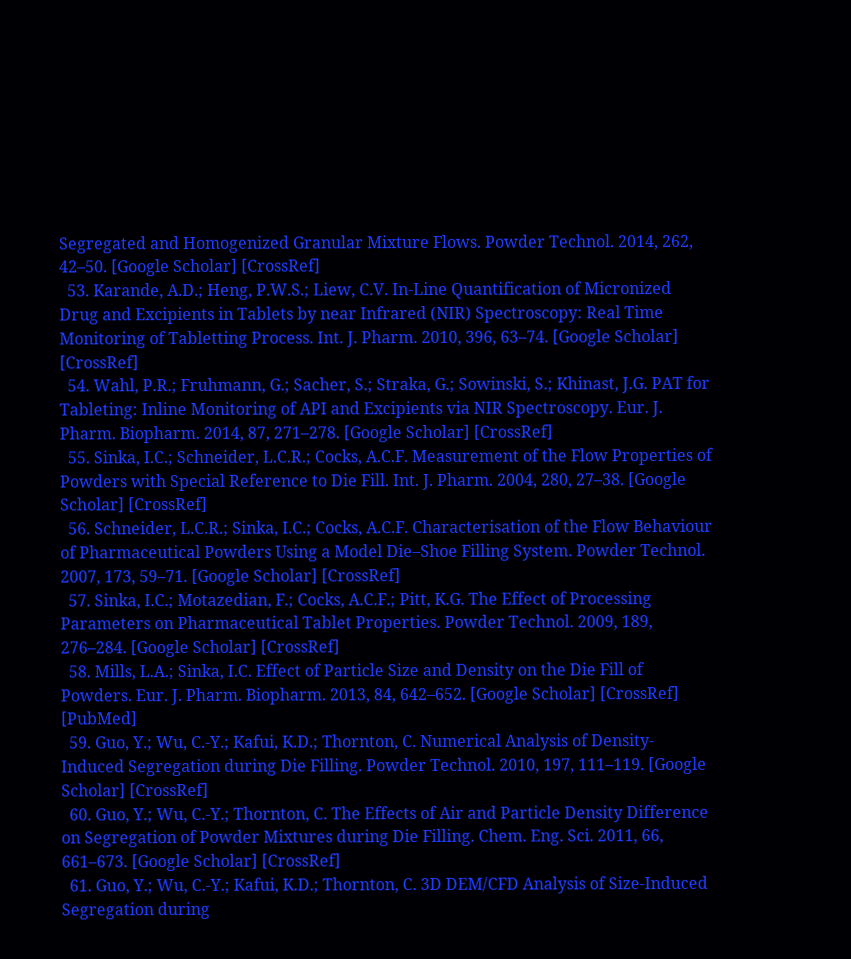Segregated and Homogenized Granular Mixture Flows. Powder Technol. 2014, 262, 42–50. [Google Scholar] [CrossRef]
  53. Karande, A.D.; Heng, P.W.S.; Liew, C.V. In-Line Quantification of Micronized Drug and Excipients in Tablets by near Infrared (NIR) Spectroscopy: Real Time Monitoring of Tabletting Process. Int. J. Pharm. 2010, 396, 63–74. [Google Scholar] [CrossRef]
  54. Wahl, P.R.; Fruhmann, G.; Sacher, S.; Straka, G.; Sowinski, S.; Khinast, J.G. PAT for Tableting: Inline Monitoring of API and Excipients via NIR Spectroscopy. Eur. J. Pharm. Biopharm. 2014, 87, 271–278. [Google Scholar] [CrossRef]
  55. Sinka, I.C.; Schneider, L.C.R.; Cocks, A.C.F. Measurement of the Flow Properties of Powders with Special Reference to Die Fill. Int. J. Pharm. 2004, 280, 27–38. [Google Scholar] [CrossRef]
  56. Schneider, L.C.R.; Sinka, I.C.; Cocks, A.C.F. Characterisation of the Flow Behaviour of Pharmaceutical Powders Using a Model Die–Shoe Filling System. Powder Technol. 2007, 173, 59–71. [Google Scholar] [CrossRef]
  57. Sinka, I.C.; Motazedian, F.; Cocks, A.C.F.; Pitt, K.G. The Effect of Processing Parameters on Pharmaceutical Tablet Properties. Powder Technol. 2009, 189, 276–284. [Google Scholar] [CrossRef]
  58. Mills, L.A.; Sinka, I.C. Effect of Particle Size and Density on the Die Fill of Powders. Eur. J. Pharm. Biopharm. 2013, 84, 642–652. [Google Scholar] [CrossRef] [PubMed]
  59. Guo, Y.; Wu, C.-Y.; Kafui, K.D.; Thornton, C. Numerical Analysis of Density-Induced Segregation during Die Filling. Powder Technol. 2010, 197, 111–119. [Google Scholar] [CrossRef]
  60. Guo, Y.; Wu, C.-Y.; Thornton, C. The Effects of Air and Particle Density Difference on Segregation of Powder Mixtures during Die Filling. Chem. Eng. Sci. 2011, 66, 661–673. [Google Scholar] [CrossRef]
  61. Guo, Y.; Wu, C.-Y.; Kafui, K.D.; Thornton, C. 3D DEM/CFD Analysis of Size-Induced Segregation during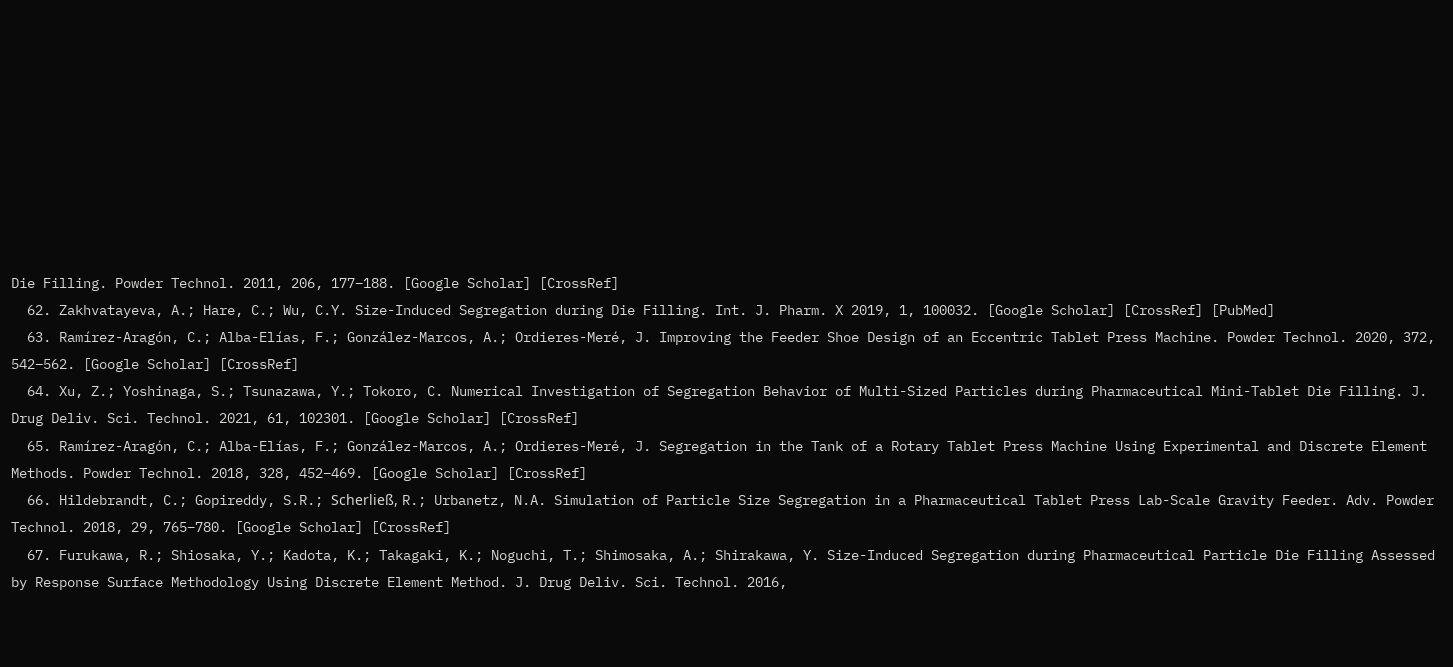Die Filling. Powder Technol. 2011, 206, 177–188. [Google Scholar] [CrossRef]
  62. Zakhvatayeva, A.; Hare, C.; Wu, C.Y. Size-Induced Segregation during Die Filling. Int. J. Pharm. X 2019, 1, 100032. [Google Scholar] [CrossRef] [PubMed]
  63. Ramírez-Aragón, C.; Alba-Elías, F.; González-Marcos, A.; Ordieres-Meré, J. Improving the Feeder Shoe Design of an Eccentric Tablet Press Machine. Powder Technol. 2020, 372, 542–562. [Google Scholar] [CrossRef]
  64. Xu, Z.; Yoshinaga, S.; Tsunazawa, Y.; Tokoro, C. Numerical Investigation of Segregation Behavior of Multi-Sized Particles during Pharmaceutical Mini-Tablet Die Filling. J. Drug Deliv. Sci. Technol. 2021, 61, 102301. [Google Scholar] [CrossRef]
  65. Ramírez-Aragón, C.; Alba-Elías, F.; González-Marcos, A.; Ordieres-Meré, J. Segregation in the Tank of a Rotary Tablet Press Machine Using Experimental and Discrete Element Methods. Powder Technol. 2018, 328, 452–469. [Google Scholar] [CrossRef]
  66. Hildebrandt, C.; Gopireddy, S.R.; Scherließ, R.; Urbanetz, N.A. Simulation of Particle Size Segregation in a Pharmaceutical Tablet Press Lab-Scale Gravity Feeder. Adv. Powder Technol. 2018, 29, 765–780. [Google Scholar] [CrossRef]
  67. Furukawa, R.; Shiosaka, Y.; Kadota, K.; Takagaki, K.; Noguchi, T.; Shimosaka, A.; Shirakawa, Y. Size-Induced Segregation during Pharmaceutical Particle Die Filling Assessed by Response Surface Methodology Using Discrete Element Method. J. Drug Deliv. Sci. Technol. 2016,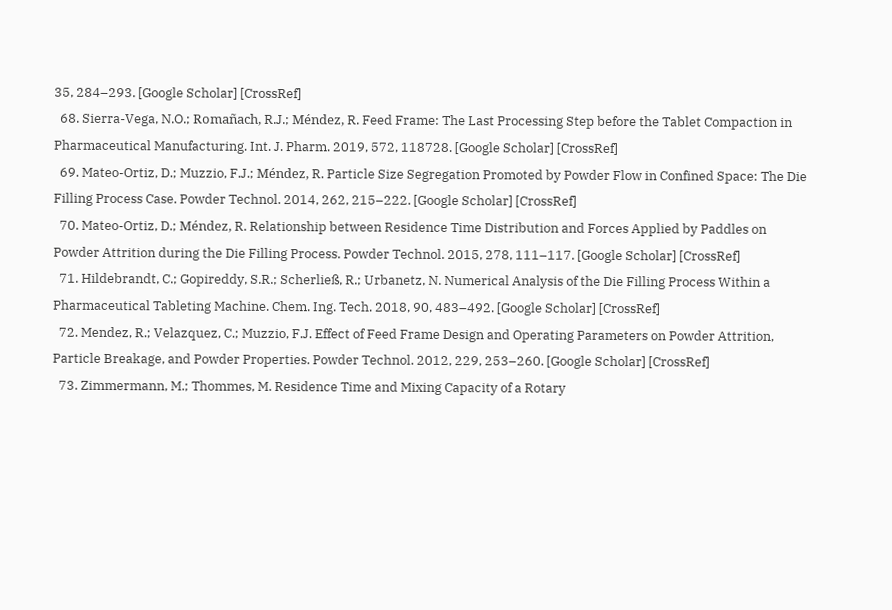35, 284–293. [Google Scholar] [CrossRef]
  68. Sierra-Vega, N.O.; Romañach, R.J.; Méndez, R. Feed Frame: The Last Processing Step before the Tablet Compaction in Pharmaceutical Manufacturing. Int. J. Pharm. 2019, 572, 118728. [Google Scholar] [CrossRef]
  69. Mateo-Ortiz, D.; Muzzio, F.J.; Méndez, R. Particle Size Segregation Promoted by Powder Flow in Confined Space: The Die Filling Process Case. Powder Technol. 2014, 262, 215–222. [Google Scholar] [CrossRef]
  70. Mateo-Ortiz, D.; Méndez, R. Relationship between Residence Time Distribution and Forces Applied by Paddles on Powder Attrition during the Die Filling Process. Powder Technol. 2015, 278, 111–117. [Google Scholar] [CrossRef]
  71. Hildebrandt, C.; Gopireddy, S.R.; Scherließ, R.; Urbanetz, N. Numerical Analysis of the Die Filling Process Within a Pharmaceutical Tableting Machine. Chem. Ing. Tech. 2018, 90, 483–492. [Google Scholar] [CrossRef]
  72. Mendez, R.; Velazquez, C.; Muzzio, F.J. Effect of Feed Frame Design and Operating Parameters on Powder Attrition, Particle Breakage, and Powder Properties. Powder Technol. 2012, 229, 253–260. [Google Scholar] [CrossRef]
  73. Zimmermann, M.; Thommes, M. Residence Time and Mixing Capacity of a Rotary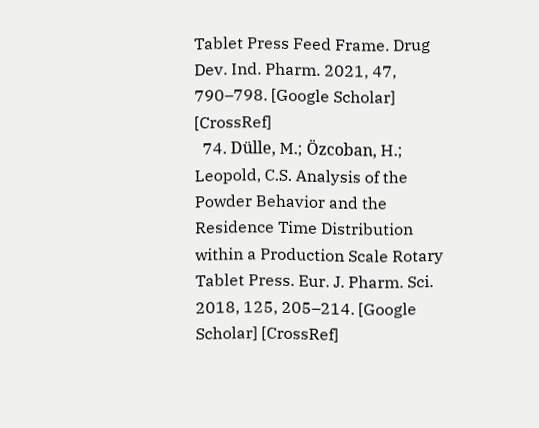Tablet Press Feed Frame. Drug Dev. Ind. Pharm. 2021, 47, 790–798. [Google Scholar] [CrossRef]
  74. Dülle, M.; Özcoban, H.; Leopold, C.S. Analysis of the Powder Behavior and the Residence Time Distribution within a Production Scale Rotary Tablet Press. Eur. J. Pharm. Sci. 2018, 125, 205–214. [Google Scholar] [CrossRef]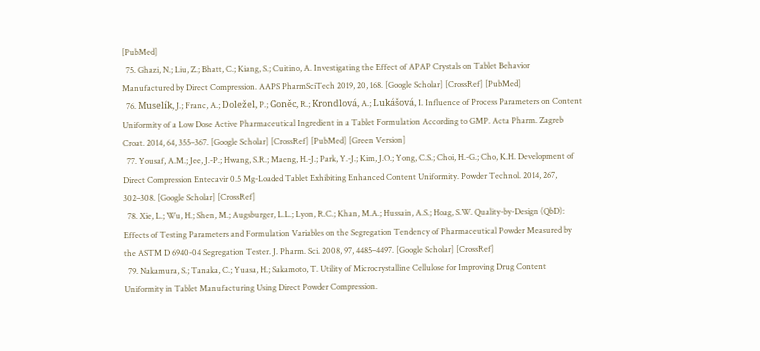[PubMed]
  75. Ghazi, N.; Liu, Z.; Bhatt, C.; Kiang, S.; Cuitino, A. Investigating the Effect of APAP Crystals on Tablet Behavior Manufactured by Direct Compression. AAPS PharmSciTech 2019, 20, 168. [Google Scholar] [CrossRef] [PubMed]
  76. Muselík, J.; Franc, A.; Doležel, P.; Goněc, R.; Krondlová, A.; Lukášová, I. Influence of Process Parameters on Content Uniformity of a Low Dose Active Pharmaceutical Ingredient in a Tablet Formulation According to GMP. Acta Pharm. Zagreb Croat. 2014, 64, 355–367. [Google Scholar] [CrossRef] [PubMed] [Green Version]
  77. Yousaf, A.M.; Jee, J.-P.; Hwang, S.R.; Maeng, H.-J.; Park, Y.-J.; Kim, J.O.; Yong, C.S.; Choi, H.-G.; Cho, K.H. Development of Direct Compression Entecavir 0.5 Mg-Loaded Tablet Exhibiting Enhanced Content Uniformity. Powder Technol. 2014, 267, 302–308. [Google Scholar] [CrossRef]
  78. Xie, L.; Wu, H.; Shen, M.; Augsburger, L.L.; Lyon, R.C.; Khan, M.A.; Hussain, A.S.; Hoag, S.W. Quality-by-Design (QbD): Effects of Testing Parameters and Formulation Variables on the Segregation Tendency of Pharmaceutical Powder Measured by the ASTM D 6940-04 Segregation Tester. J. Pharm. Sci. 2008, 97, 4485–4497. [Google Scholar] [CrossRef]
  79. Nakamura, S.; Tanaka, C.; Yuasa, H.; Sakamoto, T. Utility of Microcrystalline Cellulose for Improving Drug Content Uniformity in Tablet Manufacturing Using Direct Powder Compression.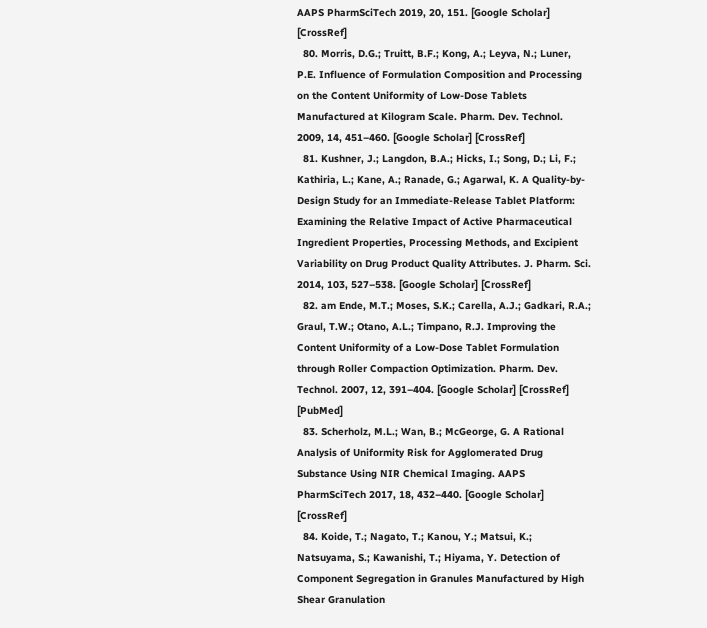AAPS PharmSciTech 2019, 20, 151. [Google Scholar] [CrossRef]
  80. Morris, D.G.; Truitt, B.F.; Kong, A.; Leyva, N.; Luner, P.E. Influence of Formulation Composition and Processing on the Content Uniformity of Low-Dose Tablets Manufactured at Kilogram Scale. Pharm. Dev. Technol. 2009, 14, 451–460. [Google Scholar] [CrossRef]
  81. Kushner, J.; Langdon, B.A.; Hicks, I.; Song, D.; Li, F.; Kathiria, L.; Kane, A.; Ranade, G.; Agarwal, K. A Quality-by-Design Study for an Immediate-Release Tablet Platform: Examining the Relative Impact of Active Pharmaceutical Ingredient Properties, Processing Methods, and Excipient Variability on Drug Product Quality Attributes. J. Pharm. Sci. 2014, 103, 527–538. [Google Scholar] [CrossRef]
  82. am Ende, M.T.; Moses, S.K.; Carella, A.J.; Gadkari, R.A.; Graul, T.W.; Otano, A.L.; Timpano, R.J. Improving the Content Uniformity of a Low-Dose Tablet Formulation through Roller Compaction Optimization. Pharm. Dev. Technol. 2007, 12, 391–404. [Google Scholar] [CrossRef] [PubMed]
  83. Scherholz, M.L.; Wan, B.; McGeorge, G. A Rational Analysis of Uniformity Risk for Agglomerated Drug Substance Using NIR Chemical Imaging. AAPS PharmSciTech 2017, 18, 432–440. [Google Scholar] [CrossRef]
  84. Koide, T.; Nagato, T.; Kanou, Y.; Matsui, K.; Natsuyama, S.; Kawanishi, T.; Hiyama, Y. Detection of Component Segregation in Granules Manufactured by High Shear Granulation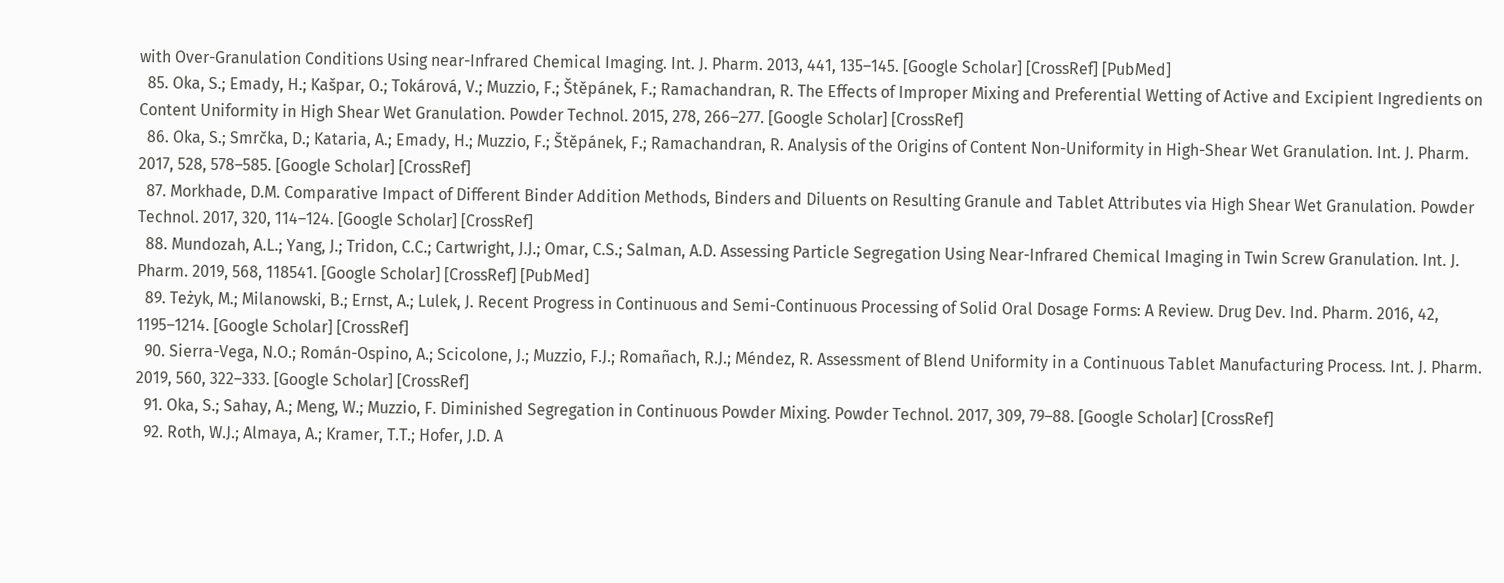with Over-Granulation Conditions Using near-Infrared Chemical Imaging. Int. J. Pharm. 2013, 441, 135–145. [Google Scholar] [CrossRef] [PubMed]
  85. Oka, S.; Emady, H.; Kašpar, O.; Tokárová, V.; Muzzio, F.; Štěpánek, F.; Ramachandran, R. The Effects of Improper Mixing and Preferential Wetting of Active and Excipient Ingredients on Content Uniformity in High Shear Wet Granulation. Powder Technol. 2015, 278, 266–277. [Google Scholar] [CrossRef]
  86. Oka, S.; Smrčka, D.; Kataria, A.; Emady, H.; Muzzio, F.; Štěpánek, F.; Ramachandran, R. Analysis of the Origins of Content Non-Uniformity in High-Shear Wet Granulation. Int. J. Pharm. 2017, 528, 578–585. [Google Scholar] [CrossRef]
  87. Morkhade, D.M. Comparative Impact of Different Binder Addition Methods, Binders and Diluents on Resulting Granule and Tablet Attributes via High Shear Wet Granulation. Powder Technol. 2017, 320, 114–124. [Google Scholar] [CrossRef]
  88. Mundozah, A.L.; Yang, J.; Tridon, C.C.; Cartwright, J.J.; Omar, C.S.; Salman, A.D. Assessing Particle Segregation Using Near-Infrared Chemical Imaging in Twin Screw Granulation. Int. J. Pharm. 2019, 568, 118541. [Google Scholar] [CrossRef] [PubMed]
  89. Teżyk, M.; Milanowski, B.; Ernst, A.; Lulek, J. Recent Progress in Continuous and Semi-Continuous Processing of Solid Oral Dosage Forms: A Review. Drug Dev. Ind. Pharm. 2016, 42, 1195–1214. [Google Scholar] [CrossRef]
  90. Sierra-Vega, N.O.; Román-Ospino, A.; Scicolone, J.; Muzzio, F.J.; Romañach, R.J.; Méndez, R. Assessment of Blend Uniformity in a Continuous Tablet Manufacturing Process. Int. J. Pharm. 2019, 560, 322–333. [Google Scholar] [CrossRef]
  91. Oka, S.; Sahay, A.; Meng, W.; Muzzio, F. Diminished Segregation in Continuous Powder Mixing. Powder Technol. 2017, 309, 79–88. [Google Scholar] [CrossRef]
  92. Roth, W.J.; Almaya, A.; Kramer, T.T.; Hofer, J.D. A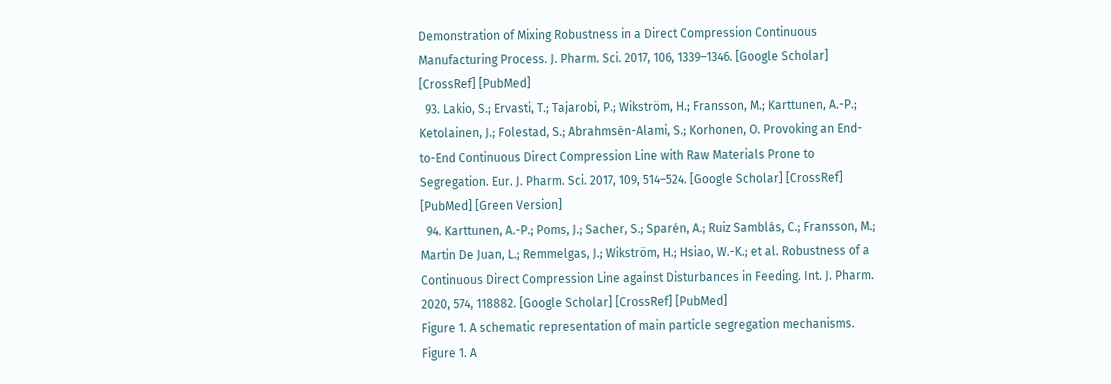Demonstration of Mixing Robustness in a Direct Compression Continuous Manufacturing Process. J. Pharm. Sci. 2017, 106, 1339–1346. [Google Scholar] [CrossRef] [PubMed]
  93. Lakio, S.; Ervasti, T.; Tajarobi, P.; Wikström, H.; Fransson, M.; Karttunen, A.-P.; Ketolainen, J.; Folestad, S.; Abrahmsén-Alami, S.; Korhonen, O. Provoking an End-to-End Continuous Direct Compression Line with Raw Materials Prone to Segregation. Eur. J. Pharm. Sci. 2017, 109, 514–524. [Google Scholar] [CrossRef] [PubMed] [Green Version]
  94. Karttunen, A.-P.; Poms, J.; Sacher, S.; Sparén, A.; Ruiz Samblás, C.; Fransson, M.; Martin De Juan, L.; Remmelgas, J.; Wikström, H.; Hsiao, W.-K.; et al. Robustness of a Continuous Direct Compression Line against Disturbances in Feeding. Int. J. Pharm. 2020, 574, 118882. [Google Scholar] [CrossRef] [PubMed]
Figure 1. A schematic representation of main particle segregation mechanisms.
Figure 1. A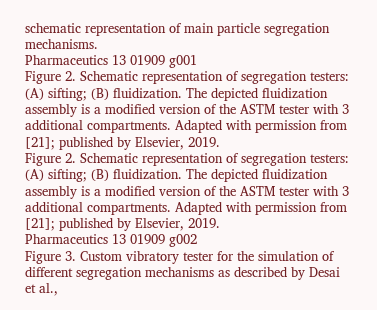schematic representation of main particle segregation mechanisms.
Pharmaceutics 13 01909 g001
Figure 2. Schematic representation of segregation testers: (A) sifting; (B) fluidization. The depicted fluidization assembly is a modified version of the ASTM tester with 3 additional compartments. Adapted with permission from [21]; published by Elsevier, 2019.
Figure 2. Schematic representation of segregation testers: (A) sifting; (B) fluidization. The depicted fluidization assembly is a modified version of the ASTM tester with 3 additional compartments. Adapted with permission from [21]; published by Elsevier, 2019.
Pharmaceutics 13 01909 g002
Figure 3. Custom vibratory tester for the simulation of different segregation mechanisms as described by Desai et al.,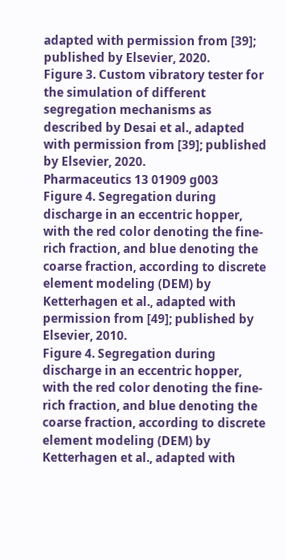adapted with permission from [39]; published by Elsevier, 2020.
Figure 3. Custom vibratory tester for the simulation of different segregation mechanisms as described by Desai et al., adapted with permission from [39]; published by Elsevier, 2020.
Pharmaceutics 13 01909 g003
Figure 4. Segregation during discharge in an eccentric hopper, with the red color denoting the fine-rich fraction, and blue denoting the coarse fraction, according to discrete element modeling (DEM) by Ketterhagen et al., adapted with permission from [49]; published by Elsevier, 2010.
Figure 4. Segregation during discharge in an eccentric hopper, with the red color denoting the fine-rich fraction, and blue denoting the coarse fraction, according to discrete element modeling (DEM) by Ketterhagen et al., adapted with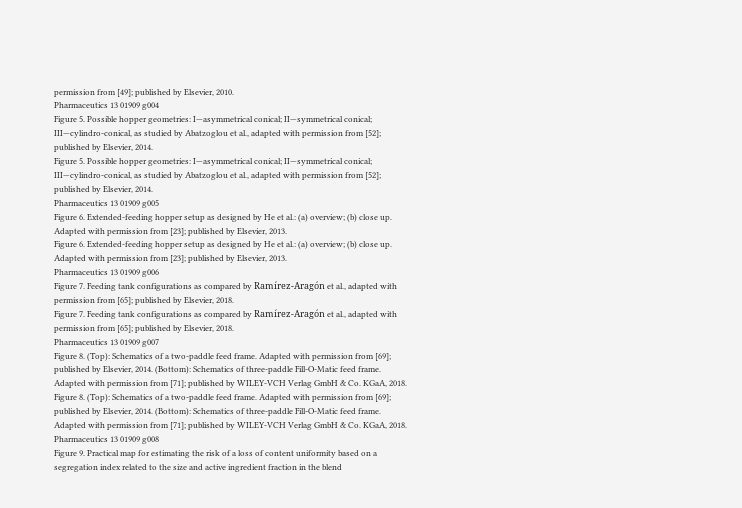permission from [49]; published by Elsevier, 2010.
Pharmaceutics 13 01909 g004
Figure 5. Possible hopper geometries: I—asymmetrical conical; II—symmetrical conical; III—cylindro-conical, as studied by Abatzoglou et al., adapted with permission from [52]; published by Elsevier, 2014.
Figure 5. Possible hopper geometries: I—asymmetrical conical; II—symmetrical conical; III—cylindro-conical, as studied by Abatzoglou et al., adapted with permission from [52]; published by Elsevier, 2014.
Pharmaceutics 13 01909 g005
Figure 6. Extended-feeding hopper setup as designed by He et al.: (a) overview; (b) close up. Adapted with permission from [23]; published by Elsevier, 2013.
Figure 6. Extended-feeding hopper setup as designed by He et al.: (a) overview; (b) close up. Adapted with permission from [23]; published by Elsevier, 2013.
Pharmaceutics 13 01909 g006
Figure 7. Feeding tank configurations as compared by Ramírez-Aragón et al., adapted with permission from [65]; published by Elsevier, 2018.
Figure 7. Feeding tank configurations as compared by Ramírez-Aragón et al., adapted with permission from [65]; published by Elsevier, 2018.
Pharmaceutics 13 01909 g007
Figure 8. (Top): Schematics of a two-paddle feed frame. Adapted with permission from [69]; published by Elsevier, 2014. (Bottom): Schematics of three-paddle Fill-O-Matic feed frame. Adapted with permission from [71]; published by WILEY-VCH Verlag GmbH & Co. KGaA, 2018.
Figure 8. (Top): Schematics of a two-paddle feed frame. Adapted with permission from [69]; published by Elsevier, 2014. (Bottom): Schematics of three-paddle Fill-O-Matic feed frame. Adapted with permission from [71]; published by WILEY-VCH Verlag GmbH & Co. KGaA, 2018.
Pharmaceutics 13 01909 g008
Figure 9. Practical map for estimating the risk of a loss of content uniformity based on a segregation index related to the size and active ingredient fraction in the blend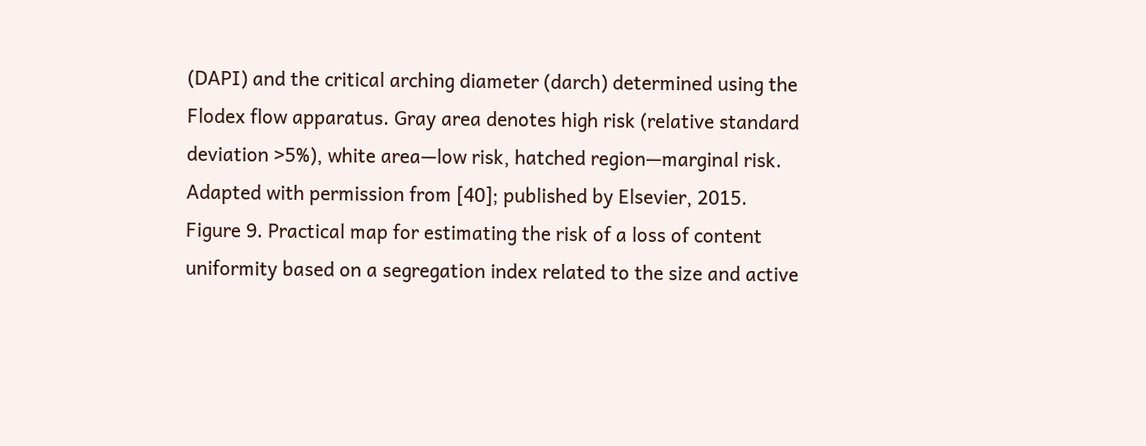(DAPI) and the critical arching diameter (darch) determined using the Flodex flow apparatus. Gray area denotes high risk (relative standard deviation >5%), white area—low risk, hatched region—marginal risk. Adapted with permission from [40]; published by Elsevier, 2015.
Figure 9. Practical map for estimating the risk of a loss of content uniformity based on a segregation index related to the size and active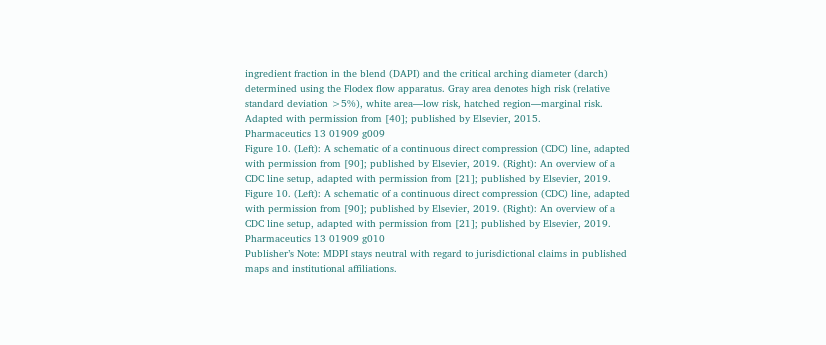ingredient fraction in the blend (DAPI) and the critical arching diameter (darch) determined using the Flodex flow apparatus. Gray area denotes high risk (relative standard deviation >5%), white area—low risk, hatched region—marginal risk. Adapted with permission from [40]; published by Elsevier, 2015.
Pharmaceutics 13 01909 g009
Figure 10. (Left): A schematic of a continuous direct compression (CDC) line, adapted with permission from [90]; published by Elsevier, 2019. (Right): An overview of a CDC line setup, adapted with permission from [21]; published by Elsevier, 2019.
Figure 10. (Left): A schematic of a continuous direct compression (CDC) line, adapted with permission from [90]; published by Elsevier, 2019. (Right): An overview of a CDC line setup, adapted with permission from [21]; published by Elsevier, 2019.
Pharmaceutics 13 01909 g010
Publisher’s Note: MDPI stays neutral with regard to jurisdictional claims in published maps and institutional affiliations.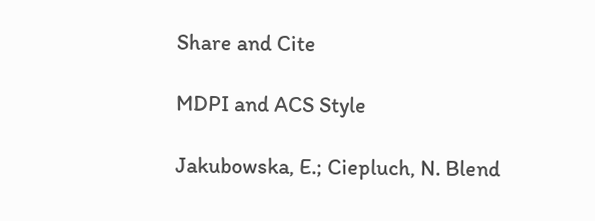Share and Cite

MDPI and ACS Style

Jakubowska, E.; Ciepluch, N. Blend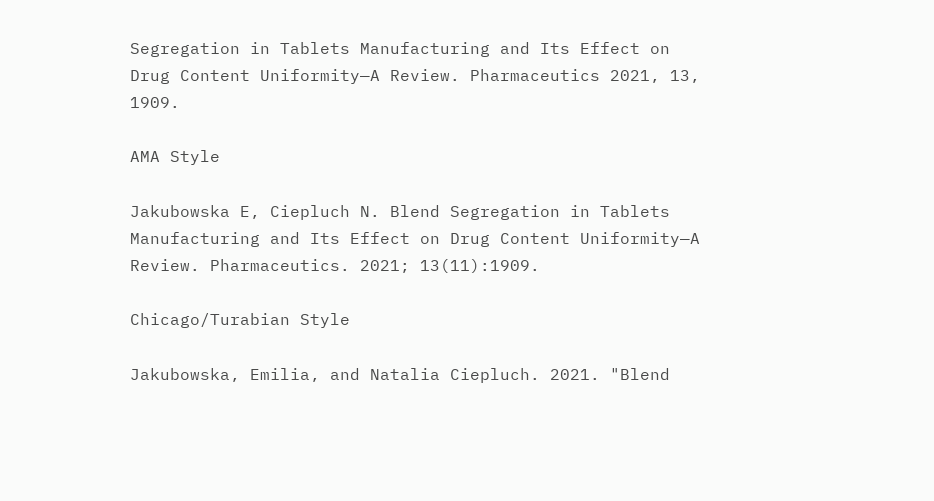Segregation in Tablets Manufacturing and Its Effect on Drug Content Uniformity—A Review. Pharmaceutics 2021, 13, 1909.

AMA Style

Jakubowska E, Ciepluch N. Blend Segregation in Tablets Manufacturing and Its Effect on Drug Content Uniformity—A Review. Pharmaceutics. 2021; 13(11):1909.

Chicago/Turabian Style

Jakubowska, Emilia, and Natalia Ciepluch. 2021. "Blend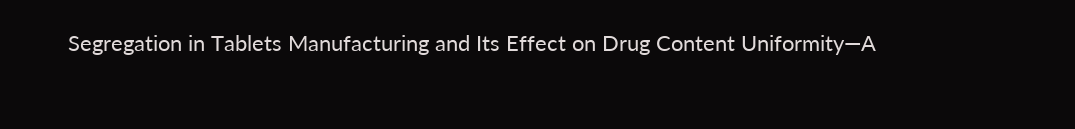Segregation in Tablets Manufacturing and Its Effect on Drug Content Uniformity—A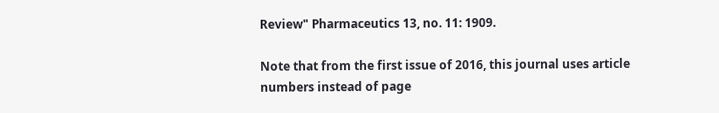Review" Pharmaceutics 13, no. 11: 1909.

Note that from the first issue of 2016, this journal uses article numbers instead of page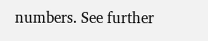numbers. See further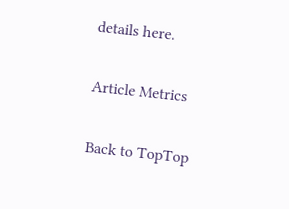details here.

Article Metrics

Back to TopTop